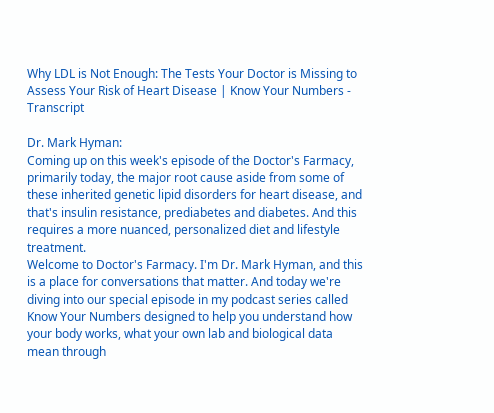Why LDL is Not Enough: The Tests Your Doctor is Missing to Assess Your Risk of Heart Disease | Know Your Numbers - Transcript

Dr. Mark Hyman:
Coming up on this week's episode of the Doctor's Farmacy, primarily today, the major root cause aside from some of these inherited genetic lipid disorders for heart disease, and that's insulin resistance, prediabetes and diabetes. And this requires a more nuanced, personalized diet and lifestyle treatment.
Welcome to Doctor's Farmacy. I'm Dr. Mark Hyman, and this is a place for conversations that matter. And today we're diving into our special episode in my podcast series called Know Your Numbers designed to help you understand how your body works, what your own lab and biological data mean through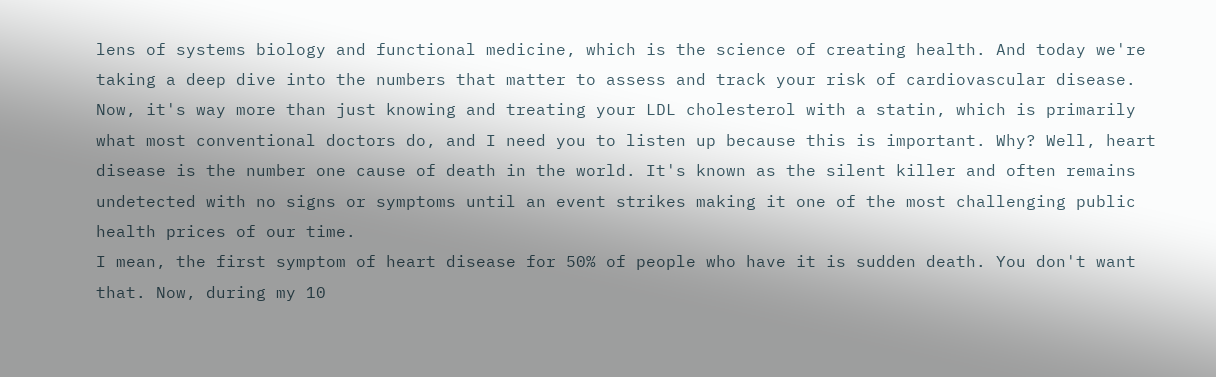lens of systems biology and functional medicine, which is the science of creating health. And today we're taking a deep dive into the numbers that matter to assess and track your risk of cardiovascular disease. Now, it's way more than just knowing and treating your LDL cholesterol with a statin, which is primarily what most conventional doctors do, and I need you to listen up because this is important. Why? Well, heart disease is the number one cause of death in the world. It's known as the silent killer and often remains undetected with no signs or symptoms until an event strikes making it one of the most challenging public health prices of our time.
I mean, the first symptom of heart disease for 50% of people who have it is sudden death. You don't want that. Now, during my 10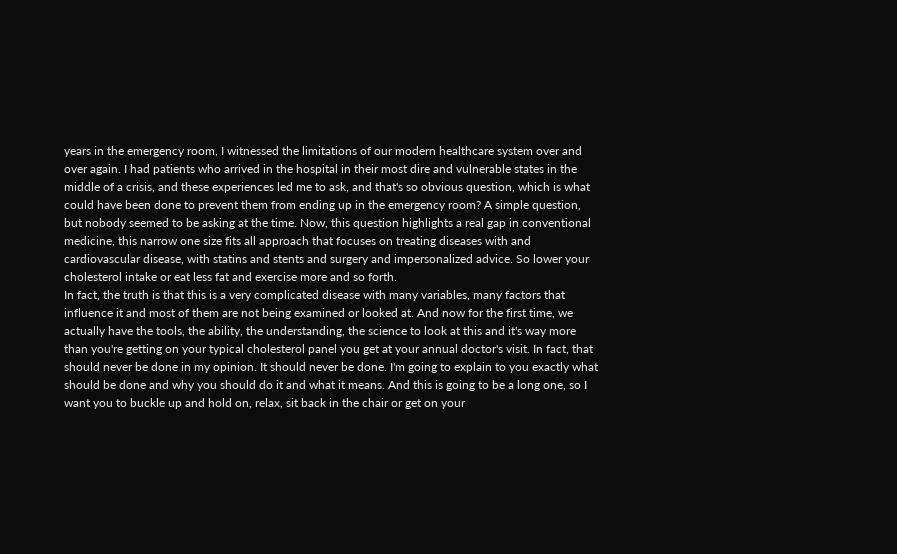years in the emergency room, I witnessed the limitations of our modern healthcare system over and over again. I had patients who arrived in the hospital in their most dire and vulnerable states in the middle of a crisis, and these experiences led me to ask, and that's so obvious question, which is what could have been done to prevent them from ending up in the emergency room? A simple question, but nobody seemed to be asking at the time. Now, this question highlights a real gap in conventional medicine, this narrow one size fits all approach that focuses on treating diseases with and cardiovascular disease, with statins and stents and surgery and impersonalized advice. So lower your cholesterol intake or eat less fat and exercise more and so forth.
In fact, the truth is that this is a very complicated disease with many variables, many factors that influence it and most of them are not being examined or looked at. And now for the first time, we actually have the tools, the ability, the understanding, the science to look at this and it's way more than you're getting on your typical cholesterol panel you get at your annual doctor's visit. In fact, that should never be done in my opinion. It should never be done. I'm going to explain to you exactly what should be done and why you should do it and what it means. And this is going to be a long one, so I want you to buckle up and hold on, relax, sit back in the chair or get on your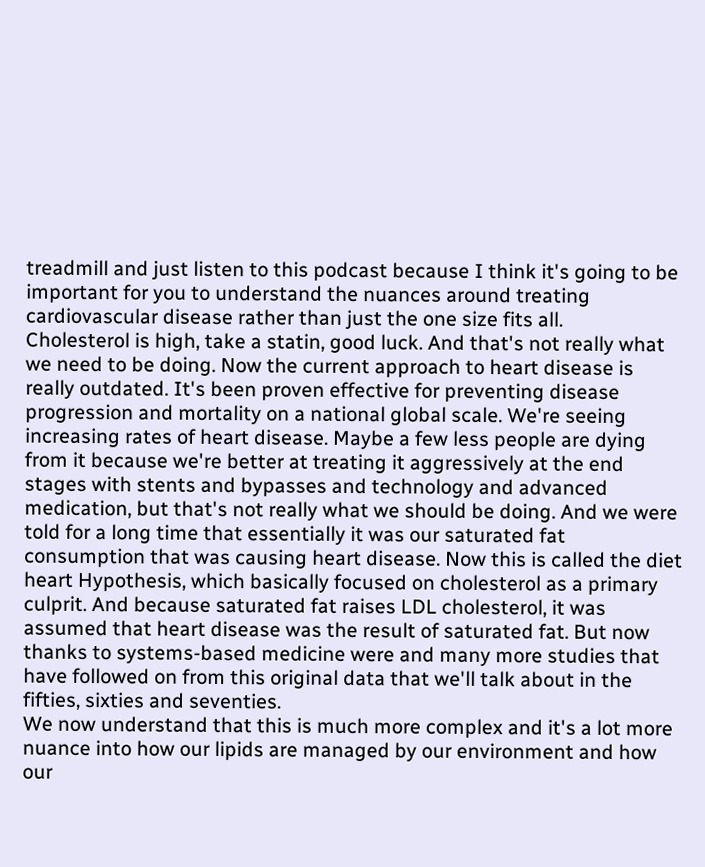treadmill and just listen to this podcast because I think it's going to be important for you to understand the nuances around treating cardiovascular disease rather than just the one size fits all.
Cholesterol is high, take a statin, good luck. And that's not really what we need to be doing. Now the current approach to heart disease is really outdated. It's been proven effective for preventing disease progression and mortality on a national global scale. We're seeing increasing rates of heart disease. Maybe a few less people are dying from it because we're better at treating it aggressively at the end stages with stents and bypasses and technology and advanced medication, but that's not really what we should be doing. And we were told for a long time that essentially it was our saturated fat consumption that was causing heart disease. Now this is called the diet heart Hypothesis, which basically focused on cholesterol as a primary culprit. And because saturated fat raises LDL cholesterol, it was assumed that heart disease was the result of saturated fat. But now thanks to systems-based medicine were and many more studies that have followed on from this original data that we'll talk about in the fifties, sixties and seventies.
We now understand that this is much more complex and it's a lot more nuance into how our lipids are managed by our environment and how our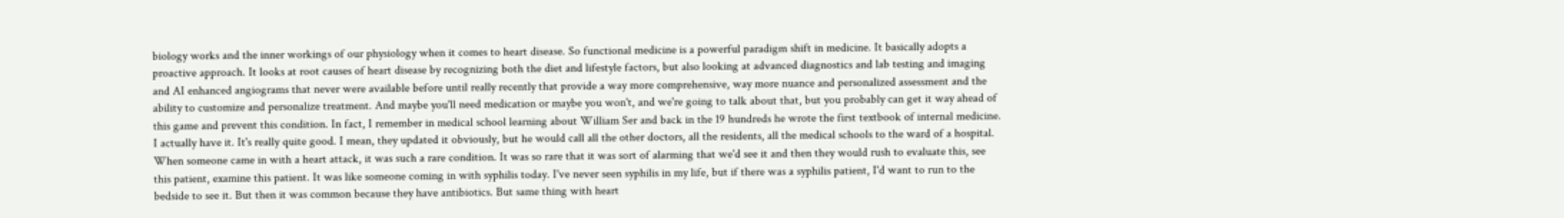biology works and the inner workings of our physiology when it comes to heart disease. So functional medicine is a powerful paradigm shift in medicine. It basically adopts a proactive approach. It looks at root causes of heart disease by recognizing both the diet and lifestyle factors, but also looking at advanced diagnostics and lab testing and imaging and AI enhanced angiograms that never were available before until really recently that provide a way more comprehensive, way more nuance and personalized assessment and the ability to customize and personalize treatment. And maybe you'll need medication or maybe you won't, and we're going to talk about that, but you probably can get it way ahead of this game and prevent this condition. In fact, I remember in medical school learning about William Ser and back in the 19 hundreds he wrote the first textbook of internal medicine.
I actually have it. It's really quite good. I mean, they updated it obviously, but he would call all the other doctors, all the residents, all the medical schools to the ward of a hospital. When someone came in with a heart attack, it was such a rare condition. It was so rare that it was sort of alarming that we'd see it and then they would rush to evaluate this, see this patient, examine this patient. It was like someone coming in with syphilis today. I've never seen syphilis in my life, but if there was a syphilis patient, I'd want to run to the bedside to see it. But then it was common because they have antibiotics. But same thing with heart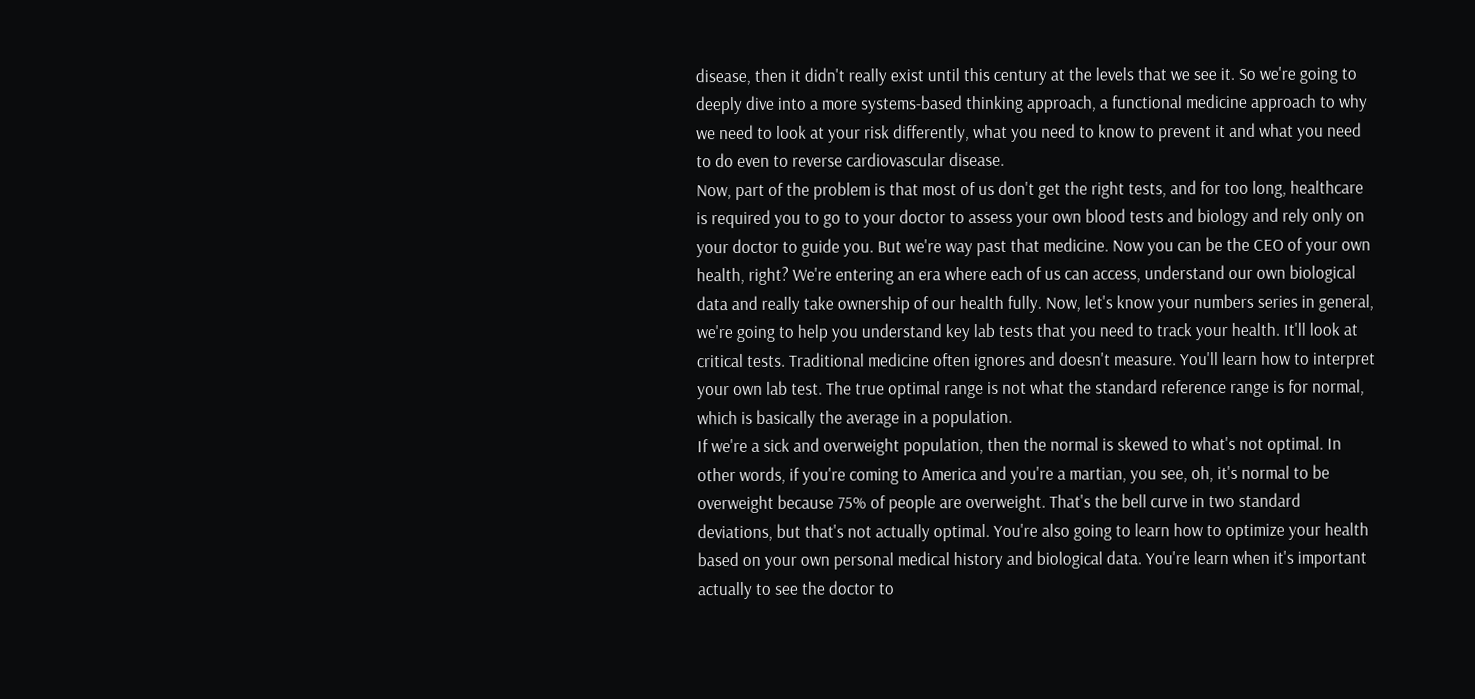disease, then it didn't really exist until this century at the levels that we see it. So we're going to deeply dive into a more systems-based thinking approach, a functional medicine approach to why we need to look at your risk differently, what you need to know to prevent it and what you need to do even to reverse cardiovascular disease.
Now, part of the problem is that most of us don't get the right tests, and for too long, healthcare is required you to go to your doctor to assess your own blood tests and biology and rely only on your doctor to guide you. But we're way past that medicine. Now you can be the CEO of your own health, right? We're entering an era where each of us can access, understand our own biological data and really take ownership of our health fully. Now, let's know your numbers series in general, we're going to help you understand key lab tests that you need to track your health. It'll look at critical tests. Traditional medicine often ignores and doesn't measure. You'll learn how to interpret your own lab test. The true optimal range is not what the standard reference range is for normal, which is basically the average in a population.
If we're a sick and overweight population, then the normal is skewed to what's not optimal. In other words, if you're coming to America and you're a martian, you see, oh, it's normal to be overweight because 75% of people are overweight. That's the bell curve in two standard deviations, but that's not actually optimal. You're also going to learn how to optimize your health based on your own personal medical history and biological data. You're learn when it's important actually to see the doctor to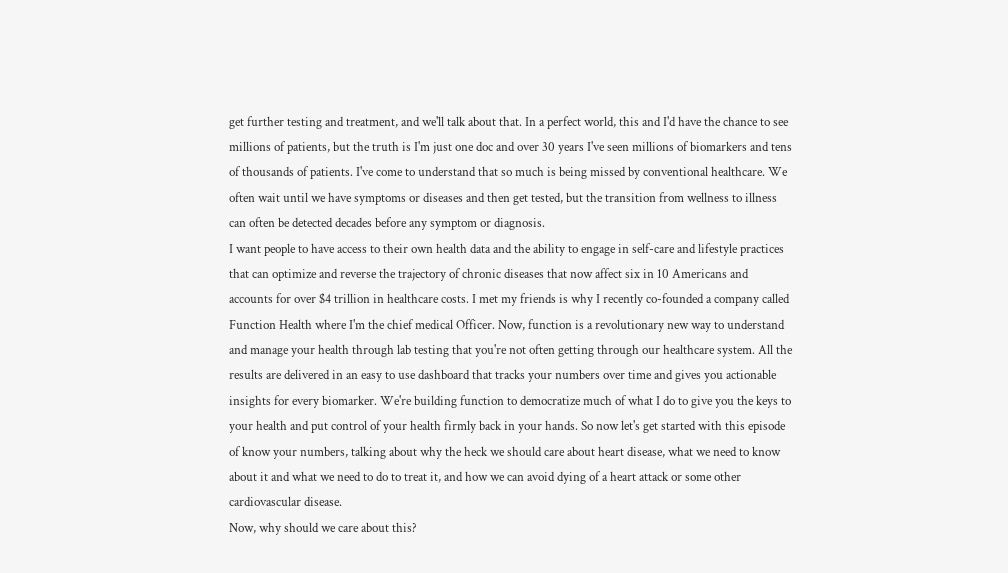get further testing and treatment, and we'll talk about that. In a perfect world, this and I'd have the chance to see millions of patients, but the truth is I'm just one doc and over 30 years I've seen millions of biomarkers and tens of thousands of patients. I've come to understand that so much is being missed by conventional healthcare. We often wait until we have symptoms or diseases and then get tested, but the transition from wellness to illness can often be detected decades before any symptom or diagnosis.
I want people to have access to their own health data and the ability to engage in self-care and lifestyle practices that can optimize and reverse the trajectory of chronic diseases that now affect six in 10 Americans and accounts for over $4 trillion in healthcare costs. I met my friends is why I recently co-founded a company called Function Health where I'm the chief medical Officer. Now, function is a revolutionary new way to understand and manage your health through lab testing that you're not often getting through our healthcare system. All the results are delivered in an easy to use dashboard that tracks your numbers over time and gives you actionable insights for every biomarker. We're building function to democratize much of what I do to give you the keys to your health and put control of your health firmly back in your hands. So now let's get started with this episode of know your numbers, talking about why the heck we should care about heart disease, what we need to know about it and what we need to do to treat it, and how we can avoid dying of a heart attack or some other cardiovascular disease.
Now, why should we care about this?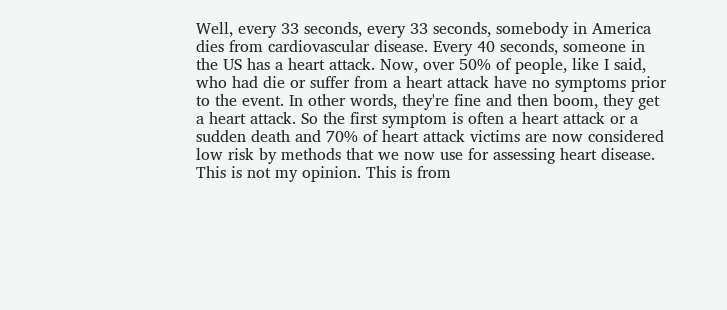Well, every 33 seconds, every 33 seconds, somebody in America dies from cardiovascular disease. Every 40 seconds, someone in the US has a heart attack. Now, over 50% of people, like I said, who had die or suffer from a heart attack have no symptoms prior to the event. In other words, they're fine and then boom, they get a heart attack. So the first symptom is often a heart attack or a sudden death and 70% of heart attack victims are now considered low risk by methods that we now use for assessing heart disease. This is not my opinion. This is from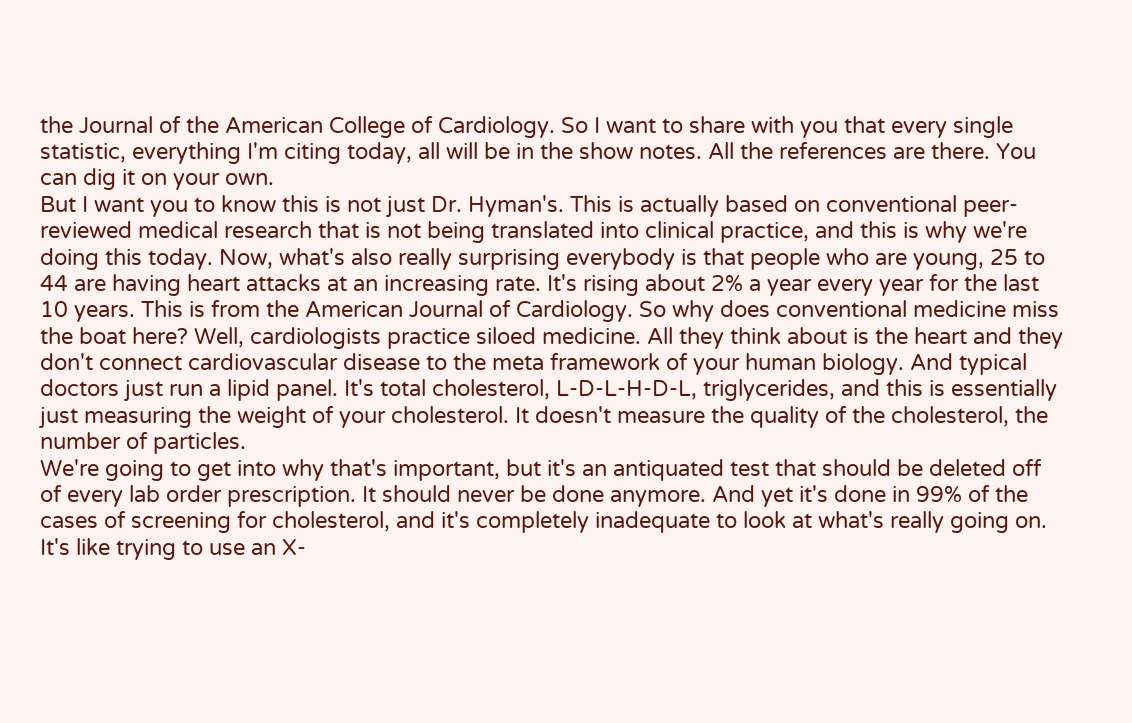the Journal of the American College of Cardiology. So I want to share with you that every single statistic, everything I'm citing today, all will be in the show notes. All the references are there. You can dig it on your own.
But I want you to know this is not just Dr. Hyman's. This is actually based on conventional peer-reviewed medical research that is not being translated into clinical practice, and this is why we're doing this today. Now, what's also really surprising everybody is that people who are young, 25 to 44 are having heart attacks at an increasing rate. It's rising about 2% a year every year for the last 10 years. This is from the American Journal of Cardiology. So why does conventional medicine miss the boat here? Well, cardiologists practice siloed medicine. All they think about is the heart and they don't connect cardiovascular disease to the meta framework of your human biology. And typical doctors just run a lipid panel. It's total cholesterol, L-D-L-H-D-L, triglycerides, and this is essentially just measuring the weight of your cholesterol. It doesn't measure the quality of the cholesterol, the number of particles.
We're going to get into why that's important, but it's an antiquated test that should be deleted off of every lab order prescription. It should never be done anymore. And yet it's done in 99% of the cases of screening for cholesterol, and it's completely inadequate to look at what's really going on. It's like trying to use an X-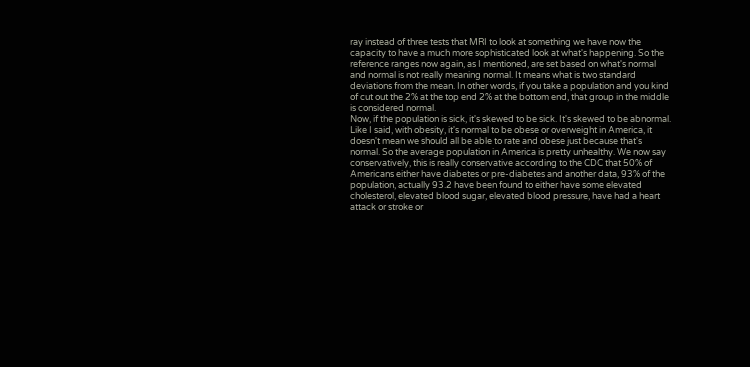ray instead of three tests that MRI to look at something we have now the capacity to have a much more sophisticated look at what's happening. So the reference ranges now again, as I mentioned, are set based on what's normal and normal is not really meaning normal. It means what is two standard deviations from the mean. In other words, if you take a population and you kind of cut out the 2% at the top end 2% at the bottom end, that group in the middle is considered normal.
Now, if the population is sick, it's skewed to be sick. It's skewed to be abnormal. Like I said, with obesity, it's normal to be obese or overweight in America, it doesn't mean we should all be able to rate and obese just because that's normal. So the average population in America is pretty unhealthy. We now say conservatively, this is really conservative according to the CDC that 50% of Americans either have diabetes or pre-diabetes and another data, 93% of the population, actually 93.2 have been found to either have some elevated cholesterol, elevated blood sugar, elevated blood pressure, have had a heart attack or stroke or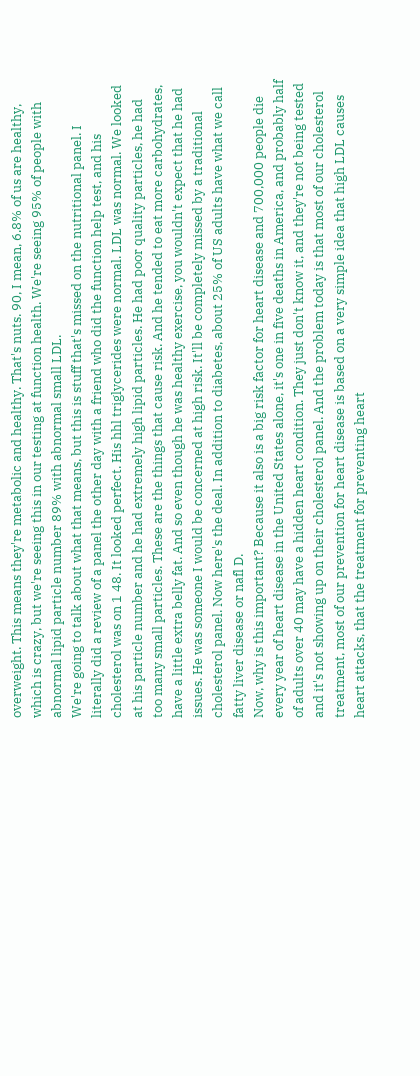overweight. This means they're metabolic and healthy. That's nuts. 90, I mean, 6.8% of us are healthy, which is crazy, but we're seeing this in our testing at function health. We're seeing 95% of people with abnormal lipid particle number 89% with abnormal small LDL.
We're going to talk about what that means, but this is stuff that's missed on the nutritional panel. I literally did a review of a panel the other day with a friend who did the function help test, and his cholesterol was on 1 48. It looked perfect. His hhl triglycerides were normal. LDL was normal. We looked at his particle number and he had extremely high lipid particles. He had poor quality particles, he had too many small particles. These are the things that cause risk. And he tended to eat more carbohydrates, have a little extra belly fat. And so even though he was healthy exercise, you wouldn't expect that he had issues. He was someone I would be concerned at high risk. It'll be completely missed by a traditional cholesterol panel. Now here's the deal. In addition to diabetes, about 25% of US adults have what we call fatty liver disease or nafl D.
Now, why is this important? Because it also is a big risk factor for heart disease and 700,000 people die every year of heart disease in the United States alone, it's one in five deaths in America, and probably half of adults over 40 may have a hidden heart condition. They just don't know it, and they're not being tested and it's not showing up on their cholesterol panel. And the problem today is that most of our cholesterol treatment, most of our prevention for heart disease is based on a very simple idea that high LDL causes heart attacks, that the treatment for preventing heart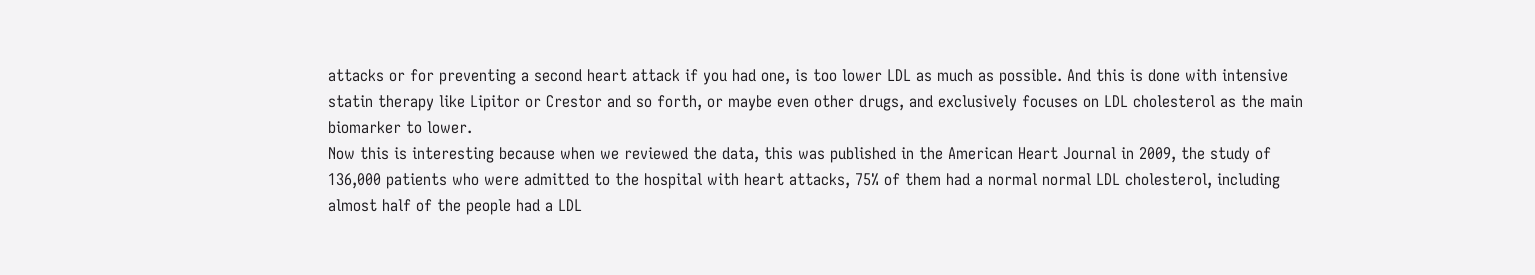attacks or for preventing a second heart attack if you had one, is too lower LDL as much as possible. And this is done with intensive statin therapy like Lipitor or Crestor and so forth, or maybe even other drugs, and exclusively focuses on LDL cholesterol as the main biomarker to lower.
Now this is interesting because when we reviewed the data, this was published in the American Heart Journal in 2009, the study of 136,000 patients who were admitted to the hospital with heart attacks, 75% of them had a normal normal LDL cholesterol, including almost half of the people had a LDL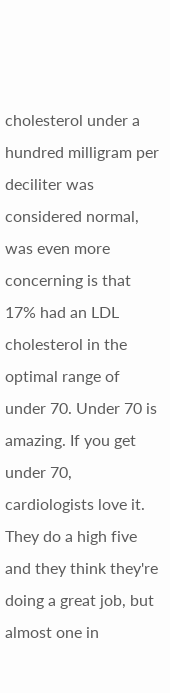cholesterol under a hundred milligram per deciliter was considered normal, was even more concerning is that 17% had an LDL cholesterol in the optimal range of under 70. Under 70 is amazing. If you get under 70, cardiologists love it. They do a high five and they think they're doing a great job, but almost one in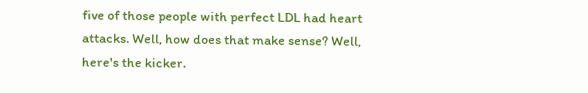five of those people with perfect LDL had heart attacks. Well, how does that make sense? Well, here's the kicker.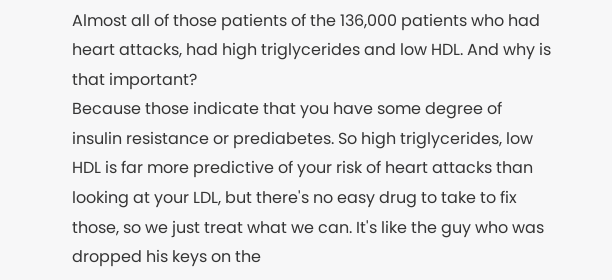Almost all of those patients of the 136,000 patients who had heart attacks, had high triglycerides and low HDL. And why is that important?
Because those indicate that you have some degree of insulin resistance or prediabetes. So high triglycerides, low HDL is far more predictive of your risk of heart attacks than looking at your LDL, but there's no easy drug to take to fix those, so we just treat what we can. It's like the guy who was dropped his keys on the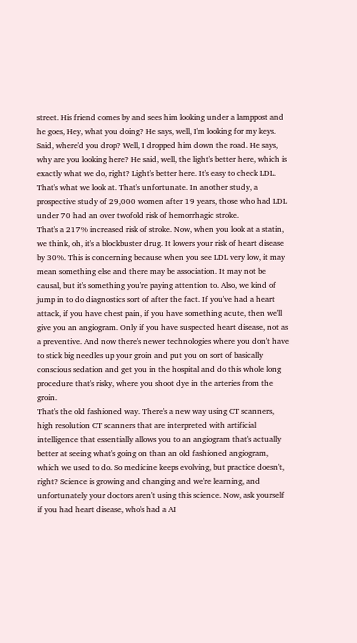street. His friend comes by and sees him looking under a lamppost and he goes, Hey, what you doing? He says, well, I'm looking for my keys. Said, where'd you drop? Well, I dropped him down the road. He says, why are you looking here? He said, well, the light's better here, which is exactly what we do, right? Light's better here. It's easy to check LDL. That's what we look at. That's unfortunate. In another study, a prospective study of 29,000 women after 19 years, those who had LDL under 70 had an over twofold risk of hemorrhagic stroke.
That's a 217% increased risk of stroke. Now, when you look at a statin, we think, oh, it's a blockbuster drug. It lowers your risk of heart disease by 30%. This is concerning because when you see LDL very low, it may mean something else and there may be association. It may not be causal, but it's something you're paying attention to. Also, we kind of jump in to do diagnostics sort of after the fact. If you've had a heart attack, if you have chest pain, if you have something acute, then we'll give you an angiogram. Only if you have suspected heart disease, not as a preventive. And now there's newer technologies where you don't have to stick big needles up your groin and put you on sort of basically conscious sedation and get you in the hospital and do this whole long procedure that's risky, where you shoot dye in the arteries from the groin.
That's the old fashioned way. There's a new way using CT scanners, high resolution CT scanners that are interpreted with artificial intelligence that essentially allows you to an angiogram that's actually better at seeing what's going on than an old fashioned angiogram, which we used to do. So medicine keeps evolving, but practice doesn't, right? Science is growing and changing and we're learning, and unfortunately your doctors aren't using this science. Now, ask yourself if you had heart disease, who's had a AI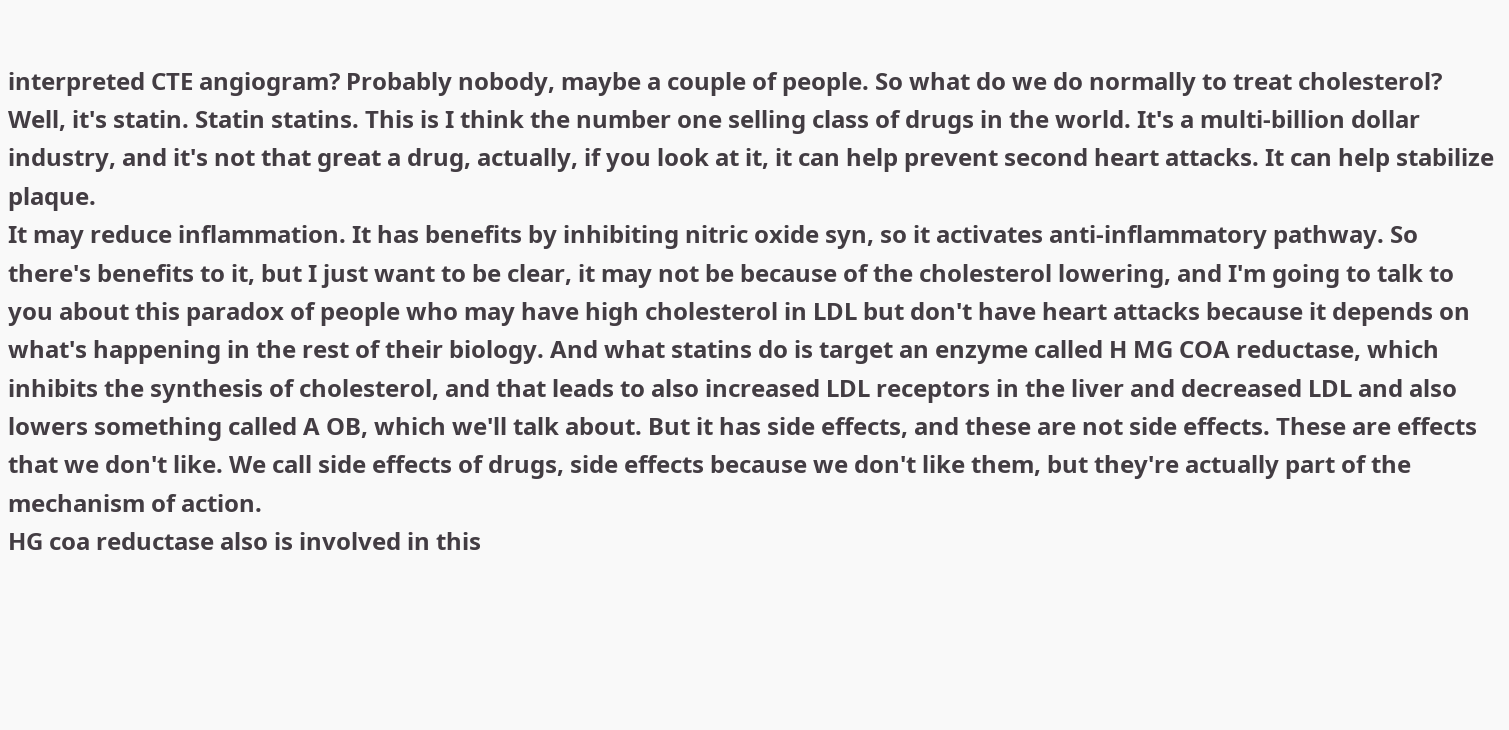interpreted CTE angiogram? Probably nobody, maybe a couple of people. So what do we do normally to treat cholesterol? Well, it's statin. Statin statins. This is I think the number one selling class of drugs in the world. It's a multi-billion dollar industry, and it's not that great a drug, actually, if you look at it, it can help prevent second heart attacks. It can help stabilize plaque.
It may reduce inflammation. It has benefits by inhibiting nitric oxide syn, so it activates anti-inflammatory pathway. So there's benefits to it, but I just want to be clear, it may not be because of the cholesterol lowering, and I'm going to talk to you about this paradox of people who may have high cholesterol in LDL but don't have heart attacks because it depends on what's happening in the rest of their biology. And what statins do is target an enzyme called H MG COA reductase, which inhibits the synthesis of cholesterol, and that leads to also increased LDL receptors in the liver and decreased LDL and also lowers something called A OB, which we'll talk about. But it has side effects, and these are not side effects. These are effects that we don't like. We call side effects of drugs, side effects because we don't like them, but they're actually part of the mechanism of action.
HG coa reductase also is involved in this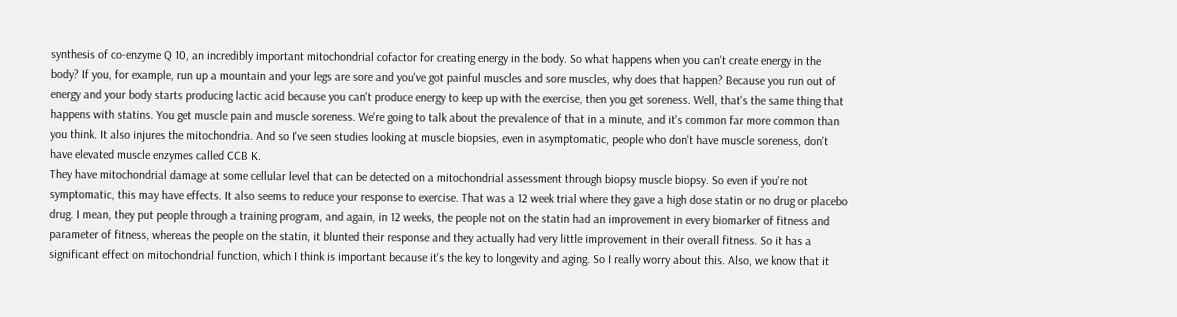synthesis of co-enzyme Q 10, an incredibly important mitochondrial cofactor for creating energy in the body. So what happens when you can't create energy in the body? If you, for example, run up a mountain and your legs are sore and you've got painful muscles and sore muscles, why does that happen? Because you run out of energy and your body starts producing lactic acid because you can't produce energy to keep up with the exercise, then you get soreness. Well, that's the same thing that happens with statins. You get muscle pain and muscle soreness. We're going to talk about the prevalence of that in a minute, and it's common far more common than you think. It also injures the mitochondria. And so I've seen studies looking at muscle biopsies, even in asymptomatic, people who don't have muscle soreness, don't have elevated muscle enzymes called CCB K.
They have mitochondrial damage at some cellular level that can be detected on a mitochondrial assessment through biopsy muscle biopsy. So even if you're not symptomatic, this may have effects. It also seems to reduce your response to exercise. That was a 12 week trial where they gave a high dose statin or no drug or placebo drug. I mean, they put people through a training program, and again, in 12 weeks, the people not on the statin had an improvement in every biomarker of fitness and parameter of fitness, whereas the people on the statin, it blunted their response and they actually had very little improvement in their overall fitness. So it has a significant effect on mitochondrial function, which I think is important because it's the key to longevity and aging. So I really worry about this. Also, we know that it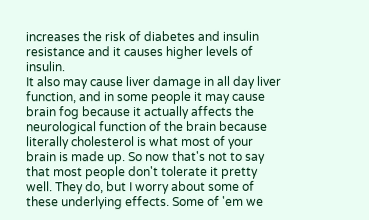increases the risk of diabetes and insulin resistance and it causes higher levels of insulin.
It also may cause liver damage in all day liver function, and in some people it may cause brain fog because it actually affects the neurological function of the brain because literally cholesterol is what most of your brain is made up. So now that's not to say that most people don't tolerate it pretty well. They do, but I worry about some of these underlying effects. Some of 'em we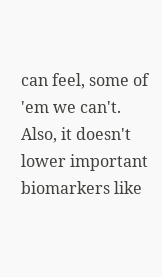can feel, some of 'em we can't. Also, it doesn't lower important biomarkers like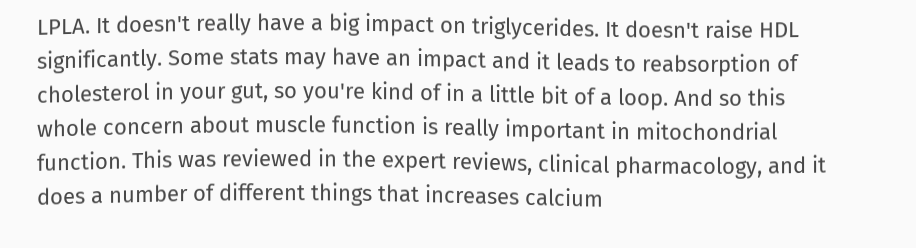LPLA. It doesn't really have a big impact on triglycerides. It doesn't raise HDL significantly. Some stats may have an impact and it leads to reabsorption of cholesterol in your gut, so you're kind of in a little bit of a loop. And so this whole concern about muscle function is really important in mitochondrial function. This was reviewed in the expert reviews, clinical pharmacology, and it does a number of different things that increases calcium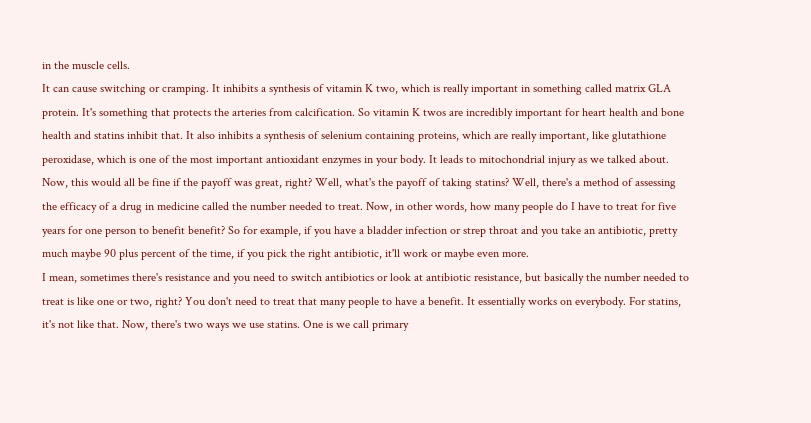in the muscle cells.
It can cause switching or cramping. It inhibits a synthesis of vitamin K two, which is really important in something called matrix GLA protein. It's something that protects the arteries from calcification. So vitamin K twos are incredibly important for heart health and bone health and statins inhibit that. It also inhibits a synthesis of selenium containing proteins, which are really important, like glutathione peroxidase, which is one of the most important antioxidant enzymes in your body. It leads to mitochondrial injury as we talked about. Now, this would all be fine if the payoff was great, right? Well, what's the payoff of taking statins? Well, there's a method of assessing the efficacy of a drug in medicine called the number needed to treat. Now, in other words, how many people do I have to treat for five years for one person to benefit benefit? So for example, if you have a bladder infection or strep throat and you take an antibiotic, pretty much maybe 90 plus percent of the time, if you pick the right antibiotic, it'll work or maybe even more.
I mean, sometimes there's resistance and you need to switch antibiotics or look at antibiotic resistance, but basically the number needed to treat is like one or two, right? You don't need to treat that many people to have a benefit. It essentially works on everybody. For statins, it's not like that. Now, there's two ways we use statins. One is we call primary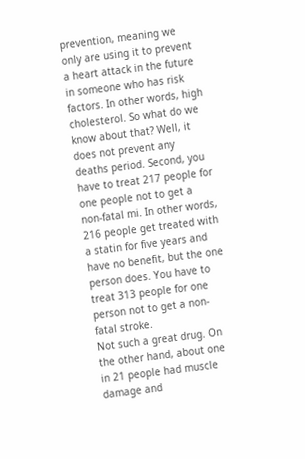prevention, meaning we only are using it to prevent a heart attack in the future in someone who has risk factors. In other words, high cholesterol. So what do we know about that? Well, it does not prevent any deaths period. Second, you have to treat 217 people for one people not to get a non-fatal mi. In other words, 216 people get treated with a statin for five years and have no benefit, but the one person does. You have to treat 313 people for one person not to get a non-fatal stroke.
Not such a great drug. On the other hand, about one in 21 people had muscle damage and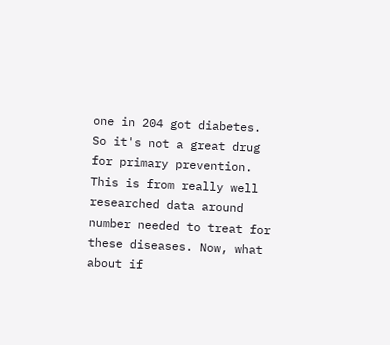one in 204 got diabetes. So it's not a great drug for primary prevention. This is from really well researched data around number needed to treat for these diseases. Now, what about if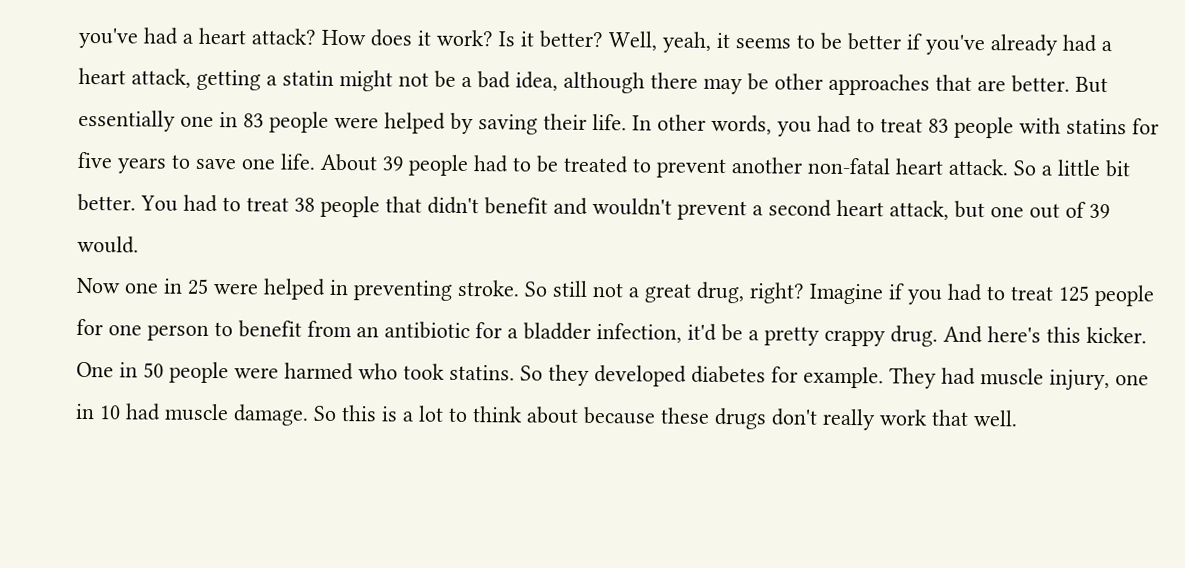you've had a heart attack? How does it work? Is it better? Well, yeah, it seems to be better if you've already had a heart attack, getting a statin might not be a bad idea, although there may be other approaches that are better. But essentially one in 83 people were helped by saving their life. In other words, you had to treat 83 people with statins for five years to save one life. About 39 people had to be treated to prevent another non-fatal heart attack. So a little bit better. You had to treat 38 people that didn't benefit and wouldn't prevent a second heart attack, but one out of 39 would.
Now one in 25 were helped in preventing stroke. So still not a great drug, right? Imagine if you had to treat 125 people for one person to benefit from an antibiotic for a bladder infection, it'd be a pretty crappy drug. And here's this kicker. One in 50 people were harmed who took statins. So they developed diabetes for example. They had muscle injury, one in 10 had muscle damage. So this is a lot to think about because these drugs don't really work that well.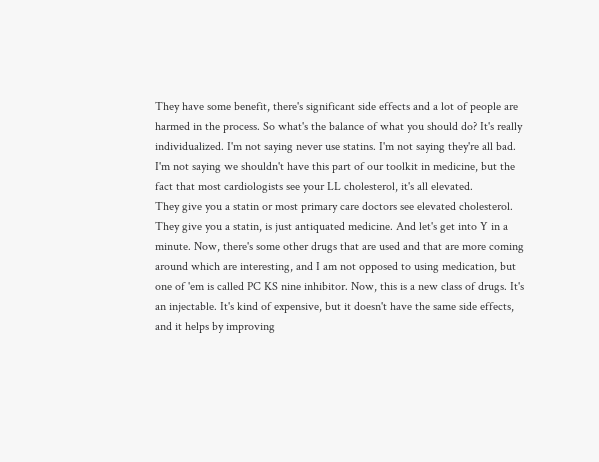They have some benefit, there's significant side effects and a lot of people are harmed in the process. So what's the balance of what you should do? It's really individualized. I'm not saying never use statins. I'm not saying they're all bad. I'm not saying we shouldn't have this part of our toolkit in medicine, but the fact that most cardiologists see your LL cholesterol, it's all elevated.
They give you a statin or most primary care doctors see elevated cholesterol. They give you a statin, is just antiquated medicine. And let's get into Y in a minute. Now, there's some other drugs that are used and that are more coming around which are interesting, and I am not opposed to using medication, but one of 'em is called PC KS nine inhibitor. Now, this is a new class of drugs. It's an injectable. It's kind of expensive, but it doesn't have the same side effects, and it helps by improving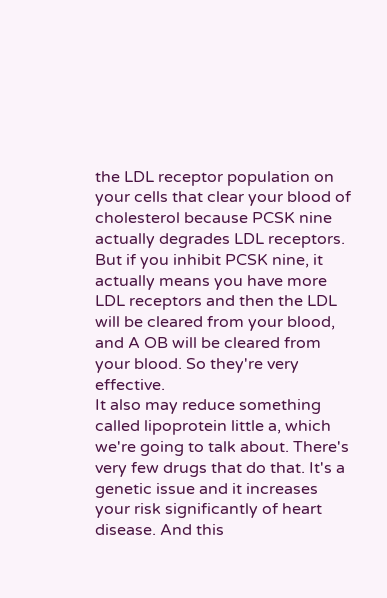the LDL receptor population on your cells that clear your blood of cholesterol because PCSK nine actually degrades LDL receptors. But if you inhibit PCSK nine, it actually means you have more LDL receptors and then the LDL will be cleared from your blood, and A OB will be cleared from your blood. So they're very effective.
It also may reduce something called lipoprotein little a, which we're going to talk about. There's very few drugs that do that. It's a genetic issue and it increases your risk significantly of heart disease. And this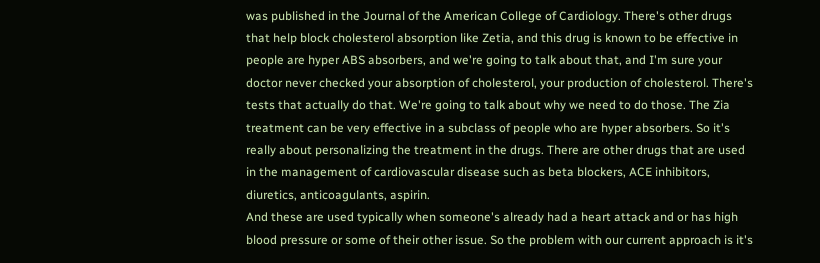was published in the Journal of the American College of Cardiology. There's other drugs that help block cholesterol absorption like Zetia, and this drug is known to be effective in people are hyper ABS absorbers, and we're going to talk about that, and I'm sure your doctor never checked your absorption of cholesterol, your production of cholesterol. There's tests that actually do that. We're going to talk about why we need to do those. The Zia treatment can be very effective in a subclass of people who are hyper absorbers. So it's really about personalizing the treatment in the drugs. There are other drugs that are used in the management of cardiovascular disease such as beta blockers, ACE inhibitors, diuretics, anticoagulants, aspirin.
And these are used typically when someone's already had a heart attack and or has high blood pressure or some of their other issue. So the problem with our current approach is it's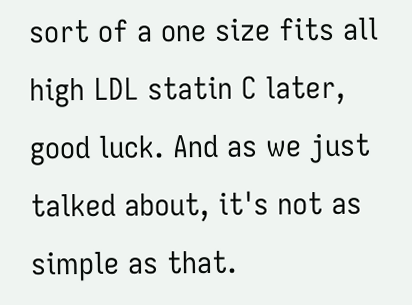sort of a one size fits all high LDL statin C later, good luck. And as we just talked about, it's not as simple as that.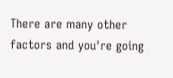There are many other factors and you're going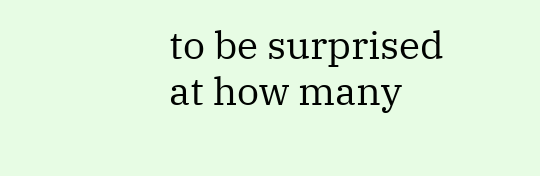to be surprised at how many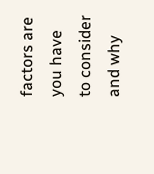factors are you have to consider and why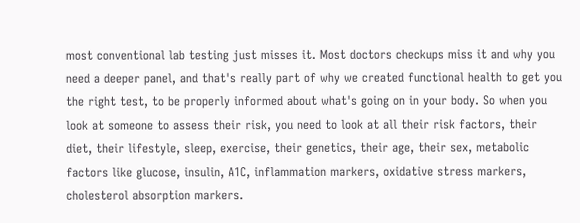most conventional lab testing just misses it. Most doctors checkups miss it and why you need a deeper panel, and that's really part of why we created functional health to get you the right test, to be properly informed about what's going on in your body. So when you look at someone to assess their risk, you need to look at all their risk factors, their diet, their lifestyle, sleep, exercise, their genetics, their age, their sex, metabolic factors like glucose, insulin, A1C, inflammation markers, oxidative stress markers, cholesterol absorption markers.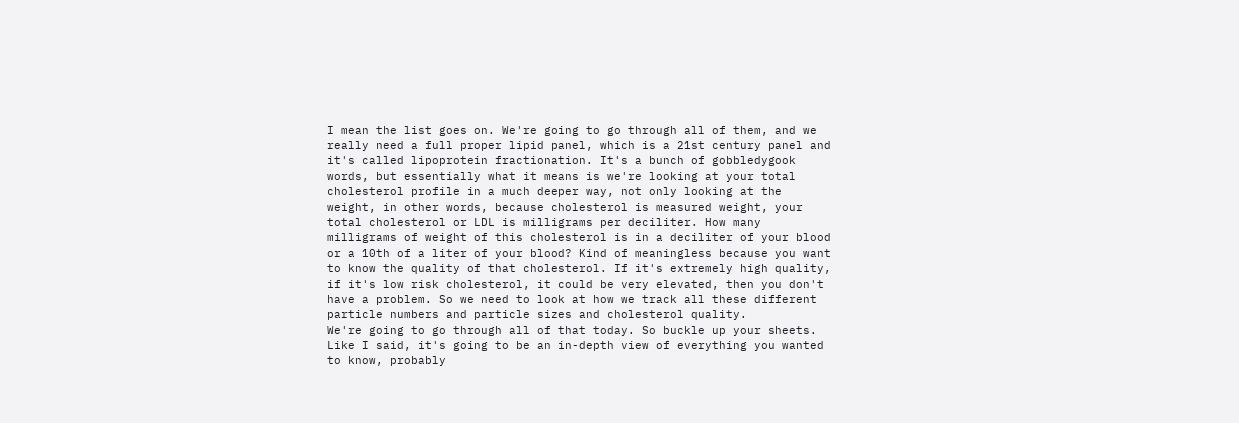I mean the list goes on. We're going to go through all of them, and we really need a full proper lipid panel, which is a 21st century panel and it's called lipoprotein fractionation. It's a bunch of gobbledygook words, but essentially what it means is we're looking at your total cholesterol profile in a much deeper way, not only looking at the weight, in other words, because cholesterol is measured weight, your total cholesterol or LDL is milligrams per deciliter. How many milligrams of weight of this cholesterol is in a deciliter of your blood or a 10th of a liter of your blood? Kind of meaningless because you want to know the quality of that cholesterol. If it's extremely high quality, if it's low risk cholesterol, it could be very elevated, then you don't have a problem. So we need to look at how we track all these different particle numbers and particle sizes and cholesterol quality.
We're going to go through all of that today. So buckle up your sheets. Like I said, it's going to be an in-depth view of everything you wanted to know, probably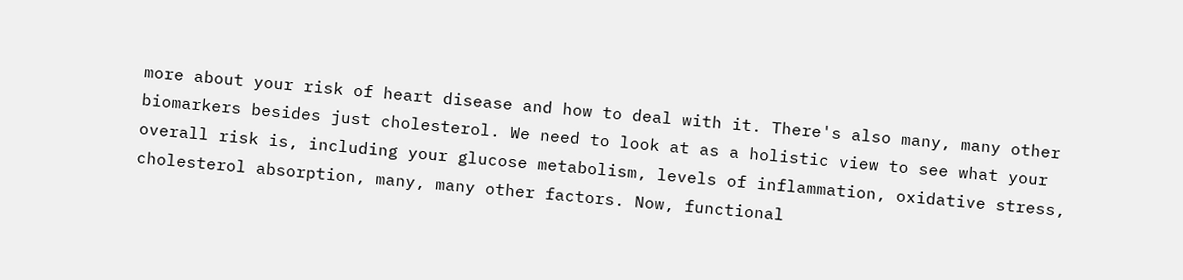more about your risk of heart disease and how to deal with it. There's also many, many other biomarkers besides just cholesterol. We need to look at as a holistic view to see what your overall risk is, including your glucose metabolism, levels of inflammation, oxidative stress, cholesterol absorption, many, many other factors. Now, functional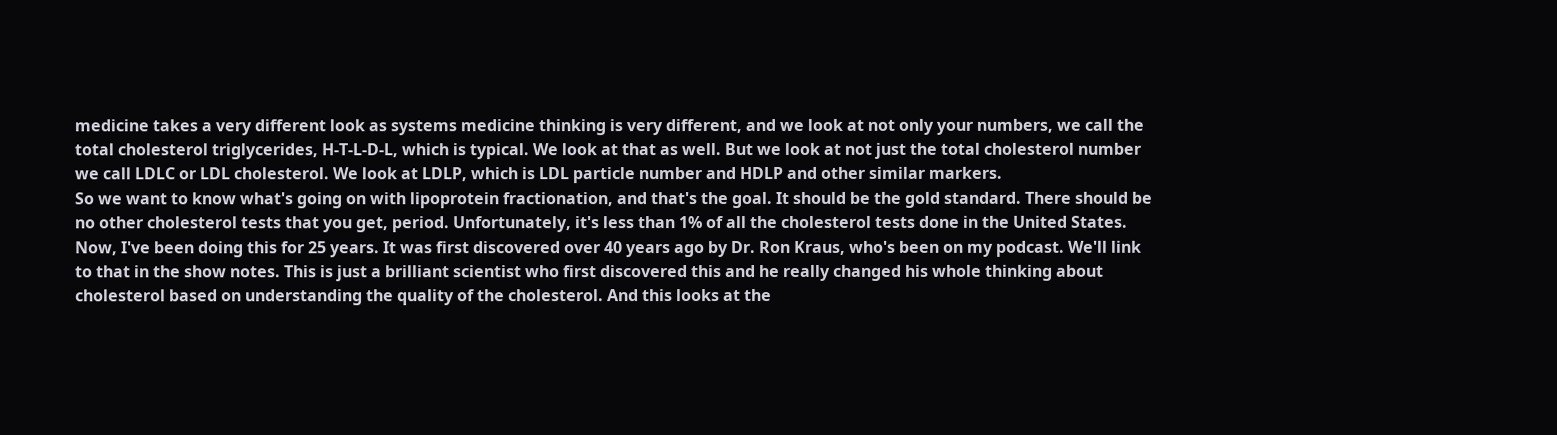medicine takes a very different look as systems medicine thinking is very different, and we look at not only your numbers, we call the total cholesterol triglycerides, H-T-L-D-L, which is typical. We look at that as well. But we look at not just the total cholesterol number we call LDLC or LDL cholesterol. We look at LDLP, which is LDL particle number and HDLP and other similar markers.
So we want to know what's going on with lipoprotein fractionation, and that's the goal. It should be the gold standard. There should be no other cholesterol tests that you get, period. Unfortunately, it's less than 1% of all the cholesterol tests done in the United States. Now, I've been doing this for 25 years. It was first discovered over 40 years ago by Dr. Ron Kraus, who's been on my podcast. We'll link to that in the show notes. This is just a brilliant scientist who first discovered this and he really changed his whole thinking about cholesterol based on understanding the quality of the cholesterol. And this looks at the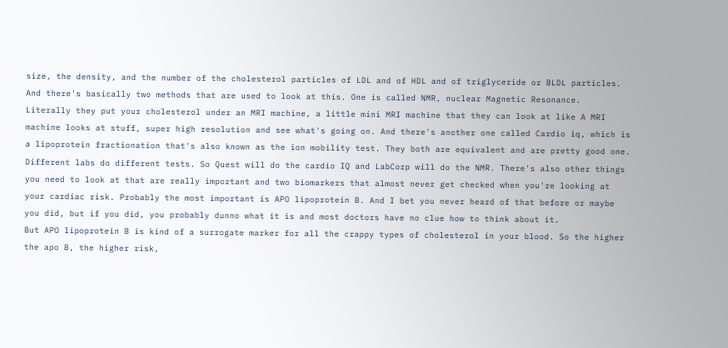size, the density, and the number of the cholesterol particles of LDL and of HDL and of triglyceride or BLDL particles. And there's basically two methods that are used to look at this. One is called NMR, nuclear Magnetic Resonance.
Literally they put your cholesterol under an MRI machine, a little mini MRI machine that they can look at like A MRI machine looks at stuff, super high resolution and see what's going on. And there's another one called Cardio iq, which is a lipoprotein fractionation that's also known as the ion mobility test. They both are equivalent and are pretty good one. Different labs do different tests. So Quest will do the cardio IQ and LabCorp will do the NMR. There's also other things you need to look at that are really important and two biomarkers that almost never get checked when you're looking at your cardiac risk. Probably the most important is APO lipoprotein B. And I bet you never heard of that before or maybe you did, but if you did, you probably dunno what it is and most doctors have no clue how to think about it.
But APO lipoprotein B is kind of a surrogate marker for all the crappy types of cholesterol in your blood. So the higher the apo B, the higher risk,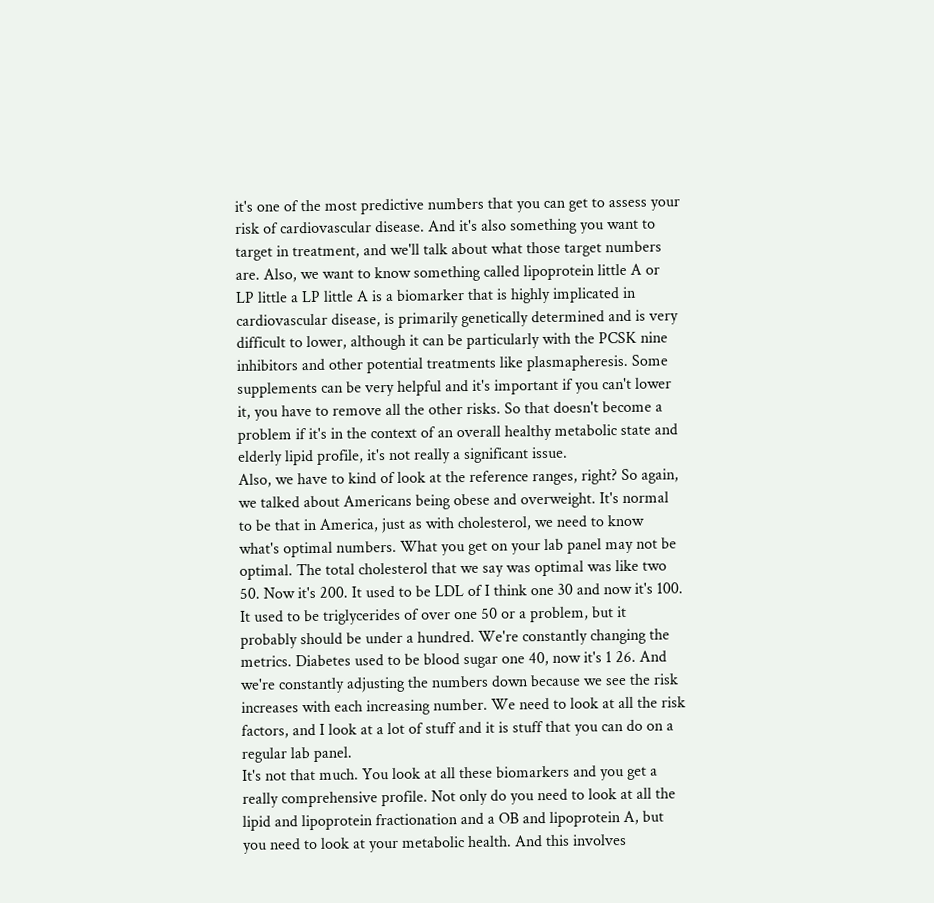it's one of the most predictive numbers that you can get to assess your risk of cardiovascular disease. And it's also something you want to target in treatment, and we'll talk about what those target numbers are. Also, we want to know something called lipoprotein little A or LP little a LP little A is a biomarker that is highly implicated in cardiovascular disease, is primarily genetically determined and is very difficult to lower, although it can be particularly with the PCSK nine inhibitors and other potential treatments like plasmapheresis. Some supplements can be very helpful and it's important if you can't lower it, you have to remove all the other risks. So that doesn't become a problem if it's in the context of an overall healthy metabolic state and elderly lipid profile, it's not really a significant issue.
Also, we have to kind of look at the reference ranges, right? So again, we talked about Americans being obese and overweight. It's normal to be that in America, just as with cholesterol, we need to know what's optimal numbers. What you get on your lab panel may not be optimal. The total cholesterol that we say was optimal was like two 50. Now it's 200. It used to be LDL of I think one 30 and now it's 100. It used to be triglycerides of over one 50 or a problem, but it probably should be under a hundred. We're constantly changing the metrics. Diabetes used to be blood sugar one 40, now it's 1 26. And we're constantly adjusting the numbers down because we see the risk increases with each increasing number. We need to look at all the risk factors, and I look at a lot of stuff and it is stuff that you can do on a regular lab panel.
It's not that much. You look at all these biomarkers and you get a really comprehensive profile. Not only do you need to look at all the lipid and lipoprotein fractionation and a OB and lipoprotein A, but you need to look at your metabolic health. And this involves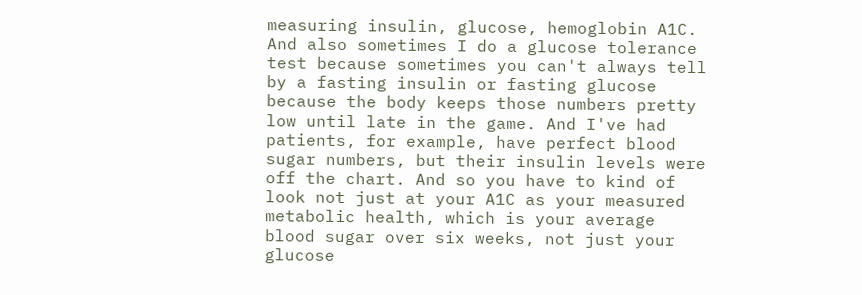measuring insulin, glucose, hemoglobin A1C. And also sometimes I do a glucose tolerance test because sometimes you can't always tell by a fasting insulin or fasting glucose because the body keeps those numbers pretty low until late in the game. And I've had patients, for example, have perfect blood sugar numbers, but their insulin levels were off the chart. And so you have to kind of look not just at your A1C as your measured metabolic health, which is your average blood sugar over six weeks, not just your glucose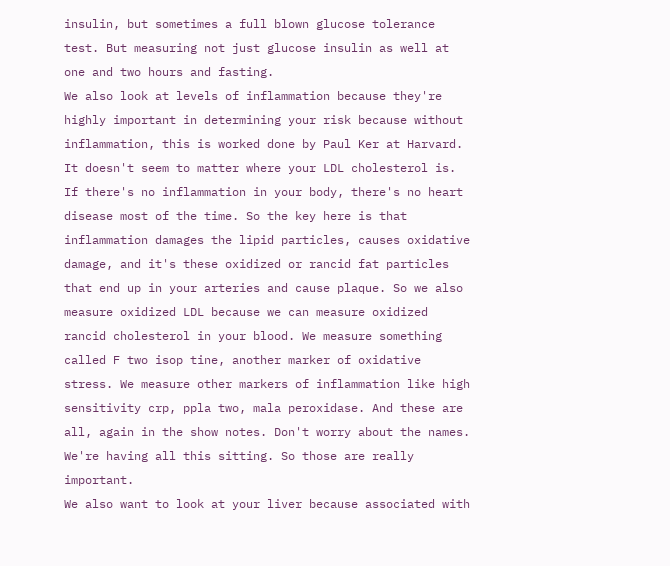insulin, but sometimes a full blown glucose tolerance test. But measuring not just glucose insulin as well at one and two hours and fasting.
We also look at levels of inflammation because they're highly important in determining your risk because without inflammation, this is worked done by Paul Ker at Harvard. It doesn't seem to matter where your LDL cholesterol is. If there's no inflammation in your body, there's no heart disease most of the time. So the key here is that inflammation damages the lipid particles, causes oxidative damage, and it's these oxidized or rancid fat particles that end up in your arteries and cause plaque. So we also measure oxidized LDL because we can measure oxidized rancid cholesterol in your blood. We measure something called F two isop tine, another marker of oxidative stress. We measure other markers of inflammation like high sensitivity crp, ppla two, mala peroxidase. And these are all, again in the show notes. Don't worry about the names. We're having all this sitting. So those are really important.
We also want to look at your liver because associated with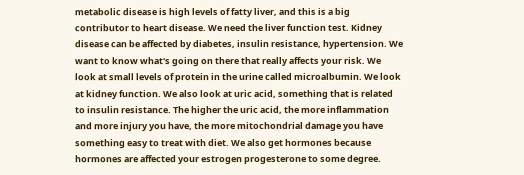metabolic disease is high levels of fatty liver, and this is a big contributor to heart disease. We need the liver function test. Kidney disease can be affected by diabetes, insulin resistance, hypertension. We want to know what's going on there that really affects your risk. We look at small levels of protein in the urine called microalbumin. We look at kidney function. We also look at uric acid, something that is related to insulin resistance. The higher the uric acid, the more inflammation and more injury you have, the more mitochondrial damage you have something easy to treat with diet. We also get hormones because hormones are affected your estrogen progesterone to some degree.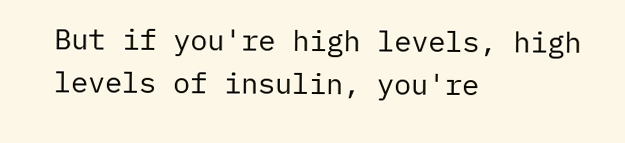But if you're high levels, high levels of insulin, you're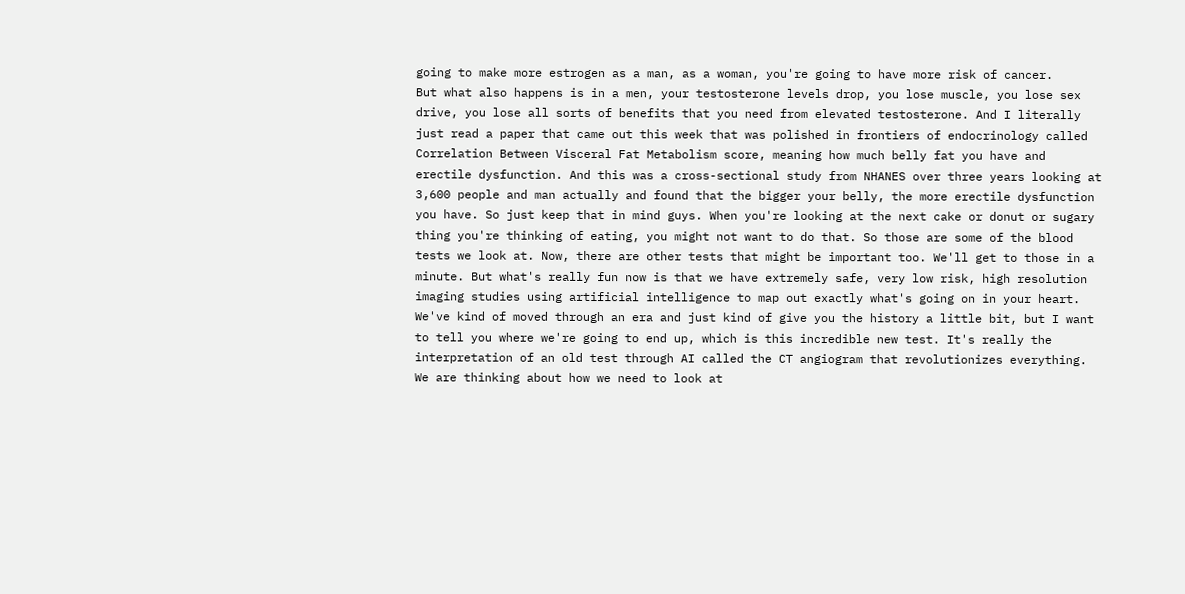going to make more estrogen as a man, as a woman, you're going to have more risk of cancer.
But what also happens is in a men, your testosterone levels drop, you lose muscle, you lose sex drive, you lose all sorts of benefits that you need from elevated testosterone. And I literally just read a paper that came out this week that was polished in frontiers of endocrinology called Correlation Between Visceral Fat Metabolism score, meaning how much belly fat you have and erectile dysfunction. And this was a cross-sectional study from NHANES over three years looking at 3,600 people and man actually and found that the bigger your belly, the more erectile dysfunction you have. So just keep that in mind guys. When you're looking at the next cake or donut or sugary thing you're thinking of eating, you might not want to do that. So those are some of the blood tests we look at. Now, there are other tests that might be important too. We'll get to those in a minute. But what's really fun now is that we have extremely safe, very low risk, high resolution imaging studies using artificial intelligence to map out exactly what's going on in your heart.
We've kind of moved through an era and just kind of give you the history a little bit, but I want to tell you where we're going to end up, which is this incredible new test. It's really the interpretation of an old test through AI called the CT angiogram that revolutionizes everything. We are thinking about how we need to look at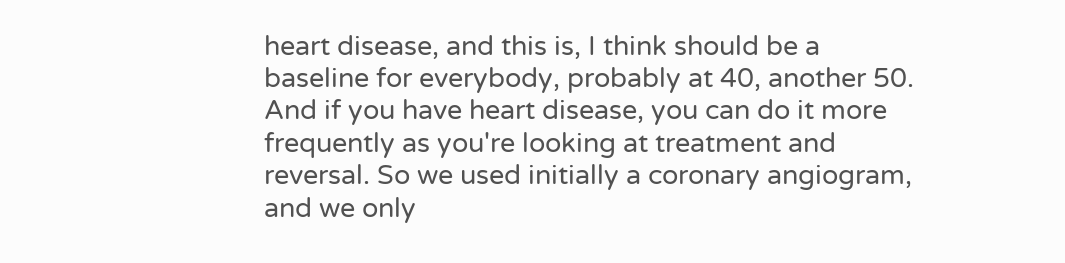heart disease, and this is, I think should be a baseline for everybody, probably at 40, another 50. And if you have heart disease, you can do it more frequently as you're looking at treatment and reversal. So we used initially a coronary angiogram, and we only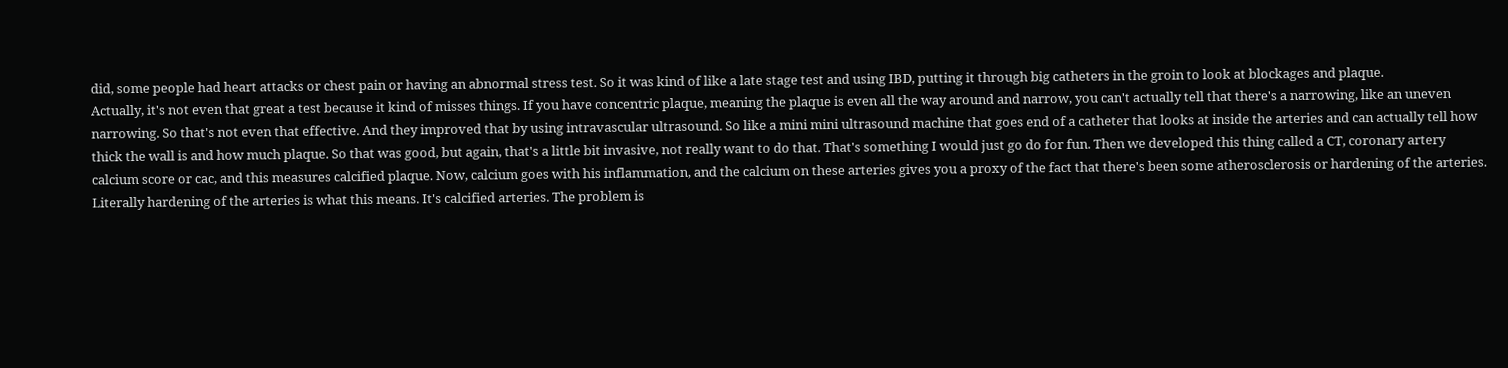did, some people had heart attacks or chest pain or having an abnormal stress test. So it was kind of like a late stage test and using IBD, putting it through big catheters in the groin to look at blockages and plaque.
Actually, it's not even that great a test because it kind of misses things. If you have concentric plaque, meaning the plaque is even all the way around and narrow, you can't actually tell that there's a narrowing, like an uneven narrowing. So that's not even that effective. And they improved that by using intravascular ultrasound. So like a mini mini ultrasound machine that goes end of a catheter that looks at inside the arteries and can actually tell how thick the wall is and how much plaque. So that was good, but again, that's a little bit invasive, not really want to do that. That's something I would just go do for fun. Then we developed this thing called a CT, coronary artery calcium score or cac, and this measures calcified plaque. Now, calcium goes with his inflammation, and the calcium on these arteries gives you a proxy of the fact that there's been some atherosclerosis or hardening of the arteries.
Literally hardening of the arteries is what this means. It's calcified arteries. The problem is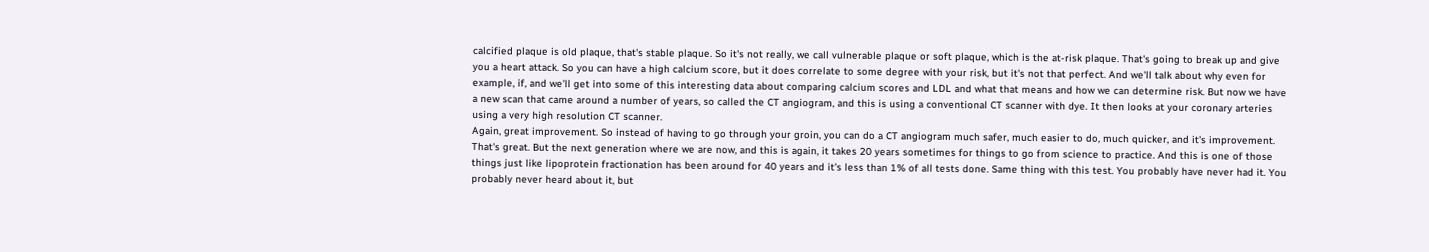calcified plaque is old plaque, that's stable plaque. So it's not really, we call vulnerable plaque or soft plaque, which is the at-risk plaque. That's going to break up and give you a heart attack. So you can have a high calcium score, but it does correlate to some degree with your risk, but it's not that perfect. And we'll talk about why even for example, if, and we'll get into some of this interesting data about comparing calcium scores and LDL and what that means and how we can determine risk. But now we have a new scan that came around a number of years, so called the CT angiogram, and this is using a conventional CT scanner with dye. It then looks at your coronary arteries using a very high resolution CT scanner.
Again, great improvement. So instead of having to go through your groin, you can do a CT angiogram much safer, much easier to do, much quicker, and it's improvement. That's great. But the next generation where we are now, and this is again, it takes 20 years sometimes for things to go from science to practice. And this is one of those things just like lipoprotein fractionation has been around for 40 years and it's less than 1% of all tests done. Same thing with this test. You probably have never had it. You probably never heard about it, but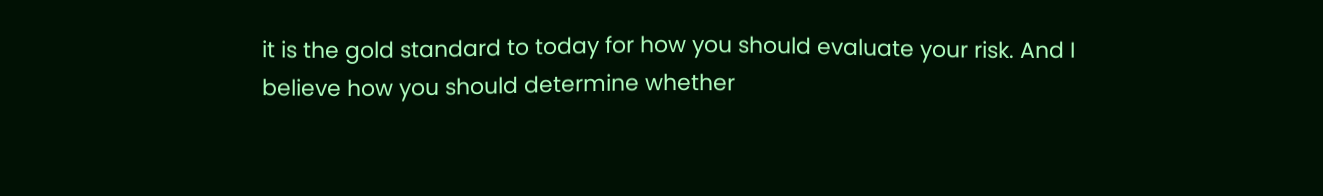it is the gold standard to today for how you should evaluate your risk. And I believe how you should determine whether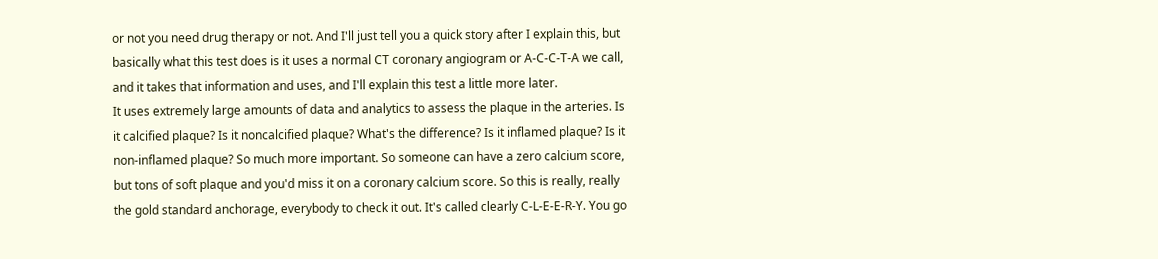or not you need drug therapy or not. And I'll just tell you a quick story after I explain this, but basically what this test does is it uses a normal CT coronary angiogram or A-C-C-T-A we call, and it takes that information and uses, and I'll explain this test a little more later.
It uses extremely large amounts of data and analytics to assess the plaque in the arteries. Is it calcified plaque? Is it noncalcified plaque? What's the difference? Is it inflamed plaque? Is it non-inflamed plaque? So much more important. So someone can have a zero calcium score, but tons of soft plaque and you'd miss it on a coronary calcium score. So this is really, really the gold standard anchorage, everybody to check it out. It's called clearly C-L-E-E-R-Y. You go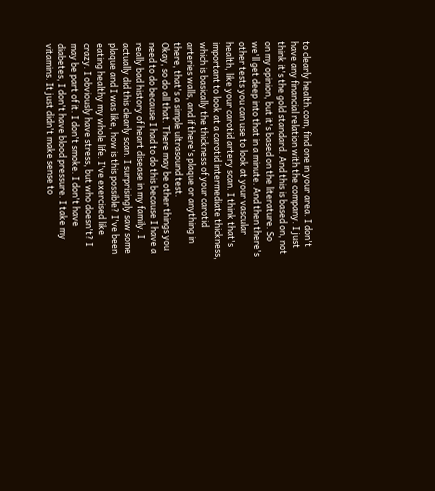to clearly health.com, find one in your area. I don't have any financial relation with the company. I just think it's the gold standard. And this is based on, not on my opinion, but it's based on the literature. So we'll get deep into that in a minute. And then there's other tests you can use to look at your vascular health, like your carotid artery scan. I think that's important to look at a carotid intermediate thickness, which is basically the thickness of your carotid arteries walls, and if there's plaque or anything in there, that's a simple ultrasound test.
Okay, so do all that. There may be other things you need to do because I had to do this because I have a really bad history of heart disease in my family. I actually did this clearly scan. I surprisingly saw some plaque and I was like, how is this possible? I've been eating healthy my whole life. I've exercised like crazy. I obviously have stress, but who doesn't? I may be part of it. I don't smoke. I don't have diabetes, I don't have blood pressure. I take my vitamins. It just didn't make sense to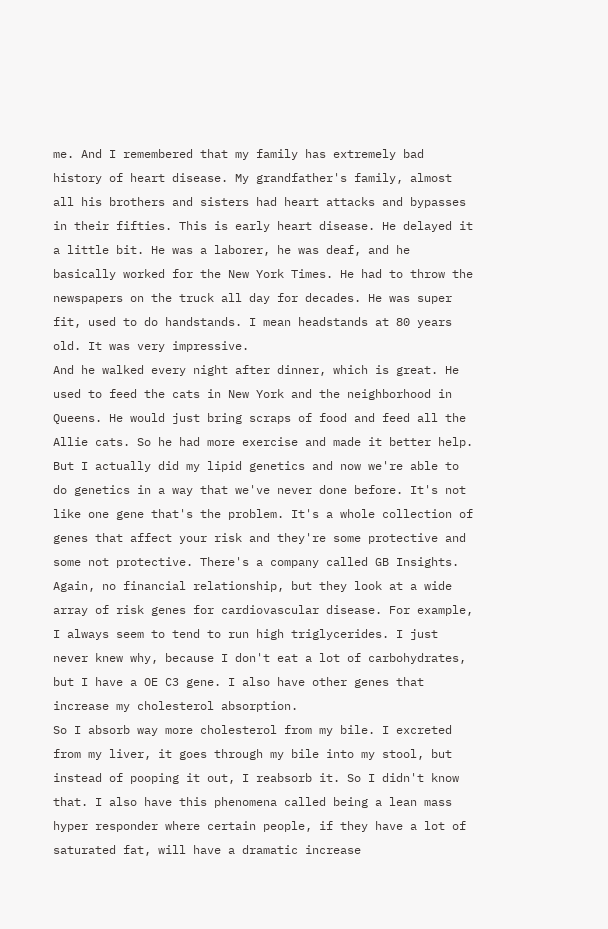me. And I remembered that my family has extremely bad history of heart disease. My grandfather's family, almost all his brothers and sisters had heart attacks and bypasses in their fifties. This is early heart disease. He delayed it a little bit. He was a laborer, he was deaf, and he basically worked for the New York Times. He had to throw the newspapers on the truck all day for decades. He was super fit, used to do handstands. I mean headstands at 80 years old. It was very impressive.
And he walked every night after dinner, which is great. He used to feed the cats in New York and the neighborhood in Queens. He would just bring scraps of food and feed all the Allie cats. So he had more exercise and made it better help. But I actually did my lipid genetics and now we're able to do genetics in a way that we've never done before. It's not like one gene that's the problem. It's a whole collection of genes that affect your risk and they're some protective and some not protective. There's a company called GB Insights. Again, no financial relationship, but they look at a wide array of risk genes for cardiovascular disease. For example, I always seem to tend to run high triglycerides. I just never knew why, because I don't eat a lot of carbohydrates, but I have a OE C3 gene. I also have other genes that increase my cholesterol absorption.
So I absorb way more cholesterol from my bile. I excreted from my liver, it goes through my bile into my stool, but instead of pooping it out, I reabsorb it. So I didn't know that. I also have this phenomena called being a lean mass hyper responder where certain people, if they have a lot of saturated fat, will have a dramatic increase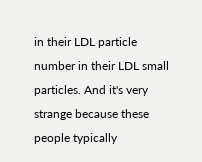in their LDL particle number in their LDL small particles. And it's very strange because these people typically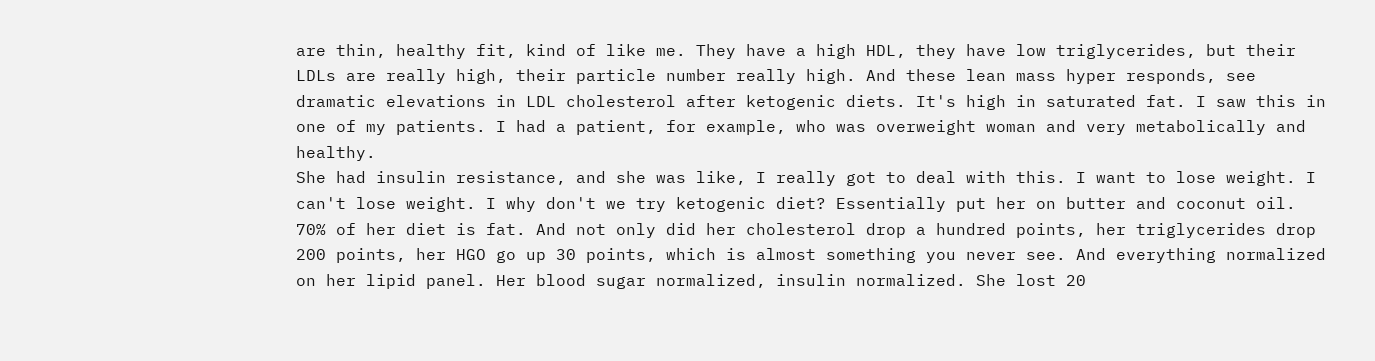are thin, healthy fit, kind of like me. They have a high HDL, they have low triglycerides, but their LDLs are really high, their particle number really high. And these lean mass hyper responds, see dramatic elevations in LDL cholesterol after ketogenic diets. It's high in saturated fat. I saw this in one of my patients. I had a patient, for example, who was overweight woman and very metabolically and healthy.
She had insulin resistance, and she was like, I really got to deal with this. I want to lose weight. I can't lose weight. I why don't we try ketogenic diet? Essentially put her on butter and coconut oil. 70% of her diet is fat. And not only did her cholesterol drop a hundred points, her triglycerides drop 200 points, her HGO go up 30 points, which is almost something you never see. And everything normalized on her lipid panel. Her blood sugar normalized, insulin normalized. She lost 20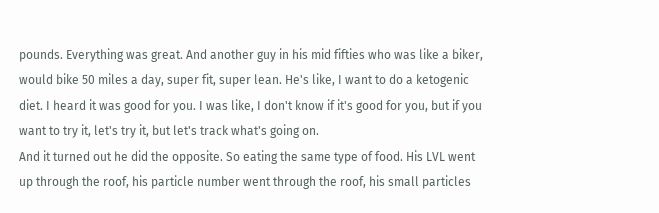pounds. Everything was great. And another guy in his mid fifties who was like a biker, would bike 50 miles a day, super fit, super lean. He's like, I want to do a ketogenic diet. I heard it was good for you. I was like, I don't know if it's good for you, but if you want to try it, let's try it, but let's track what's going on.
And it turned out he did the opposite. So eating the same type of food. His LVL went up through the roof, his particle number went through the roof, his small particles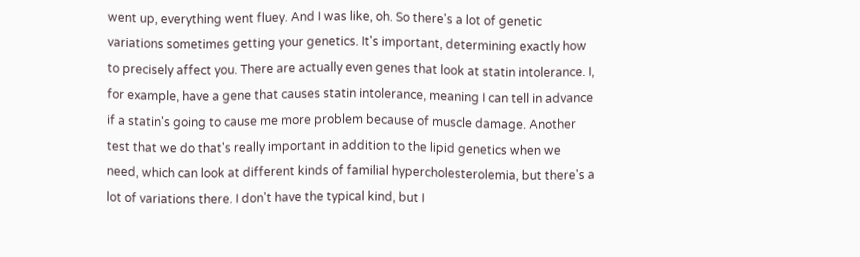went up, everything went fluey. And I was like, oh. So there's a lot of genetic variations sometimes getting your genetics. It's important, determining exactly how to precisely affect you. There are actually even genes that look at statin intolerance. I, for example, have a gene that causes statin intolerance, meaning I can tell in advance if a statin's going to cause me more problem because of muscle damage. Another test that we do that's really important in addition to the lipid genetics when we need, which can look at different kinds of familial hypercholesterolemia, but there's a lot of variations there. I don't have the typical kind, but I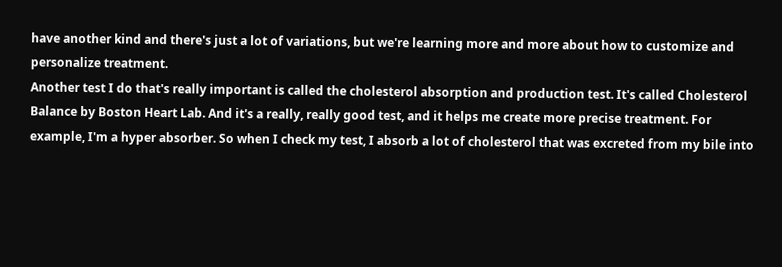have another kind and there's just a lot of variations, but we're learning more and more about how to customize and personalize treatment.
Another test I do that's really important is called the cholesterol absorption and production test. It's called Cholesterol Balance by Boston Heart Lab. And it's a really, really good test, and it helps me create more precise treatment. For example, I'm a hyper absorber. So when I check my test, I absorb a lot of cholesterol that was excreted from my bile into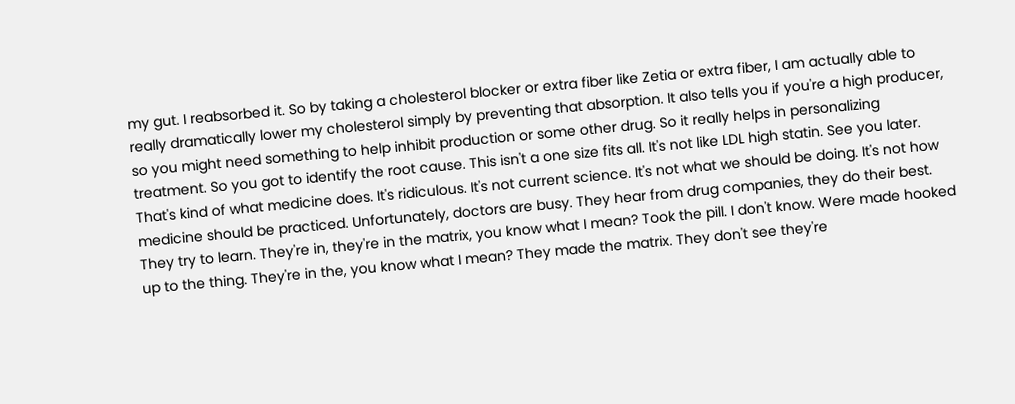my gut. I reabsorbed it. So by taking a cholesterol blocker or extra fiber like Zetia or extra fiber, I am actually able to really dramatically lower my cholesterol simply by preventing that absorption. It also tells you if you're a high producer, so you might need something to help inhibit production or some other drug. So it really helps in personalizing treatment. So you got to identify the root cause. This isn't a one size fits all. It's not like LDL high statin. See you later.
That's kind of what medicine does. It's ridiculous. It's not current science. It's not what we should be doing. It's not how medicine should be practiced. Unfortunately, doctors are busy. They hear from drug companies, they do their best. They try to learn. They're in, they're in the matrix, you know what I mean? Took the pill. I don't know. Were made hooked up to the thing. They're in the, you know what I mean? They made the matrix. They don't see they're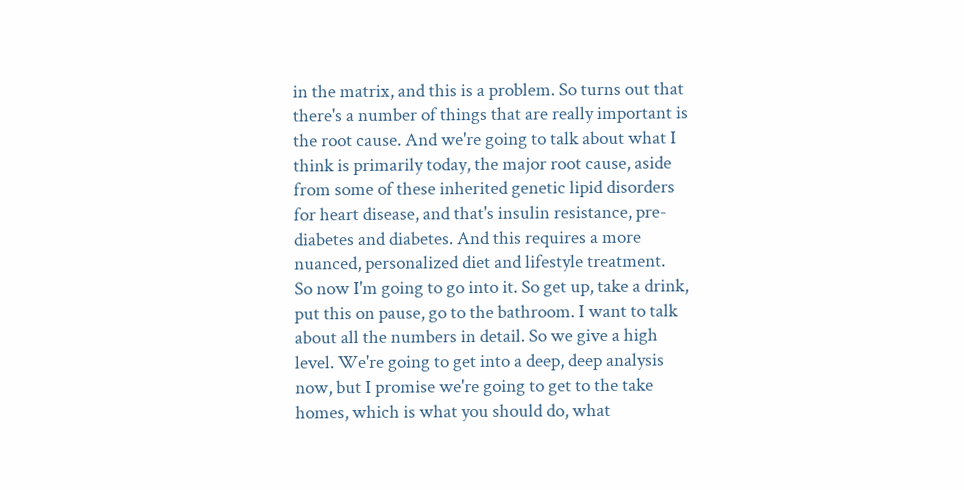in the matrix, and this is a problem. So turns out that there's a number of things that are really important is the root cause. And we're going to talk about what I think is primarily today, the major root cause, aside from some of these inherited genetic lipid disorders for heart disease, and that's insulin resistance, pre-diabetes and diabetes. And this requires a more nuanced, personalized diet and lifestyle treatment.
So now I'm going to go into it. So get up, take a drink, put this on pause, go to the bathroom. I want to talk about all the numbers in detail. So we give a high level. We're going to get into a deep, deep analysis now, but I promise we're going to get to the take homes, which is what you should do, what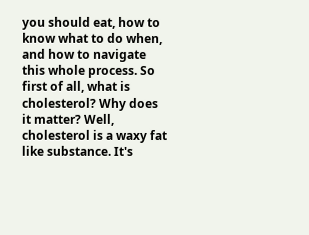you should eat, how to know what to do when, and how to navigate this whole process. So first of all, what is cholesterol? Why does it matter? Well, cholesterol is a waxy fat like substance. It's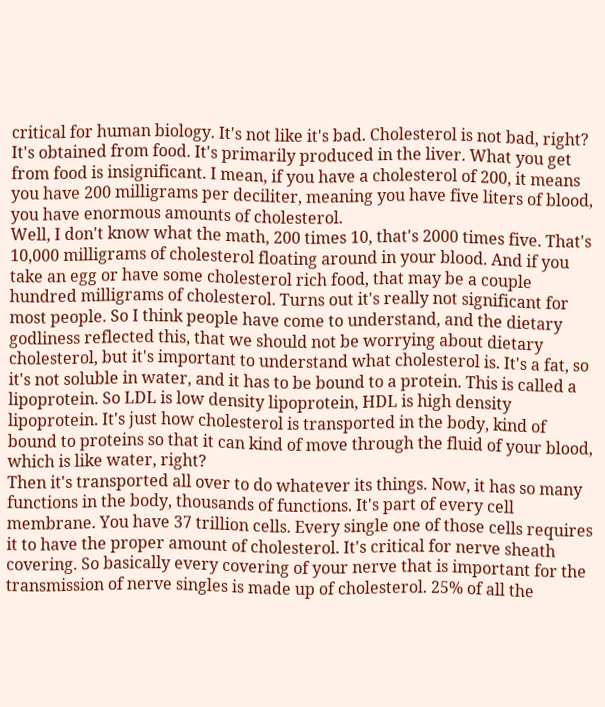critical for human biology. It's not like it's bad. Cholesterol is not bad, right? It's obtained from food. It's primarily produced in the liver. What you get from food is insignificant. I mean, if you have a cholesterol of 200, it means you have 200 milligrams per deciliter, meaning you have five liters of blood, you have enormous amounts of cholesterol.
Well, I don't know what the math, 200 times 10, that's 2000 times five. That's 10,000 milligrams of cholesterol floating around in your blood. And if you take an egg or have some cholesterol rich food, that may be a couple hundred milligrams of cholesterol. Turns out it's really not significant for most people. So I think people have come to understand, and the dietary godliness reflected this, that we should not be worrying about dietary cholesterol, but it's important to understand what cholesterol is. It's a fat, so it's not soluble in water, and it has to be bound to a protein. This is called a lipoprotein. So LDL is low density lipoprotein, HDL is high density lipoprotein. It's just how cholesterol is transported in the body, kind of bound to proteins so that it can kind of move through the fluid of your blood, which is like water, right?
Then it's transported all over to do whatever its things. Now, it has so many functions in the body, thousands of functions. It's part of every cell membrane. You have 37 trillion cells. Every single one of those cells requires it to have the proper amount of cholesterol. It's critical for nerve sheath covering. So basically every covering of your nerve that is important for the transmission of nerve singles is made up of cholesterol. 25% of all the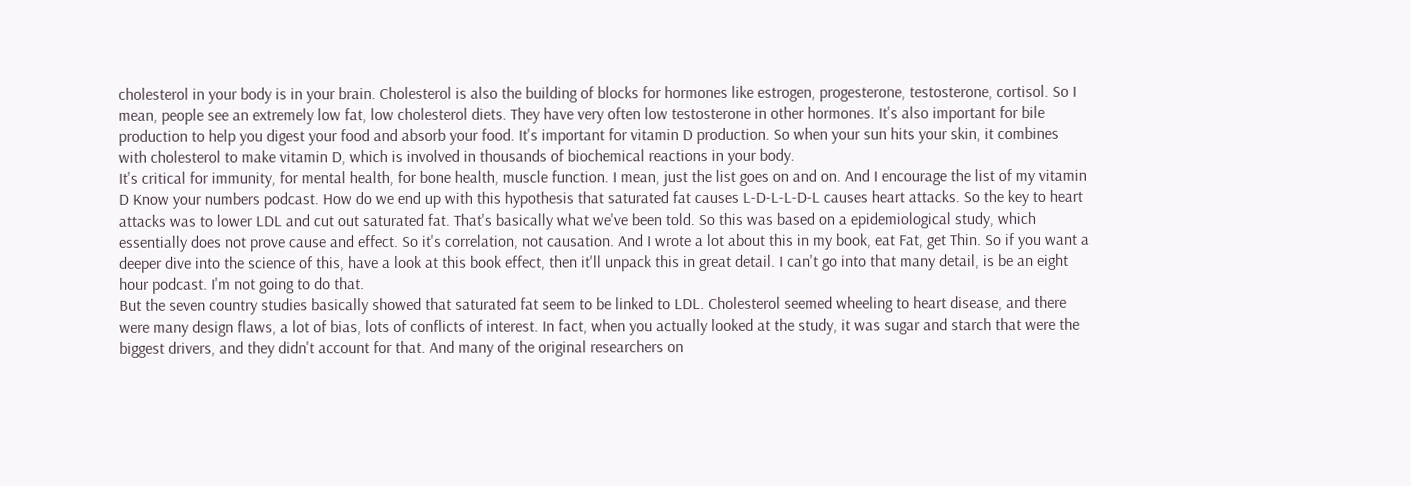cholesterol in your body is in your brain. Cholesterol is also the building of blocks for hormones like estrogen, progesterone, testosterone, cortisol. So I mean, people see an extremely low fat, low cholesterol diets. They have very often low testosterone in other hormones. It's also important for bile production to help you digest your food and absorb your food. It's important for vitamin D production. So when your sun hits your skin, it combines with cholesterol to make vitamin D, which is involved in thousands of biochemical reactions in your body.
It's critical for immunity, for mental health, for bone health, muscle function. I mean, just the list goes on and on. And I encourage the list of my vitamin D Know your numbers podcast. How do we end up with this hypothesis that saturated fat causes L-D-L-L-D-L causes heart attacks. So the key to heart attacks was to lower LDL and cut out saturated fat. That's basically what we've been told. So this was based on a epidemiological study, which essentially does not prove cause and effect. So it's correlation, not causation. And I wrote a lot about this in my book, eat Fat, get Thin. So if you want a deeper dive into the science of this, have a look at this book effect, then it'll unpack this in great detail. I can't go into that many detail, is be an eight hour podcast. I'm not going to do that.
But the seven country studies basically showed that saturated fat seem to be linked to LDL. Cholesterol seemed wheeling to heart disease, and there were many design flaws, a lot of bias, lots of conflicts of interest. In fact, when you actually looked at the study, it was sugar and starch that were the biggest drivers, and they didn't account for that. And many of the original researchers on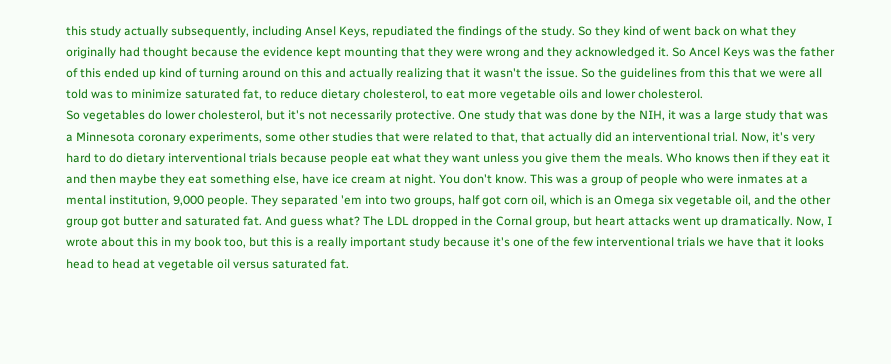this study actually subsequently, including Ansel Keys, repudiated the findings of the study. So they kind of went back on what they originally had thought because the evidence kept mounting that they were wrong and they acknowledged it. So Ancel Keys was the father of this ended up kind of turning around on this and actually realizing that it wasn't the issue. So the guidelines from this that we were all told was to minimize saturated fat, to reduce dietary cholesterol, to eat more vegetable oils and lower cholesterol.
So vegetables do lower cholesterol, but it's not necessarily protective. One study that was done by the NIH, it was a large study that was a Minnesota coronary experiments, some other studies that were related to that, that actually did an interventional trial. Now, it's very hard to do dietary interventional trials because people eat what they want unless you give them the meals. Who knows then if they eat it and then maybe they eat something else, have ice cream at night. You don't know. This was a group of people who were inmates at a mental institution, 9,000 people. They separated 'em into two groups, half got corn oil, which is an Omega six vegetable oil, and the other group got butter and saturated fat. And guess what? The LDL dropped in the Cornal group, but heart attacks went up dramatically. Now, I wrote about this in my book too, but this is a really important study because it's one of the few interventional trials we have that it looks head to head at vegetable oil versus saturated fat.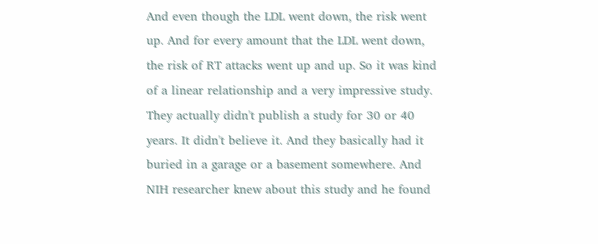And even though the LDL went down, the risk went up. And for every amount that the LDL went down, the risk of RT attacks went up and up. So it was kind of a linear relationship and a very impressive study. They actually didn't publish a study for 30 or 40 years. It didn't believe it. And they basically had it buried in a garage or a basement somewhere. And NIH researcher knew about this study and he found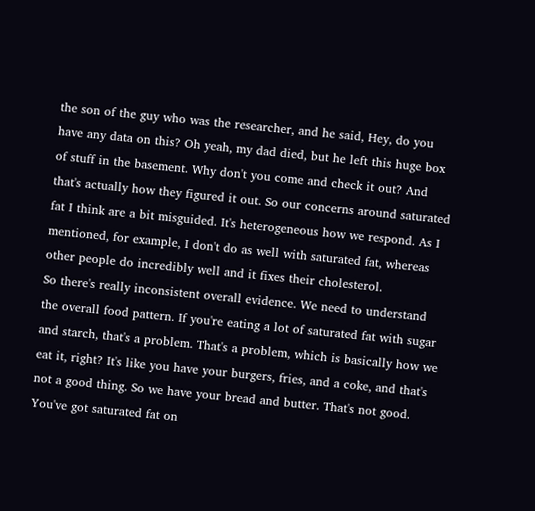the son of the guy who was the researcher, and he said, Hey, do you have any data on this? Oh yeah, my dad died, but he left this huge box of stuff in the basement. Why don't you come and check it out? And that's actually how they figured it out. So our concerns around saturated fat I think are a bit misguided. It's heterogeneous how we respond. As I mentioned, for example, I don't do as well with saturated fat, whereas other people do incredibly well and it fixes their cholesterol.
So there's really inconsistent overall evidence. We need to understand the overall food pattern. If you're eating a lot of saturated fat with sugar and starch, that's a problem. That's a problem, which is basically how we eat it, right? It's like you have your burgers, fries, and a coke, and that's not a good thing. So we have your bread and butter. That's not good. You've got saturated fat on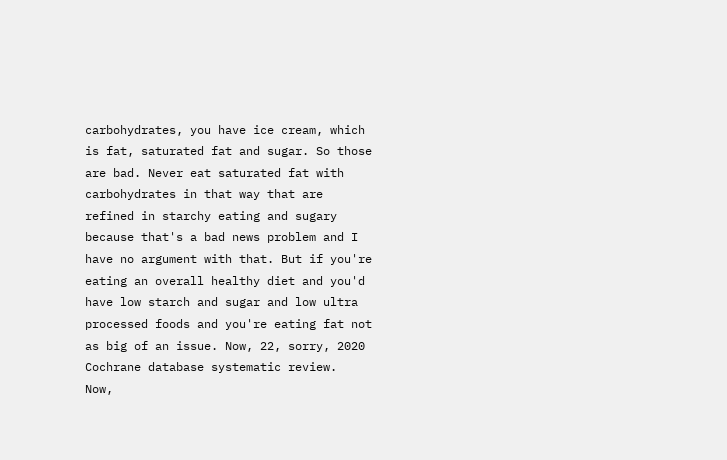carbohydrates, you have ice cream, which is fat, saturated fat and sugar. So those are bad. Never eat saturated fat with carbohydrates in that way that are refined in starchy eating and sugary because that's a bad news problem and I have no argument with that. But if you're eating an overall healthy diet and you'd have low starch and sugar and low ultra processed foods and you're eating fat not as big of an issue. Now, 22, sorry, 2020 Cochrane database systematic review.
Now,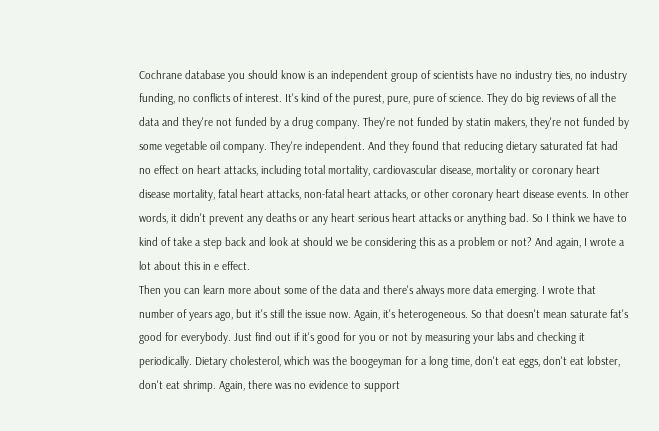Cochrane database you should know is an independent group of scientists have no industry ties, no industry funding, no conflicts of interest. It's kind of the purest, pure, pure of science. They do big reviews of all the data and they're not funded by a drug company. They're not funded by statin makers, they're not funded by some vegetable oil company. They're independent. And they found that reducing dietary saturated fat had no effect on heart attacks, including total mortality, cardiovascular disease, mortality or coronary heart disease mortality, fatal heart attacks, non-fatal heart attacks, or other coronary heart disease events. In other words, it didn't prevent any deaths or any heart serious heart attacks or anything bad. So I think we have to kind of take a step back and look at should we be considering this as a problem or not? And again, I wrote a lot about this in e effect.
Then you can learn more about some of the data and there's always more data emerging. I wrote that number of years ago, but it's still the issue now. Again, it's heterogeneous. So that doesn't mean saturate fat's good for everybody. Just find out if it's good for you or not by measuring your labs and checking it periodically. Dietary cholesterol, which was the boogeyman for a long time, don't eat eggs, don't eat lobster, don't eat shrimp. Again, there was no evidence to support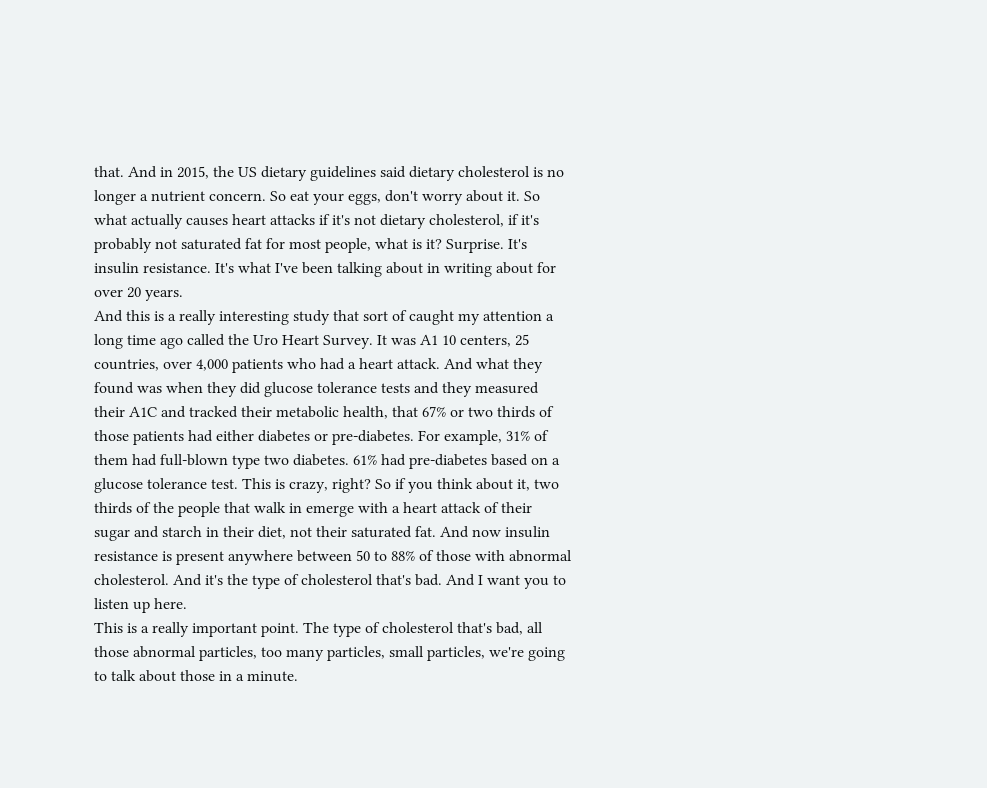that. And in 2015, the US dietary guidelines said dietary cholesterol is no longer a nutrient concern. So eat your eggs, don't worry about it. So what actually causes heart attacks if it's not dietary cholesterol, if it's probably not saturated fat for most people, what is it? Surprise. It's insulin resistance. It's what I've been talking about in writing about for over 20 years.
And this is a really interesting study that sort of caught my attention a long time ago called the Uro Heart Survey. It was A1 10 centers, 25 countries, over 4,000 patients who had a heart attack. And what they found was when they did glucose tolerance tests and they measured their A1C and tracked their metabolic health, that 67% or two thirds of those patients had either diabetes or pre-diabetes. For example, 31% of them had full-blown type two diabetes. 61% had pre-diabetes based on a glucose tolerance test. This is crazy, right? So if you think about it, two thirds of the people that walk in emerge with a heart attack of their sugar and starch in their diet, not their saturated fat. And now insulin resistance is present anywhere between 50 to 88% of those with abnormal cholesterol. And it's the type of cholesterol that's bad. And I want you to listen up here.
This is a really important point. The type of cholesterol that's bad, all those abnormal particles, too many particles, small particles, we're going to talk about those in a minute.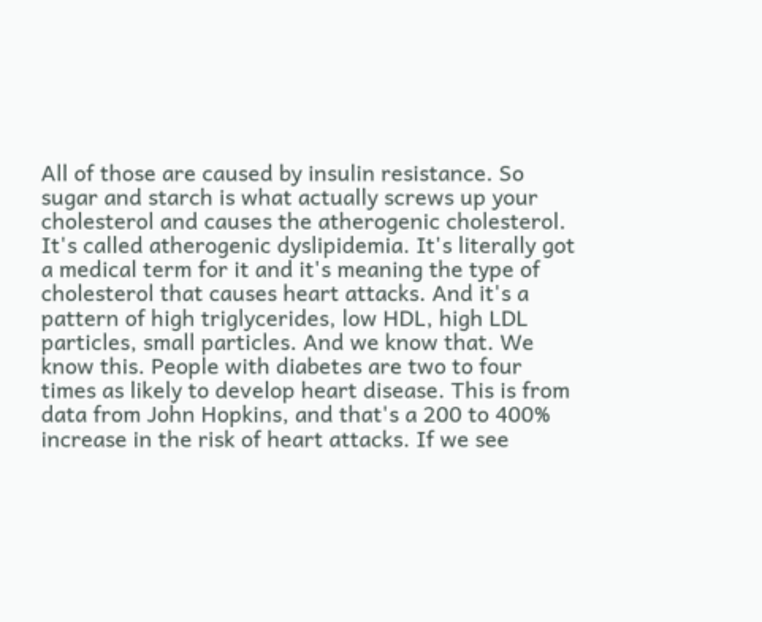All of those are caused by insulin resistance. So sugar and starch is what actually screws up your cholesterol and causes the atherogenic cholesterol. It's called atherogenic dyslipidemia. It's literally got a medical term for it and it's meaning the type of cholesterol that causes heart attacks. And it's a pattern of high triglycerides, low HDL, high LDL particles, small particles. And we know that. We know this. People with diabetes are two to four times as likely to develop heart disease. This is from data from John Hopkins, and that's a 200 to 400% increase in the risk of heart attacks. If we see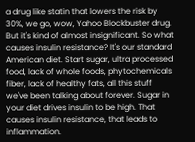a drug like statin that lowers the risk by 30%, we go, wow, Yahoo Blockbuster drug.
But it's kind of almost insignificant. So what causes insulin resistance? It's our standard American diet. Start sugar, ultra processed food, lack of whole foods, phytochemicals fiber, lack of healthy fats, all this stuff we've been talking about forever. Sugar in your diet drives insulin to be high. That causes insulin resistance, that leads to inflammation.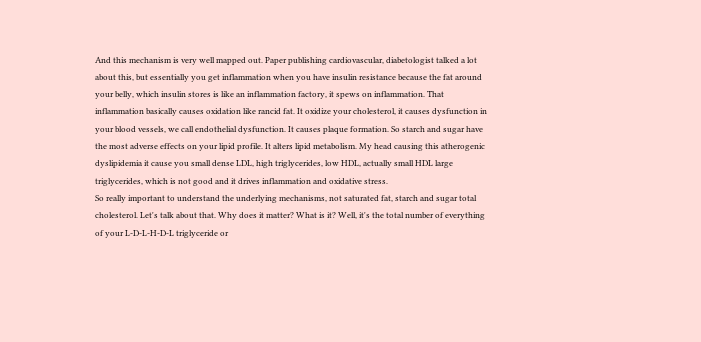And this mechanism is very well mapped out. Paper publishing cardiovascular, diabetologist talked a lot about this, but essentially you get inflammation when you have insulin resistance because the fat around your belly, which insulin stores is like an inflammation factory, it spews on inflammation. That inflammation basically causes oxidation like rancid fat. It oxidize your cholesterol, it causes dysfunction in your blood vessels, we call endothelial dysfunction. It causes plaque formation. So starch and sugar have the most adverse effects on your lipid profile. It alters lipid metabolism. My head causing this atherogenic dyslipidemia it cause you small dense LDL, high triglycerides, low HDL, actually small HDL large triglycerides, which is not good and it drives inflammation and oxidative stress.
So really important to understand the underlying mechanisms, not saturated fat, starch and sugar total cholesterol. Let's talk about that. Why does it matter? What is it? Well, it's the total number of everything of your L-D-L-H-D-L triglyceride or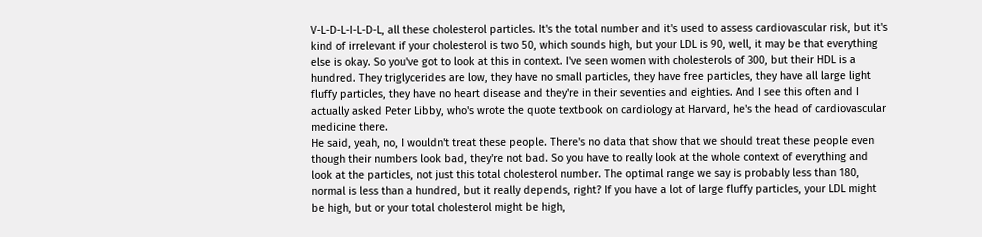V-L-D-L-I-L-D-L, all these cholesterol particles. It's the total number and it's used to assess cardiovascular risk, but it's kind of irrelevant if your cholesterol is two 50, which sounds high, but your LDL is 90, well, it may be that everything else is okay. So you've got to look at this in context. I've seen women with cholesterols of 300, but their HDL is a hundred. They triglycerides are low, they have no small particles, they have free particles, they have all large light fluffy particles, they have no heart disease and they're in their seventies and eighties. And I see this often and I actually asked Peter Libby, who's wrote the quote textbook on cardiology at Harvard, he's the head of cardiovascular medicine there.
He said, yeah, no, I wouldn't treat these people. There's no data that show that we should treat these people even though their numbers look bad, they're not bad. So you have to really look at the whole context of everything and look at the particles, not just this total cholesterol number. The optimal range we say is probably less than 180, normal is less than a hundred, but it really depends, right? If you have a lot of large fluffy particles, your LDL might be high, but or your total cholesterol might be high,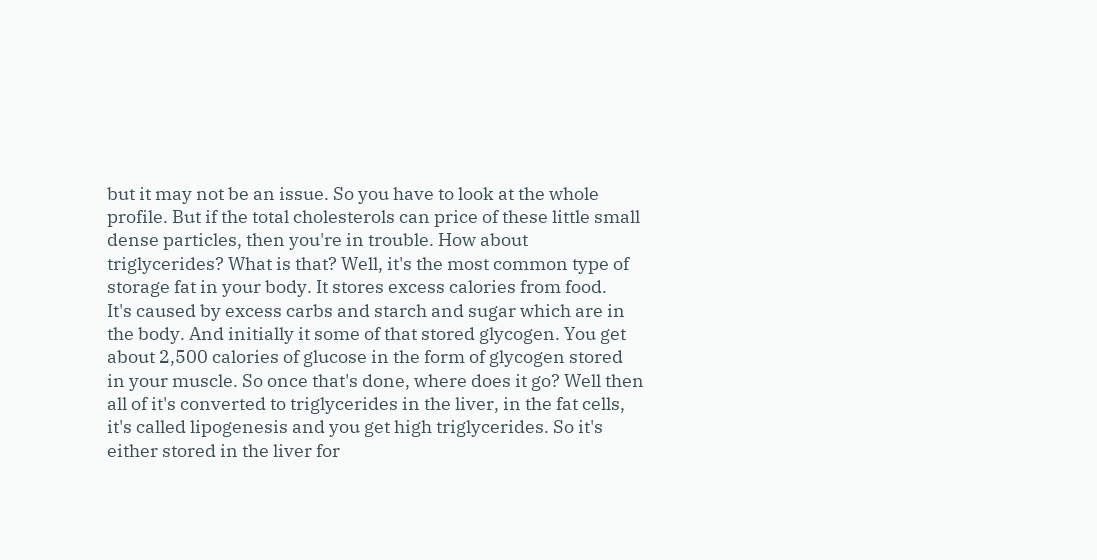but it may not be an issue. So you have to look at the whole profile. But if the total cholesterols can price of these little small dense particles, then you're in trouble. How about triglycerides? What is that? Well, it's the most common type of storage fat in your body. It stores excess calories from food.
It's caused by excess carbs and starch and sugar which are in the body. And initially it some of that stored glycogen. You get about 2,500 calories of glucose in the form of glycogen stored in your muscle. So once that's done, where does it go? Well then all of it's converted to triglycerides in the liver, in the fat cells, it's called lipogenesis and you get high triglycerides. So it's either stored in the liver for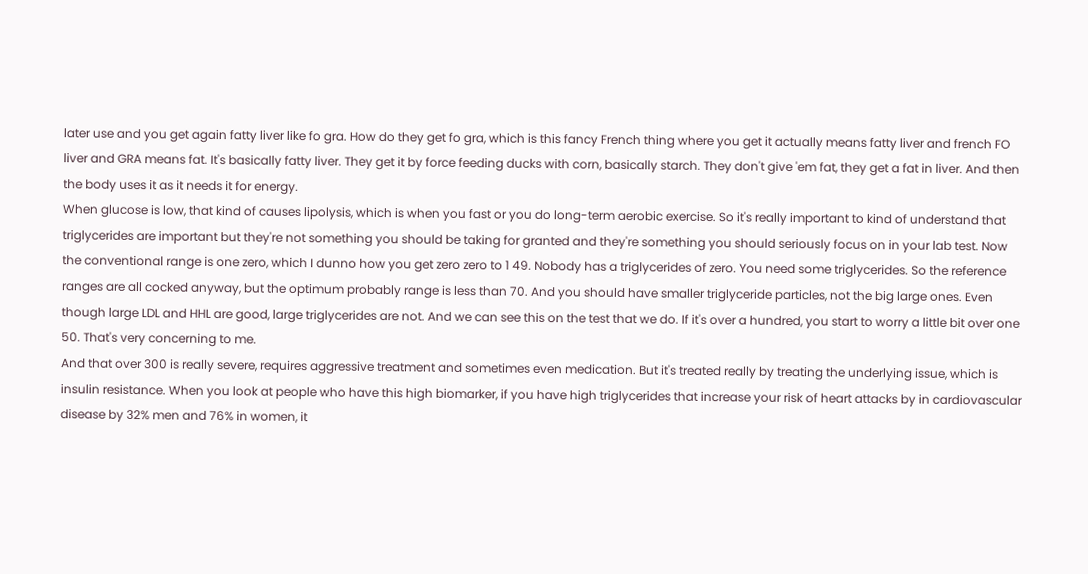later use and you get again fatty liver like fo gra. How do they get fo gra, which is this fancy French thing where you get it actually means fatty liver and french FO liver and GRA means fat. It's basically fatty liver. They get it by force feeding ducks with corn, basically starch. They don't give 'em fat, they get a fat in liver. And then the body uses it as it needs it for energy.
When glucose is low, that kind of causes lipolysis, which is when you fast or you do long-term aerobic exercise. So it's really important to kind of understand that triglycerides are important but they're not something you should be taking for granted and they're something you should seriously focus on in your lab test. Now the conventional range is one zero, which I dunno how you get zero zero to 1 49. Nobody has a triglycerides of zero. You need some triglycerides. So the reference ranges are all cocked anyway, but the optimum probably range is less than 70. And you should have smaller triglyceride particles, not the big large ones. Even though large LDL and HHL are good, large triglycerides are not. And we can see this on the test that we do. If it's over a hundred, you start to worry a little bit over one 50. That's very concerning to me.
And that over 300 is really severe, requires aggressive treatment and sometimes even medication. But it's treated really by treating the underlying issue, which is insulin resistance. When you look at people who have this high biomarker, if you have high triglycerides that increase your risk of heart attacks by in cardiovascular disease by 32% men and 76% in women, it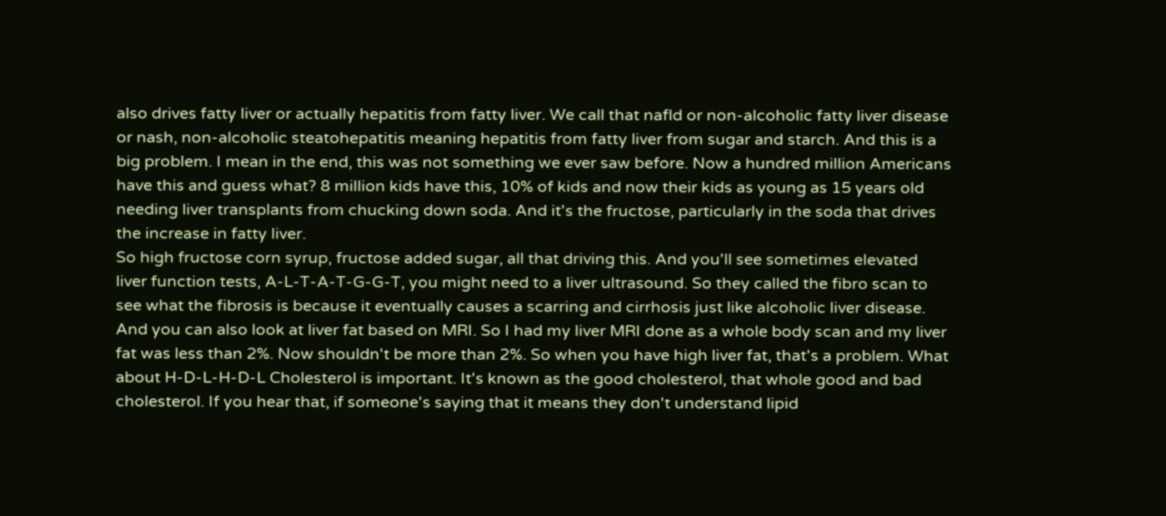also drives fatty liver or actually hepatitis from fatty liver. We call that nafld or non-alcoholic fatty liver disease or nash, non-alcoholic steatohepatitis meaning hepatitis from fatty liver from sugar and starch. And this is a big problem. I mean in the end, this was not something we ever saw before. Now a hundred million Americans have this and guess what? 8 million kids have this, 10% of kids and now their kids as young as 15 years old needing liver transplants from chucking down soda. And it's the fructose, particularly in the soda that drives the increase in fatty liver.
So high fructose corn syrup, fructose added sugar, all that driving this. And you'll see sometimes elevated liver function tests, A-L-T-A-T-G-G-T, you might need to a liver ultrasound. So they called the fibro scan to see what the fibrosis is because it eventually causes a scarring and cirrhosis just like alcoholic liver disease. And you can also look at liver fat based on MRI. So I had my liver MRI done as a whole body scan and my liver fat was less than 2%. Now shouldn't be more than 2%. So when you have high liver fat, that's a problem. What about H-D-L-H-D-L Cholesterol is important. It's known as the good cholesterol, that whole good and bad cholesterol. If you hear that, if someone's saying that it means they don't understand lipid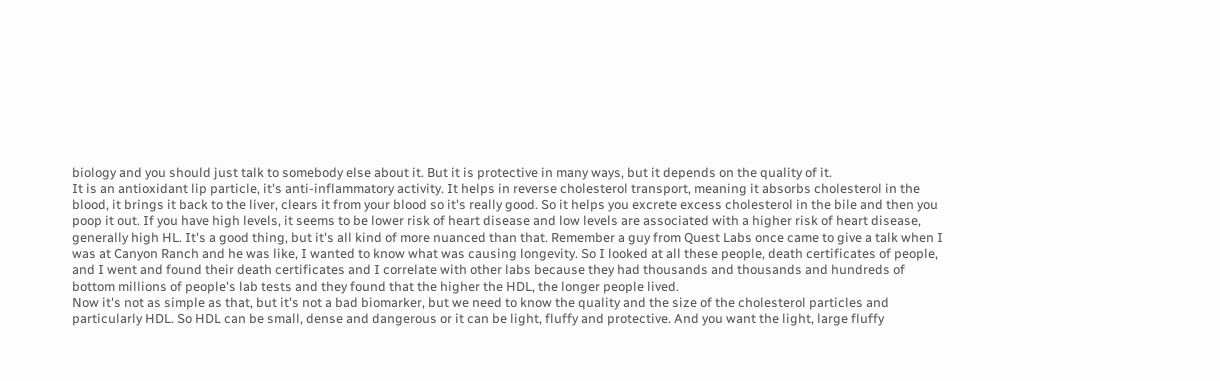biology and you should just talk to somebody else about it. But it is protective in many ways, but it depends on the quality of it.
It is an antioxidant lip particle, it's anti-inflammatory activity. It helps in reverse cholesterol transport, meaning it absorbs cholesterol in the blood, it brings it back to the liver, clears it from your blood so it's really good. So it helps you excrete excess cholesterol in the bile and then you poop it out. If you have high levels, it seems to be lower risk of heart disease and low levels are associated with a higher risk of heart disease, generally high HL. It's a good thing, but it's all kind of more nuanced than that. Remember a guy from Quest Labs once came to give a talk when I was at Canyon Ranch and he was like, I wanted to know what was causing longevity. So I looked at all these people, death certificates of people, and I went and found their death certificates and I correlate with other labs because they had thousands and thousands and hundreds of bottom millions of people's lab tests and they found that the higher the HDL, the longer people lived.
Now it's not as simple as that, but it's not a bad biomarker, but we need to know the quality and the size of the cholesterol particles and particularly HDL. So HDL can be small, dense and dangerous or it can be light, fluffy and protective. And you want the light, large fluffy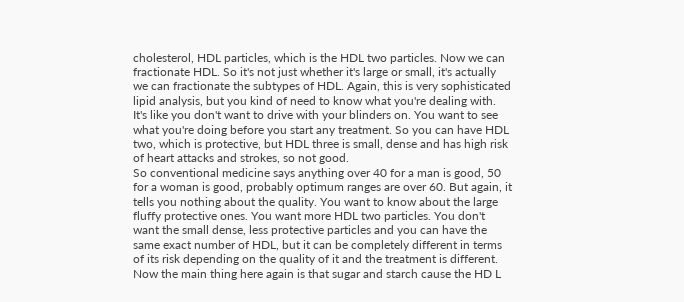cholesterol, HDL particles, which is the HDL two particles. Now we can fractionate HDL. So it's not just whether it's large or small, it's actually we can fractionate the subtypes of HDL. Again, this is very sophisticated lipid analysis, but you kind of need to know what you're dealing with. It's like you don't want to drive with your blinders on. You want to see what you're doing before you start any treatment. So you can have HDL two, which is protective, but HDL three is small, dense and has high risk of heart attacks and strokes, so not good.
So conventional medicine says anything over 40 for a man is good, 50 for a woman is good, probably optimum ranges are over 60. But again, it tells you nothing about the quality. You want to know about the large fluffy protective ones. You want more HDL two particles. You don't want the small dense, less protective particles and you can have the same exact number of HDL, but it can be completely different in terms of its risk depending on the quality of it and the treatment is different. Now the main thing here again is that sugar and starch cause the HD L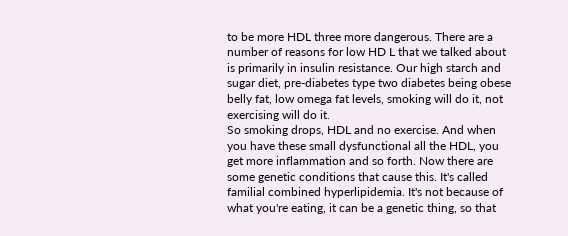to be more HDL three more dangerous. There are a number of reasons for low HD L that we talked about is primarily in insulin resistance. Our high starch and sugar diet, pre-diabetes type two diabetes being obese belly fat, low omega fat levels, smoking will do it, not exercising will do it.
So smoking drops, HDL and no exercise. And when you have these small dysfunctional all the HDL, you get more inflammation and so forth. Now there are some genetic conditions that cause this. It's called familial combined hyperlipidemia. It's not because of what you're eating, it can be a genetic thing, so that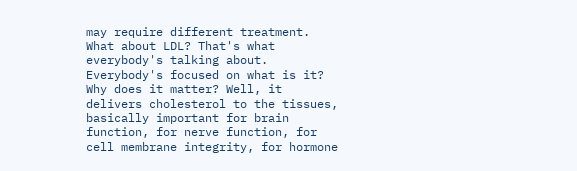may require different treatment. What about LDL? That's what everybody's talking about. Everybody's focused on what is it? Why does it matter? Well, it delivers cholesterol to the tissues, basically important for brain function, for nerve function, for cell membrane integrity, for hormone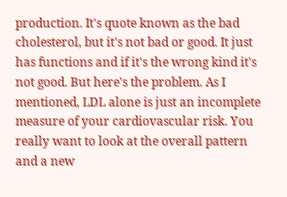production. It's quote known as the bad cholesterol, but it's not bad or good. It just has functions and if it's the wrong kind it's not good. But here's the problem. As I mentioned, LDL alone is just an incomplete measure of your cardiovascular risk. You really want to look at the overall pattern and a new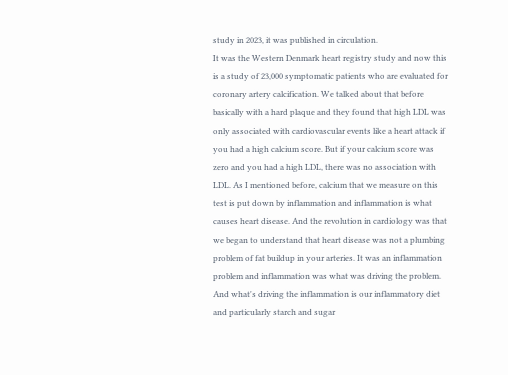study in 2023, it was published in circulation.
It was the Western Denmark heart registry study and now this is a study of 23,000 symptomatic patients who are evaluated for coronary artery calcification. We talked about that before basically with a hard plaque and they found that high LDL was only associated with cardiovascular events like a heart attack if you had a high calcium score. But if your calcium score was zero and you had a high LDL, there was no association with LDL. As I mentioned before, calcium that we measure on this test is put down by inflammation and inflammation is what causes heart disease. And the revolution in cardiology was that we began to understand that heart disease was not a plumbing problem of fat buildup in your arteries. It was an inflammation problem and inflammation was what was driving the problem. And what's driving the inflammation is our inflammatory diet and particularly starch and sugar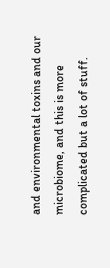and environmental toxins and our microbiome, and this is more complicated but a lot of stuff.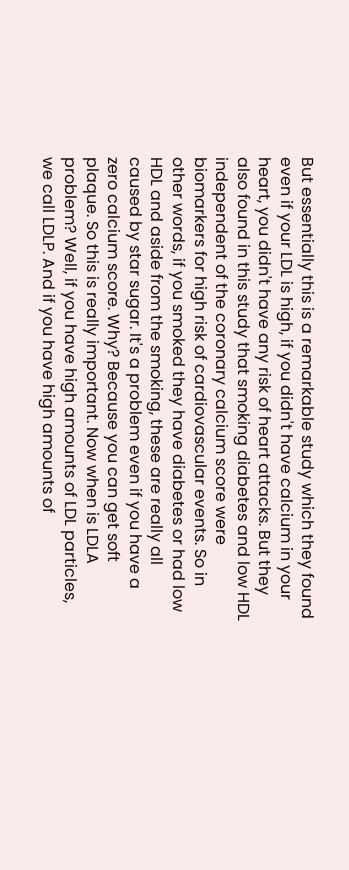But essentially this is a remarkable study which they found even if your LDL is high, if you didn't have calcium in your heart, you didn't have any risk of heart attacks. But they also found in this study that smoking diabetes and low HDL independent of the coronary calcium score were biomarkers for high risk of cardiovascular events. So in other words, if you smoked they have diabetes or had low HDL and aside from the smoking, these are really all caused by star sugar. It's a problem even if you have a zero calcium score. Why? Because you can get soft plaque. So this is really important. Now when is LDLA problem? Well, if you have high amounts of LDL particles, we call LDLP. And if you have high amounts of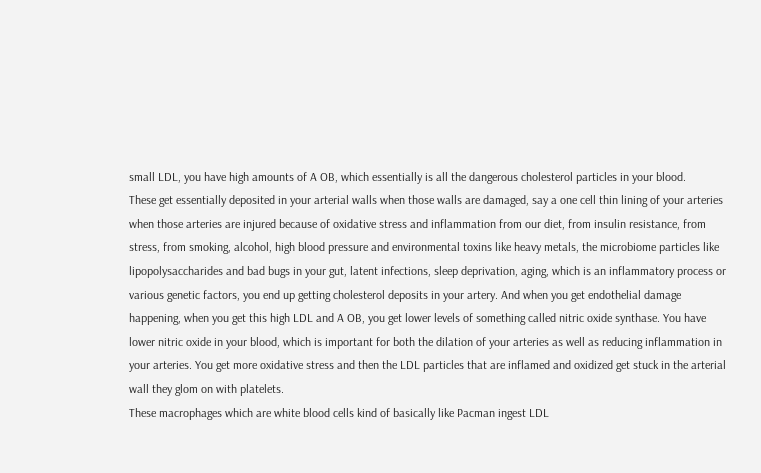small LDL, you have high amounts of A OB, which essentially is all the dangerous cholesterol particles in your blood.
These get essentially deposited in your arterial walls when those walls are damaged, say a one cell thin lining of your arteries when those arteries are injured because of oxidative stress and inflammation from our diet, from insulin resistance, from stress, from smoking, alcohol, high blood pressure and environmental toxins like heavy metals, the microbiome particles like lipopolysaccharides and bad bugs in your gut, latent infections, sleep deprivation, aging, which is an inflammatory process or various genetic factors, you end up getting cholesterol deposits in your artery. And when you get endothelial damage happening, when you get this high LDL and A OB, you get lower levels of something called nitric oxide synthase. You have lower nitric oxide in your blood, which is important for both the dilation of your arteries as well as reducing inflammation in your arteries. You get more oxidative stress and then the LDL particles that are inflamed and oxidized get stuck in the arterial wall they glom on with platelets.
These macrophages which are white blood cells kind of basically like Pacman ingest LDL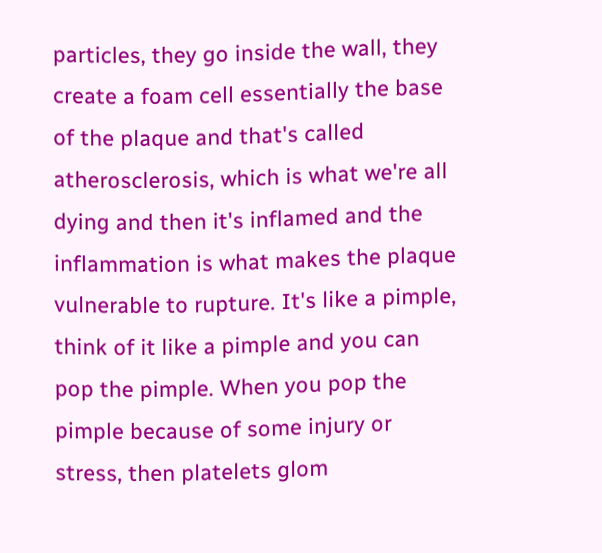particles, they go inside the wall, they create a foam cell essentially the base of the plaque and that's called atherosclerosis, which is what we're all dying and then it's inflamed and the inflammation is what makes the plaque vulnerable to rupture. It's like a pimple, think of it like a pimple and you can pop the pimple. When you pop the pimple because of some injury or stress, then platelets glom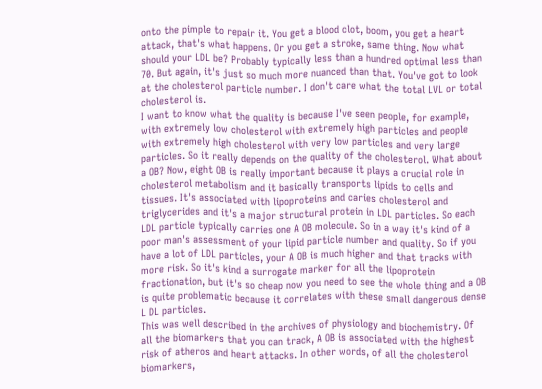onto the pimple to repair it. You get a blood clot, boom, you get a heart attack, that's what happens. Or you get a stroke, same thing. Now what should your LDL be? Probably typically less than a hundred optimal less than 70. But again, it's just so much more nuanced than that. You've got to look at the cholesterol particle number. I don't care what the total LVL or total cholesterol is.
I want to know what the quality is because I've seen people, for example, with extremely low cholesterol with extremely high particles and people with extremely high cholesterol with very low particles and very large particles. So it really depends on the quality of the cholesterol. What about a OB? Now, eight OB is really important because it plays a crucial role in cholesterol metabolism and it basically transports lipids to cells and tissues. It's associated with lipoproteins and caries cholesterol and triglycerides and it's a major structural protein in LDL particles. So each LDL particle typically carries one A OB molecule. So in a way it's kind of a poor man's assessment of your lipid particle number and quality. So if you have a lot of LDL particles, your A OB is much higher and that tracks with more risk. So it's kind a surrogate marker for all the lipoprotein fractionation, but it's so cheap now you need to see the whole thing and a OB is quite problematic because it correlates with these small dangerous dense L DL particles.
This was well described in the archives of physiology and biochemistry. Of all the biomarkers that you can track, A OB is associated with the highest risk of atheros and heart attacks. In other words, of all the cholesterol biomarkers,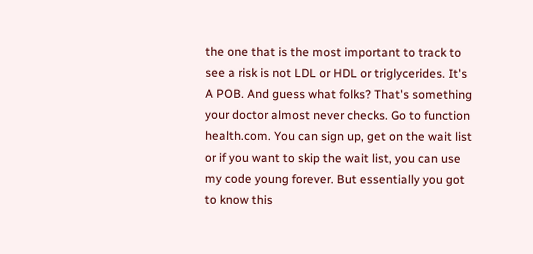the one that is the most important to track to see a risk is not LDL or HDL or triglycerides. It's A POB. And guess what folks? That's something your doctor almost never checks. Go to function health.com. You can sign up, get on the wait list or if you want to skip the wait list, you can use my code young forever. But essentially you got to know this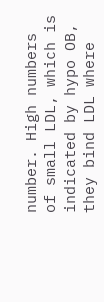number. High numbers of small LDL, which is indicated by hypo OB, they bind LDL where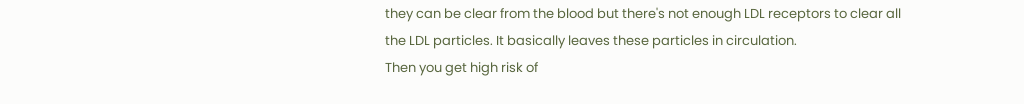they can be clear from the blood but there's not enough LDL receptors to clear all the LDL particles. It basically leaves these particles in circulation.
Then you get high risk of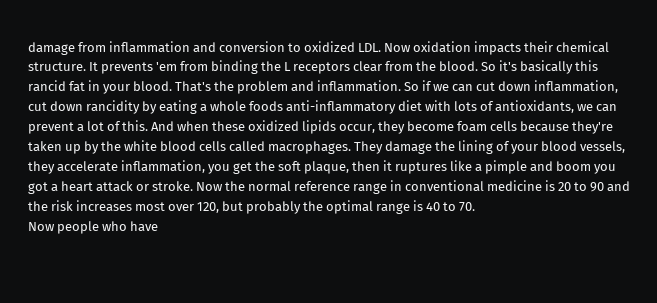damage from inflammation and conversion to oxidized LDL. Now oxidation impacts their chemical structure. It prevents 'em from binding the L receptors clear from the blood. So it's basically this rancid fat in your blood. That's the problem and inflammation. So if we can cut down inflammation, cut down rancidity by eating a whole foods anti-inflammatory diet with lots of antioxidants, we can prevent a lot of this. And when these oxidized lipids occur, they become foam cells because they're taken up by the white blood cells called macrophages. They damage the lining of your blood vessels, they accelerate inflammation, you get the soft plaque, then it ruptures like a pimple and boom you got a heart attack or stroke. Now the normal reference range in conventional medicine is 20 to 90 and the risk increases most over 120, but probably the optimal range is 40 to 70.
Now people who have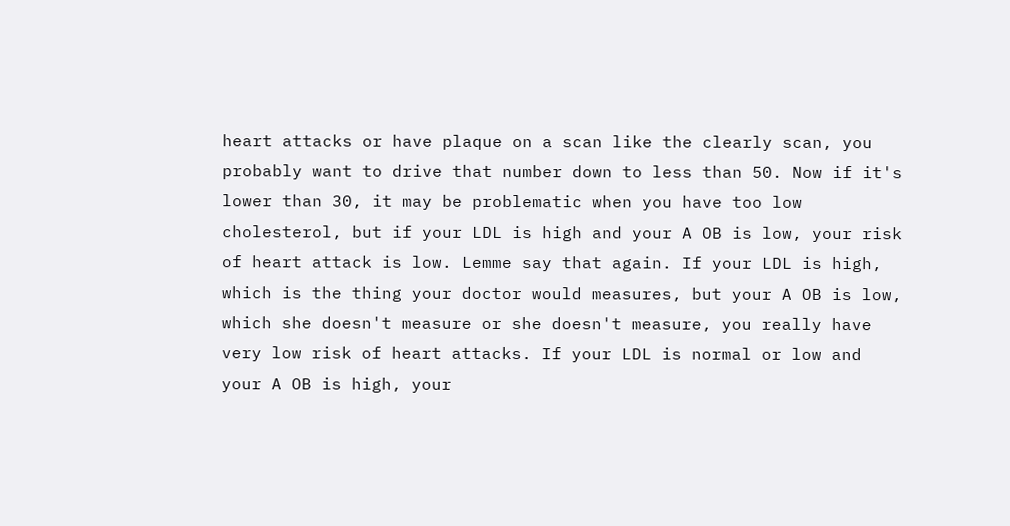heart attacks or have plaque on a scan like the clearly scan, you probably want to drive that number down to less than 50. Now if it's lower than 30, it may be problematic when you have too low cholesterol, but if your LDL is high and your A OB is low, your risk of heart attack is low. Lemme say that again. If your LDL is high, which is the thing your doctor would measures, but your A OB is low, which she doesn't measure or she doesn't measure, you really have very low risk of heart attacks. If your LDL is normal or low and your A OB is high, your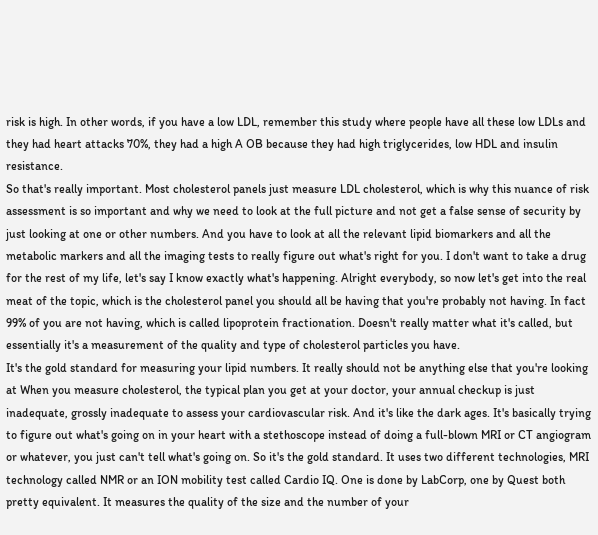risk is high. In other words, if you have a low LDL, remember this study where people have all these low LDLs and they had heart attacks 70%, they had a high A OB because they had high triglycerides, low HDL and insulin resistance.
So that's really important. Most cholesterol panels just measure LDL cholesterol, which is why this nuance of risk assessment is so important and why we need to look at the full picture and not get a false sense of security by just looking at one or other numbers. And you have to look at all the relevant lipid biomarkers and all the metabolic markers and all the imaging tests to really figure out what's right for you. I don't want to take a drug for the rest of my life, let's say I know exactly what's happening. Alright everybody, so now let's get into the real meat of the topic, which is the cholesterol panel you should all be having that you're probably not having. In fact 99% of you are not having, which is called lipoprotein fractionation. Doesn't really matter what it's called, but essentially it's a measurement of the quality and type of cholesterol particles you have.
It's the gold standard for measuring your lipid numbers. It really should not be anything else that you're looking at When you measure cholesterol, the typical plan you get at your doctor, your annual checkup is just inadequate, grossly inadequate to assess your cardiovascular risk. And it's like the dark ages. It's basically trying to figure out what's going on in your heart with a stethoscope instead of doing a full-blown MRI or CT angiogram or whatever, you just can't tell what's going on. So it's the gold standard. It uses two different technologies, MRI technology called NMR or an ION mobility test called Cardio IQ. One is done by LabCorp, one by Quest both pretty equivalent. It measures the quality of the size and the number of your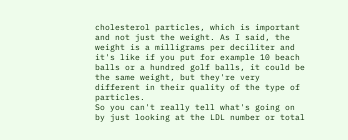cholesterol particles, which is important and not just the weight. As I said, the weight is a milligrams per deciliter and it's like if you put for example 10 beach balls or a hundred golf balls, it could be the same weight, but they're very different in their quality of the type of particles.
So you can't really tell what's going on by just looking at the LDL number or total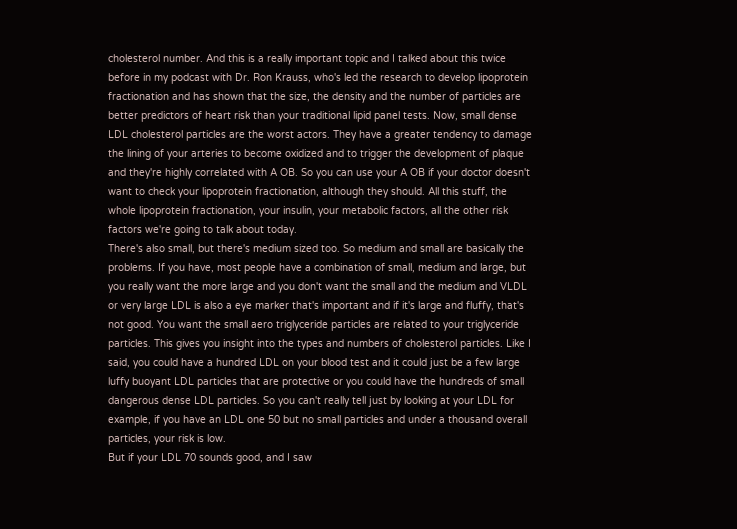cholesterol number. And this is a really important topic and I talked about this twice before in my podcast with Dr. Ron Krauss, who's led the research to develop lipoprotein fractionation and has shown that the size, the density and the number of particles are better predictors of heart risk than your traditional lipid panel tests. Now, small dense LDL cholesterol particles are the worst actors. They have a greater tendency to damage the lining of your arteries to become oxidized and to trigger the development of plaque and they're highly correlated with A OB. So you can use your A OB if your doctor doesn't want to check your lipoprotein fractionation, although they should. All this stuff, the whole lipoprotein fractionation, your insulin, your metabolic factors, all the other risk factors we're going to talk about today.
There's also small, but there's medium sized too. So medium and small are basically the problems. If you have, most people have a combination of small, medium and large, but you really want the more large and you don't want the small and the medium and VLDL or very large LDL is also a eye marker that's important and if it's large and fluffy, that's not good. You want the small aero triglyceride particles are related to your triglyceride particles. This gives you insight into the types and numbers of cholesterol particles. Like I said, you could have a hundred LDL on your blood test and it could just be a few large luffy buoyant LDL particles that are protective or you could have the hundreds of small dangerous dense LDL particles. So you can't really tell just by looking at your LDL for example, if you have an LDL one 50 but no small particles and under a thousand overall particles, your risk is low.
But if your LDL 70 sounds good, and I saw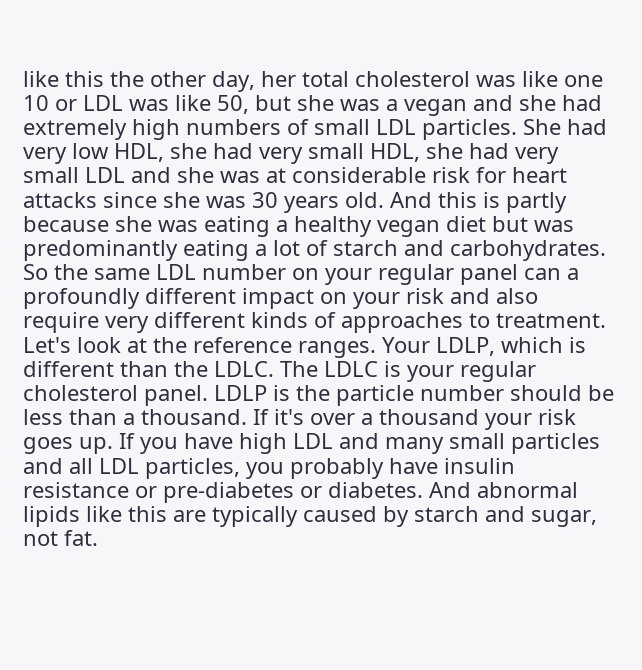like this the other day, her total cholesterol was like one 10 or LDL was like 50, but she was a vegan and she had extremely high numbers of small LDL particles. She had very low HDL, she had very small HDL, she had very small LDL and she was at considerable risk for heart attacks since she was 30 years old. And this is partly because she was eating a healthy vegan diet but was predominantly eating a lot of starch and carbohydrates. So the same LDL number on your regular panel can a profoundly different impact on your risk and also require very different kinds of approaches to treatment. Let's look at the reference ranges. Your LDLP, which is different than the LDLC. The LDLC is your regular cholesterol panel. LDLP is the particle number should be less than a thousand. If it's over a thousand your risk goes up. If you have high LDL and many small particles and all LDL particles, you probably have insulin resistance or pre-diabetes or diabetes. And abnormal lipids like this are typically caused by starch and sugar, not fat.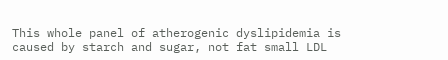This whole panel of atherogenic dyslipidemia is caused by starch and sugar, not fat small LDL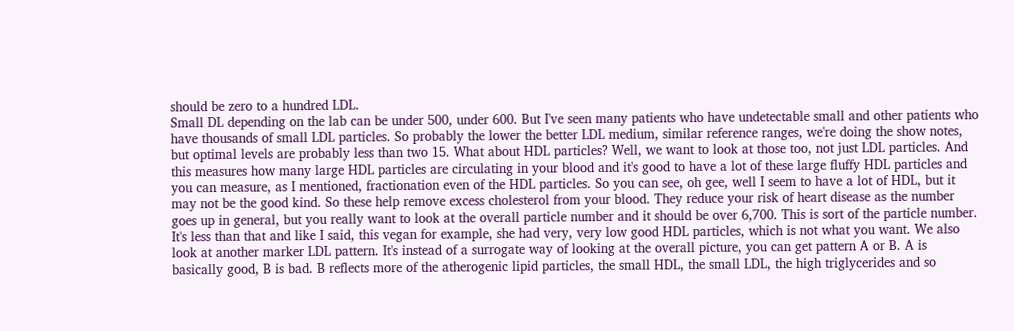should be zero to a hundred LDL.
Small DL depending on the lab can be under 500, under 600. But I've seen many patients who have undetectable small and other patients who have thousands of small LDL particles. So probably the lower the better LDL medium, similar reference ranges, we're doing the show notes, but optimal levels are probably less than two 15. What about HDL particles? Well, we want to look at those too, not just LDL particles. And this measures how many large HDL particles are circulating in your blood and it's good to have a lot of these large fluffy HDL particles and you can measure, as I mentioned, fractionation even of the HDL particles. So you can see, oh gee, well I seem to have a lot of HDL, but it may not be the good kind. So these help remove excess cholesterol from your blood. They reduce your risk of heart disease as the number goes up in general, but you really want to look at the overall particle number and it should be over 6,700. This is sort of the particle number. It's less than that and like I said, this vegan for example, she had very, very low good HDL particles, which is not what you want. We also look at another marker LDL pattern. It's instead of a surrogate way of looking at the overall picture, you can get pattern A or B. A is basically good, B is bad. B reflects more of the atherogenic lipid particles, the small HDL, the small LDL, the high triglycerides and so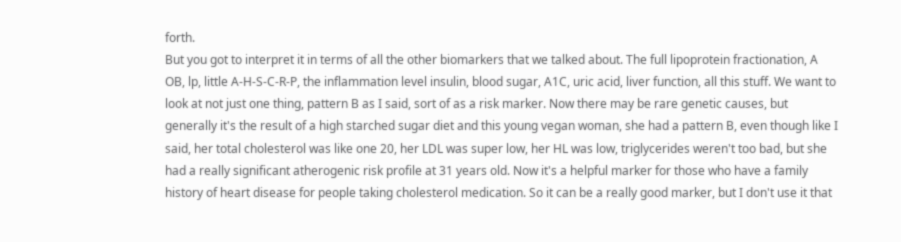forth.
But you got to interpret it in terms of all the other biomarkers that we talked about. The full lipoprotein fractionation, A OB, lp, little A-H-S-C-R-P, the inflammation level insulin, blood sugar, A1C, uric acid, liver function, all this stuff. We want to look at not just one thing, pattern B as I said, sort of as a risk marker. Now there may be rare genetic causes, but generally it's the result of a high starched sugar diet and this young vegan woman, she had a pattern B, even though like I said, her total cholesterol was like one 20, her LDL was super low, her HL was low, triglycerides weren't too bad, but she had a really significant atherogenic risk profile at 31 years old. Now it's a helpful marker for those who have a family history of heart disease for people taking cholesterol medication. So it can be a really good marker, but I don't use it that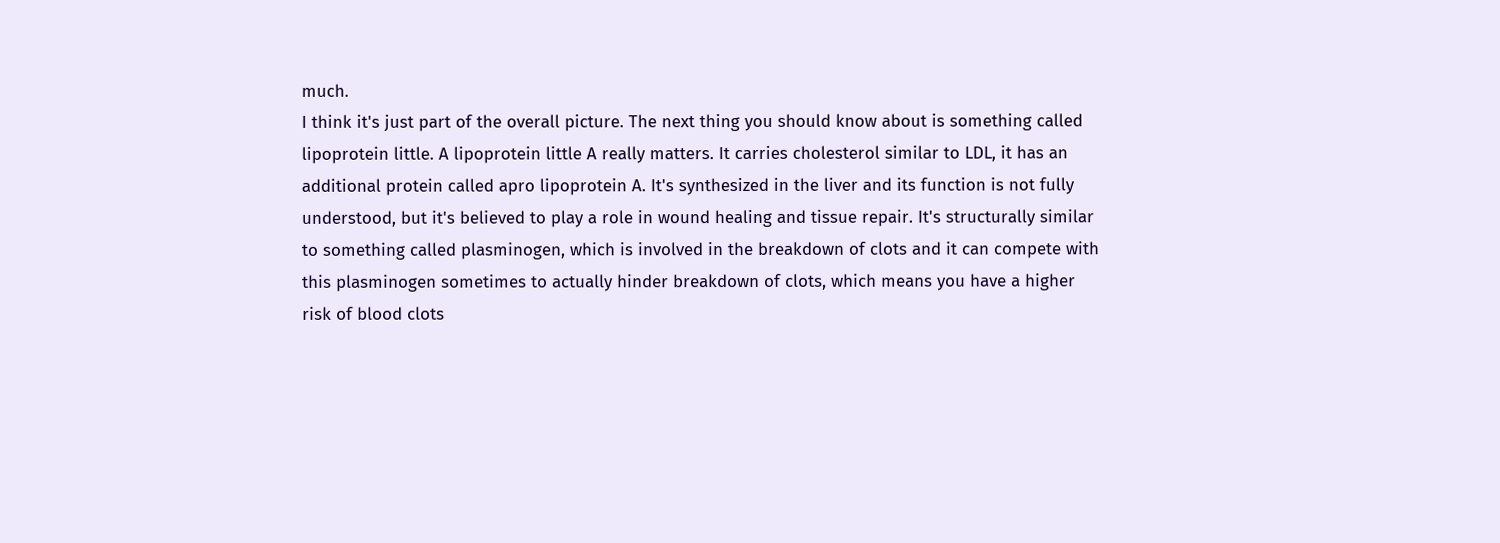much.
I think it's just part of the overall picture. The next thing you should know about is something called lipoprotein little. A lipoprotein little A really matters. It carries cholesterol similar to LDL, it has an additional protein called apro lipoprotein A. It's synthesized in the liver and its function is not fully understood, but it's believed to play a role in wound healing and tissue repair. It's structurally similar to something called plasminogen, which is involved in the breakdown of clots and it can compete with this plasminogen sometimes to actually hinder breakdown of clots, which means you have a higher risk of blood clots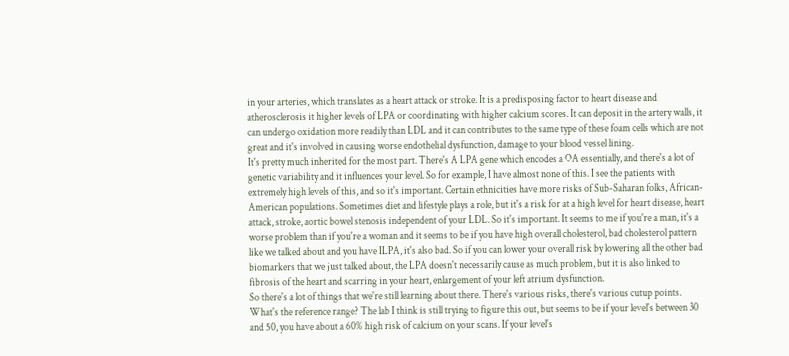in your arteries, which translates as a heart attack or stroke. It is a predisposing factor to heart disease and atherosclerosis it higher levels of LPA or coordinating with higher calcium scores. It can deposit in the artery walls, it can undergo oxidation more readily than LDL and it can contributes to the same type of these foam cells which are not great and it's involved in causing worse endothelial dysfunction, damage to your blood vessel lining.
It's pretty much inherited for the most part. There's A LPA gene which encodes a OA essentially, and there's a lot of genetic variability and it influences your level. So for example, I have almost none of this. I see the patients with extremely high levels of this, and so it's important. Certain ethnicities have more risks of Sub-Saharan folks, African-American populations. Sometimes diet and lifestyle plays a role, but it's a risk for at a high level for heart disease, heart attack, stroke, aortic bowel stenosis independent of your LDL. So it's important. It seems to me if you're a man, it's a worse problem than if you're a woman and it seems to be if you have high overall cholesterol, bad cholesterol pattern like we talked about and you have ILPA, it's also bad. So if you can lower your overall risk by lowering all the other bad biomarkers that we just talked about, the LPA doesn't necessarily cause as much problem, but it is also linked to fibrosis of the heart and scarring in your heart, enlargement of your left atrium dysfunction.
So there's a lot of things that we're still learning about there. There's various risks, there's various cutup points. What's the reference range? The lab I think is still trying to figure this out, but seems to be if your level's between 30 and 50, you have about a 60% high risk of calcium on your scans. If your level's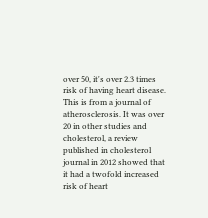over 50, it's over 2.3 times risk of having heart disease. This is from a journal of atherosclerosis. It was over 20 in other studies and cholesterol, a review published in cholesterol journal in 2012 showed that it had a twofold increased risk of heart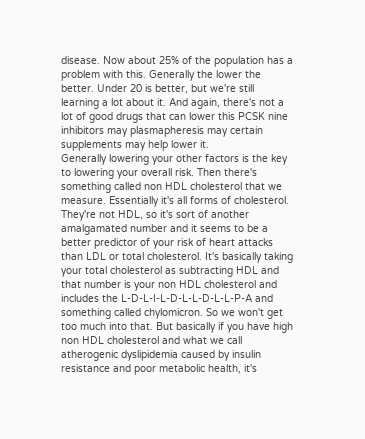disease. Now about 25% of the population has a problem with this. Generally the lower the better. Under 20 is better, but we're still learning a lot about it. And again, there's not a lot of good drugs that can lower this PCSK nine inhibitors may plasmapheresis may certain supplements may help lower it.
Generally lowering your other factors is the key to lowering your overall risk. Then there's something called non HDL cholesterol that we measure. Essentially it's all forms of cholesterol. They're not HDL, so it's sort of another amalgamated number and it seems to be a better predictor of your risk of heart attacks than LDL or total cholesterol. It's basically taking your total cholesterol as subtracting HDL and that number is your non HDL cholesterol and includes the L-D-L-I-L-D-L-L-D-L-L-P-A and something called chylomicron. So we won't get too much into that. But basically if you have high non HDL cholesterol and what we call atherogenic dyslipidemia caused by insulin resistance and poor metabolic health, it's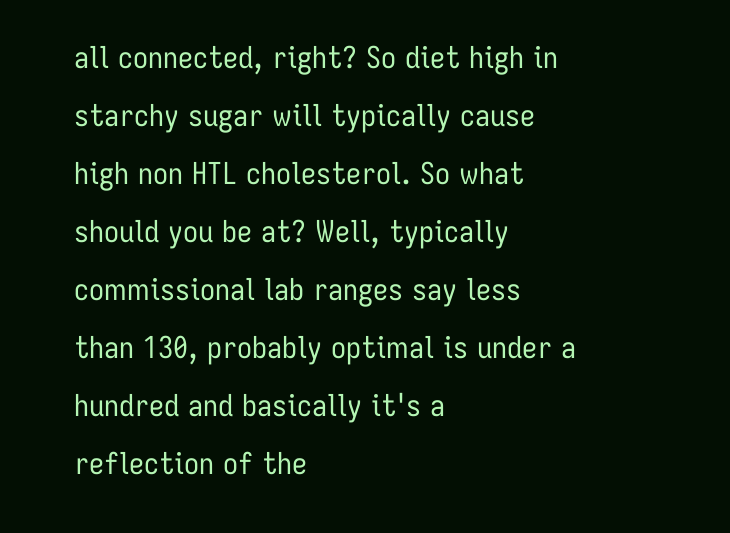all connected, right? So diet high in starchy sugar will typically cause high non HTL cholesterol. So what should you be at? Well, typically commissional lab ranges say less than 130, probably optimal is under a hundred and basically it's a reflection of the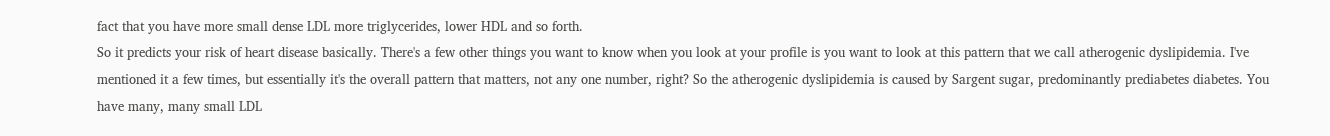fact that you have more small dense LDL more triglycerides, lower HDL and so forth.
So it predicts your risk of heart disease basically. There's a few other things you want to know when you look at your profile is you want to look at this pattern that we call atherogenic dyslipidemia. I've mentioned it a few times, but essentially it's the overall pattern that matters, not any one number, right? So the atherogenic dyslipidemia is caused by Sargent sugar, predominantly prediabetes diabetes. You have many, many small LDL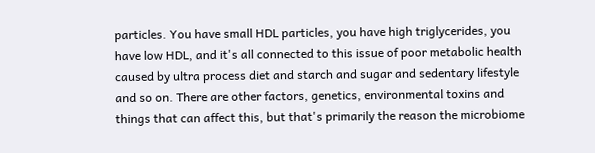particles. You have small HDL particles, you have high triglycerides, you have low HDL, and it's all connected to this issue of poor metabolic health caused by ultra process diet and starch and sugar and sedentary lifestyle and so on. There are other factors, genetics, environmental toxins and things that can affect this, but that's primarily the reason the microbiome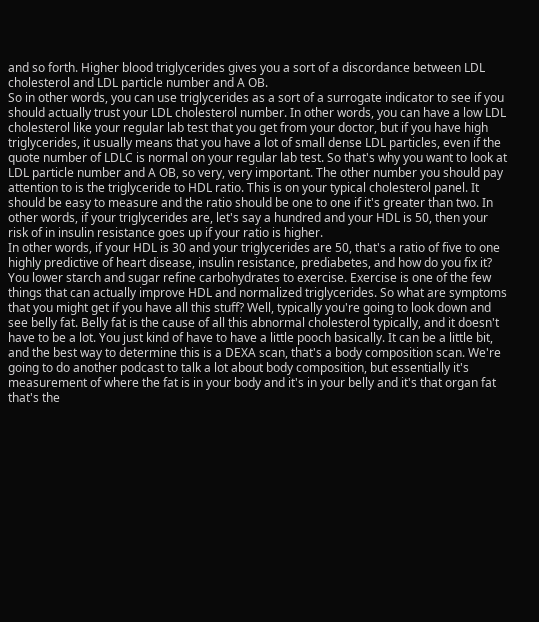and so forth. Higher blood triglycerides gives you a sort of a discordance between LDL cholesterol and LDL particle number and A OB.
So in other words, you can use triglycerides as a sort of a surrogate indicator to see if you should actually trust your LDL cholesterol number. In other words, you can have a low LDL cholesterol like your regular lab test that you get from your doctor, but if you have high triglycerides, it usually means that you have a lot of small dense LDL particles, even if the quote number of LDLC is normal on your regular lab test. So that's why you want to look at LDL particle number and A OB, so very, very important. The other number you should pay attention to is the triglyceride to HDL ratio. This is on your typical cholesterol panel. It should be easy to measure and the ratio should be one to one if it's greater than two. In other words, if your triglycerides are, let's say a hundred and your HDL is 50, then your risk of in insulin resistance goes up if your ratio is higher.
In other words, if your HDL is 30 and your triglycerides are 50, that's a ratio of five to one highly predictive of heart disease, insulin resistance, prediabetes, and how do you fix it? You lower starch and sugar refine carbohydrates to exercise. Exercise is one of the few things that can actually improve HDL and normalized triglycerides. So what are symptoms that you might get if you have all this stuff? Well, typically you're going to look down and see belly fat. Belly fat is the cause of all this abnormal cholesterol typically, and it doesn't have to be a lot. You just kind of have to have a little pooch basically. It can be a little bit, and the best way to determine this is a DEXA scan, that's a body composition scan. We're going to do another podcast to talk a lot about body composition, but essentially it's measurement of where the fat is in your body and it's in your belly and it's that organ fat that's the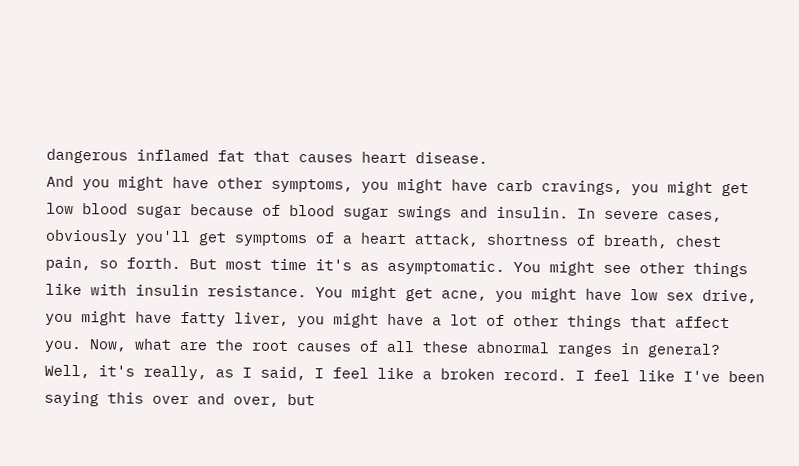dangerous inflamed fat that causes heart disease.
And you might have other symptoms, you might have carb cravings, you might get low blood sugar because of blood sugar swings and insulin. In severe cases, obviously you'll get symptoms of a heart attack, shortness of breath, chest pain, so forth. But most time it's as asymptomatic. You might see other things like with insulin resistance. You might get acne, you might have low sex drive, you might have fatty liver, you might have a lot of other things that affect you. Now, what are the root causes of all these abnormal ranges in general? Well, it's really, as I said, I feel like a broken record. I feel like I've been saying this over and over, but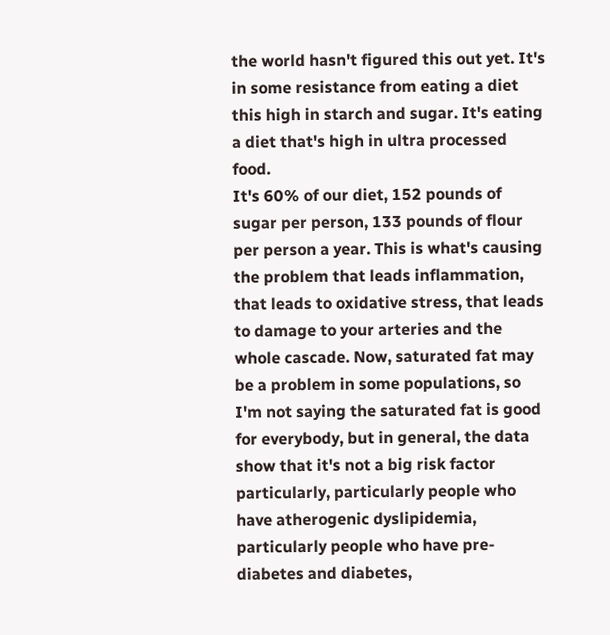the world hasn't figured this out yet. It's in some resistance from eating a diet this high in starch and sugar. It's eating a diet that's high in ultra processed food.
It's 60% of our diet, 152 pounds of sugar per person, 133 pounds of flour per person a year. This is what's causing the problem that leads inflammation, that leads to oxidative stress, that leads to damage to your arteries and the whole cascade. Now, saturated fat may be a problem in some populations, so I'm not saying the saturated fat is good for everybody, but in general, the data show that it's not a big risk factor particularly, particularly people who have atherogenic dyslipidemia, particularly people who have pre-diabetes and diabetes,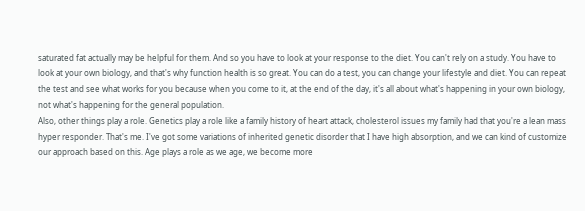saturated fat actually may be helpful for them. And so you have to look at your response to the diet. You can't rely on a study. You have to look at your own biology, and that's why function health is so great. You can do a test, you can change your lifestyle and diet. You can repeat the test and see what works for you because when you come to it, at the end of the day, it's all about what's happening in your own biology, not what's happening for the general population.
Also, other things play a role. Genetics play a role like a family history of heart attack, cholesterol issues my family had that you're a lean mass hyper responder. That's me. I've got some variations of inherited genetic disorder that I have high absorption, and we can kind of customize our approach based on this. Age plays a role as we age, we become more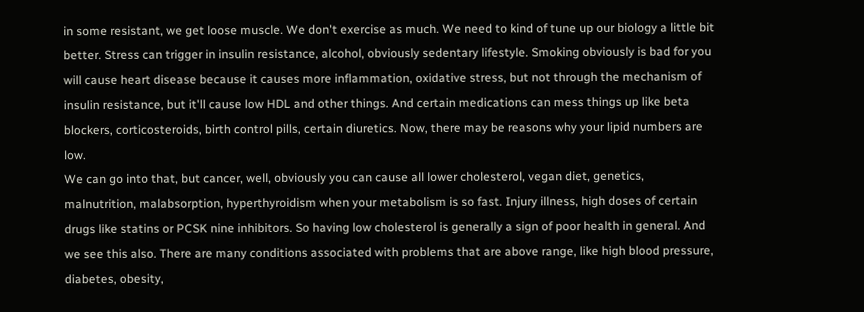in some resistant, we get loose muscle. We don't exercise as much. We need to kind of tune up our biology a little bit better. Stress can trigger in insulin resistance, alcohol, obviously sedentary lifestyle. Smoking obviously is bad for you will cause heart disease because it causes more inflammation, oxidative stress, but not through the mechanism of insulin resistance, but it'll cause low HDL and other things. And certain medications can mess things up like beta blockers, corticosteroids, birth control pills, certain diuretics. Now, there may be reasons why your lipid numbers are low.
We can go into that, but cancer, well, obviously you can cause all lower cholesterol, vegan diet, genetics, malnutrition, malabsorption, hyperthyroidism when your metabolism is so fast. Injury illness, high doses of certain drugs like statins or PCSK nine inhibitors. So having low cholesterol is generally a sign of poor health in general. And we see this also. There are many conditions associated with problems that are above range, like high blood pressure, diabetes, obesity,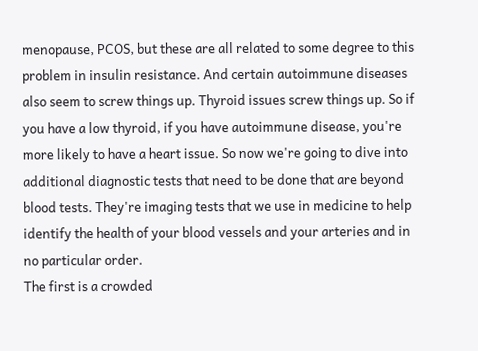menopause, PCOS, but these are all related to some degree to this problem in insulin resistance. And certain autoimmune diseases also seem to screw things up. Thyroid issues screw things up. So if you have a low thyroid, if you have autoimmune disease, you're more likely to have a heart issue. So now we're going to dive into additional diagnostic tests that need to be done that are beyond blood tests. They're imaging tests that we use in medicine to help identify the health of your blood vessels and your arteries and in no particular order.
The first is a crowded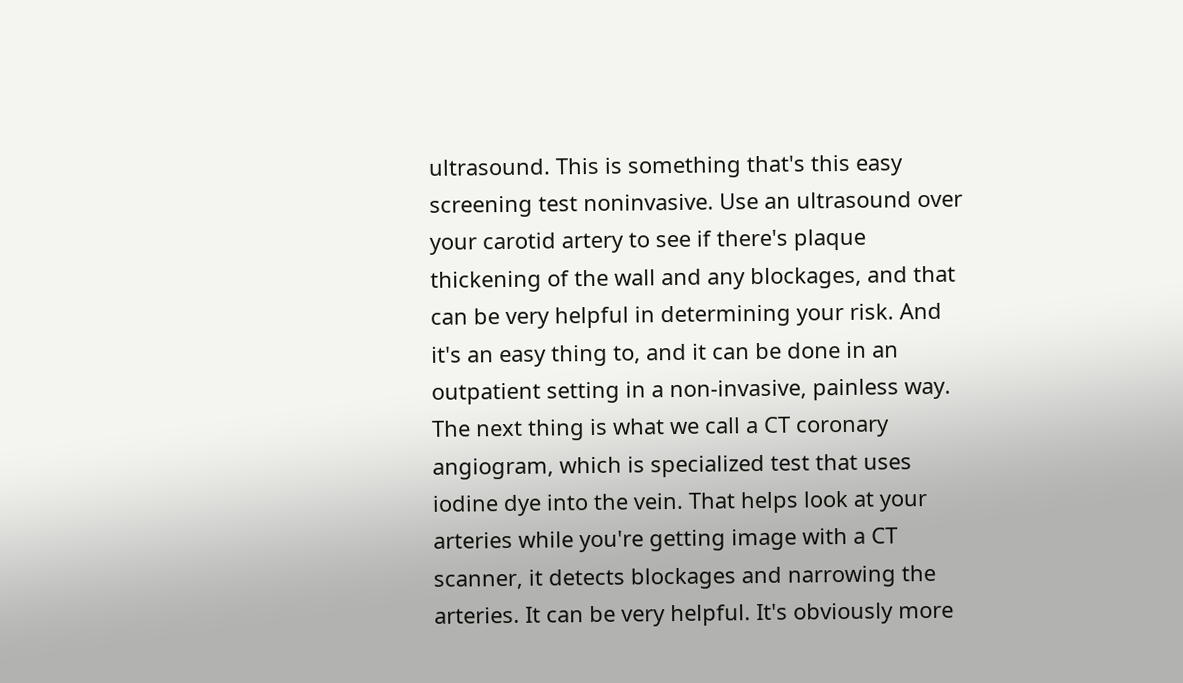ultrasound. This is something that's this easy screening test noninvasive. Use an ultrasound over your carotid artery to see if there's plaque thickening of the wall and any blockages, and that can be very helpful in determining your risk. And it's an easy thing to, and it can be done in an outpatient setting in a non-invasive, painless way. The next thing is what we call a CT coronary angiogram, which is specialized test that uses iodine dye into the vein. That helps look at your arteries while you're getting image with a CT scanner, it detects blockages and narrowing the arteries. It can be very helpful. It's obviously more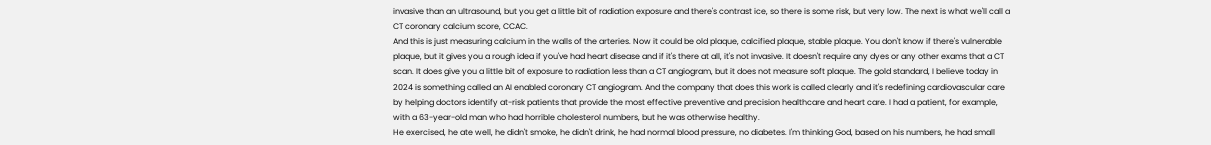invasive than an ultrasound, but you get a little bit of radiation exposure and there's contrast ice, so there is some risk, but very low. The next is what we'll call a CT coronary calcium score, CCAC.
And this is just measuring calcium in the walls of the arteries. Now it could be old plaque, calcified plaque, stable plaque. You don't know if there's vulnerable plaque, but it gives you a rough idea if you've had heart disease and if it's there at all, it's not invasive. It doesn't require any dyes or any other exams that a CT scan. It does give you a little bit of exposure to radiation less than a CT angiogram, but it does not measure soft plaque. The gold standard, I believe today in 2024 is something called an AI enabled coronary CT angiogram. And the company that does this work is called clearly and it's redefining cardiovascular care by helping doctors identify at-risk patients that provide the most effective preventive and precision healthcare and heart care. I had a patient, for example, with a 63-year-old man who had horrible cholesterol numbers, but he was otherwise healthy.
He exercised, he ate well, he didn't smoke, he didn't drink, he had normal blood pressure, no diabetes. I'm thinking God, based on his numbers, he had small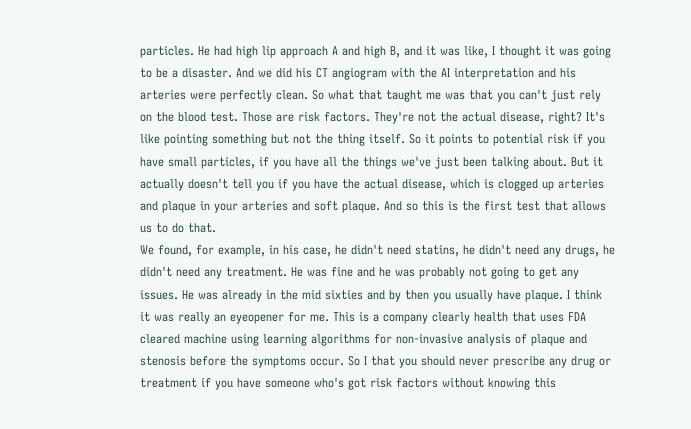particles. He had high lip approach A and high B, and it was like, I thought it was going to be a disaster. And we did his CT angiogram with the AI interpretation and his arteries were perfectly clean. So what that taught me was that you can't just rely on the blood test. Those are risk factors. They're not the actual disease, right? It's like pointing something but not the thing itself. So it points to potential risk if you have small particles, if you have all the things we've just been talking about. But it actually doesn't tell you if you have the actual disease, which is clogged up arteries and plaque in your arteries and soft plaque. And so this is the first test that allows us to do that.
We found, for example, in his case, he didn't need statins, he didn't need any drugs, he didn't need any treatment. He was fine and he was probably not going to get any issues. He was already in the mid sixties and by then you usually have plaque. I think it was really an eyeopener for me. This is a company clearly health that uses FDA cleared machine using learning algorithms for non-invasive analysis of plaque and stenosis before the symptoms occur. So I that you should never prescribe any drug or treatment if you have someone who's got risk factors without knowing this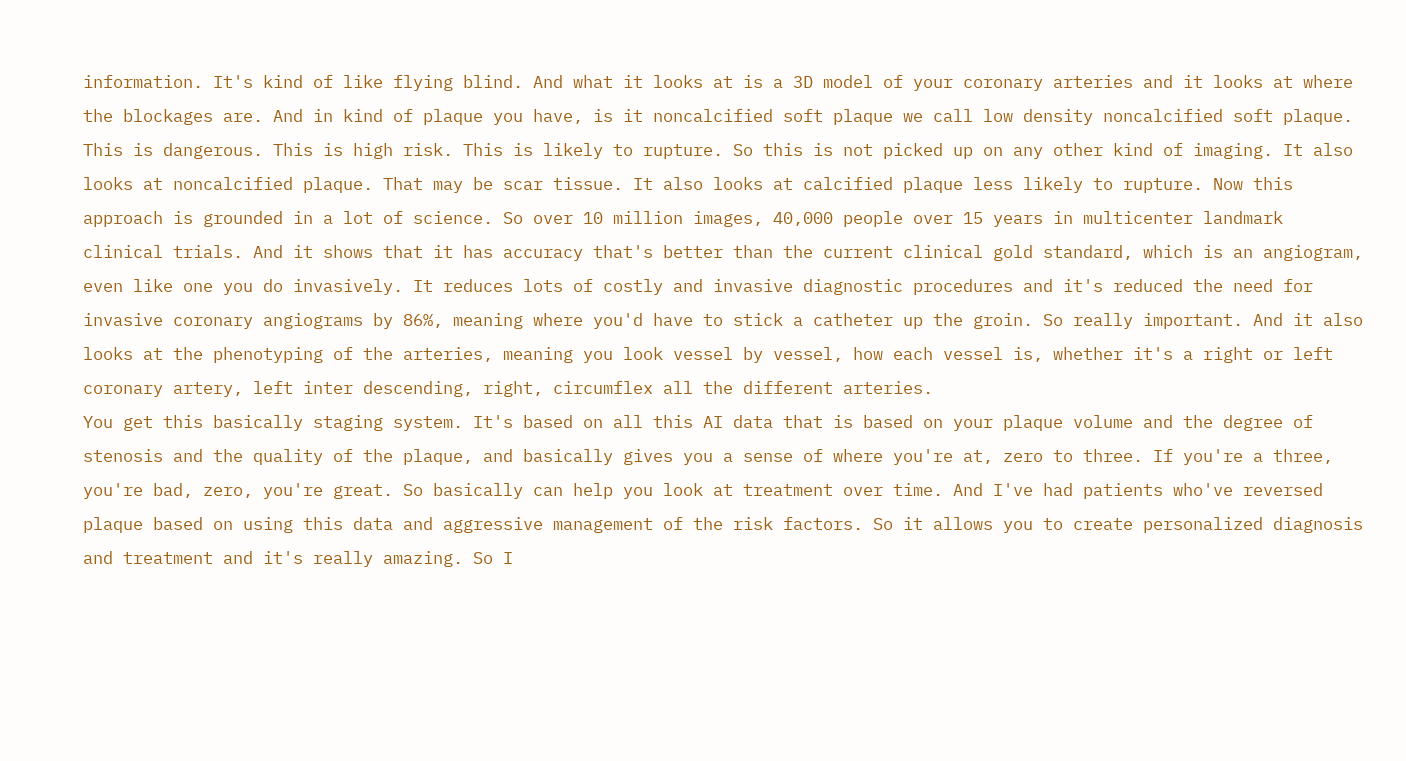information. It's kind of like flying blind. And what it looks at is a 3D model of your coronary arteries and it looks at where the blockages are. And in kind of plaque you have, is it noncalcified soft plaque we call low density noncalcified soft plaque.
This is dangerous. This is high risk. This is likely to rupture. So this is not picked up on any other kind of imaging. It also looks at noncalcified plaque. That may be scar tissue. It also looks at calcified plaque less likely to rupture. Now this approach is grounded in a lot of science. So over 10 million images, 40,000 people over 15 years in multicenter landmark clinical trials. And it shows that it has accuracy that's better than the current clinical gold standard, which is an angiogram, even like one you do invasively. It reduces lots of costly and invasive diagnostic procedures and it's reduced the need for invasive coronary angiograms by 86%, meaning where you'd have to stick a catheter up the groin. So really important. And it also looks at the phenotyping of the arteries, meaning you look vessel by vessel, how each vessel is, whether it's a right or left coronary artery, left inter descending, right, circumflex all the different arteries.
You get this basically staging system. It's based on all this AI data that is based on your plaque volume and the degree of stenosis and the quality of the plaque, and basically gives you a sense of where you're at, zero to three. If you're a three, you're bad, zero, you're great. So basically can help you look at treatment over time. And I've had patients who've reversed plaque based on using this data and aggressive management of the risk factors. So it allows you to create personalized diagnosis and treatment and it's really amazing. So I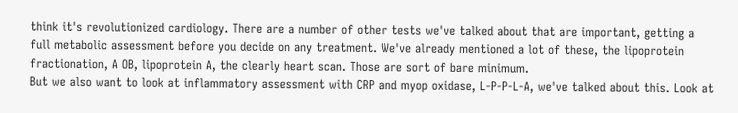think it's revolutionized cardiology. There are a number of other tests we've talked about that are important, getting a full metabolic assessment before you decide on any treatment. We've already mentioned a lot of these, the lipoprotein fractionation, A OB, lipoprotein A, the clearly heart scan. Those are sort of bare minimum.
But we also want to look at inflammatory assessment with CRP and myop oxidase, L-P-P-L-A, we've talked about this. Look at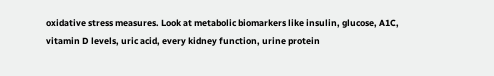oxidative stress measures. Look at metabolic biomarkers like insulin, glucose, A1C, vitamin D levels, uric acid, every kidney function, urine protein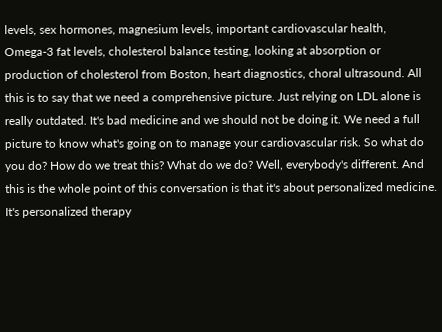levels, sex hormones, magnesium levels, important cardiovascular health, Omega-3 fat levels, cholesterol balance testing, looking at absorption or production of cholesterol from Boston, heart diagnostics, choral ultrasound. All this is to say that we need a comprehensive picture. Just relying on LDL alone is really outdated. It's bad medicine and we should not be doing it. We need a full picture to know what's going on to manage your cardiovascular risk. So what do you do? How do we treat this? What do we do? Well, everybody's different. And this is the whole point of this conversation is that it's about personalized medicine. It's personalized therapy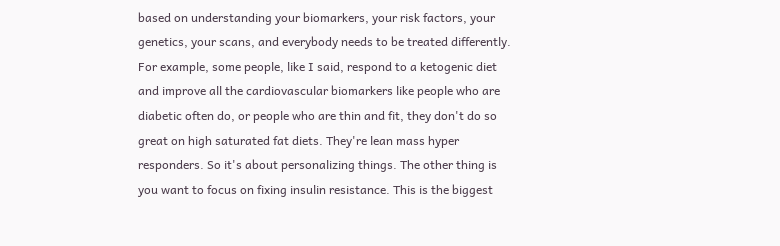based on understanding your biomarkers, your risk factors, your genetics, your scans, and everybody needs to be treated differently.
For example, some people, like I said, respond to a ketogenic diet and improve all the cardiovascular biomarkers like people who are diabetic often do, or people who are thin and fit, they don't do so great on high saturated fat diets. They're lean mass hyper responders. So it's about personalizing things. The other thing is you want to focus on fixing insulin resistance. This is the biggest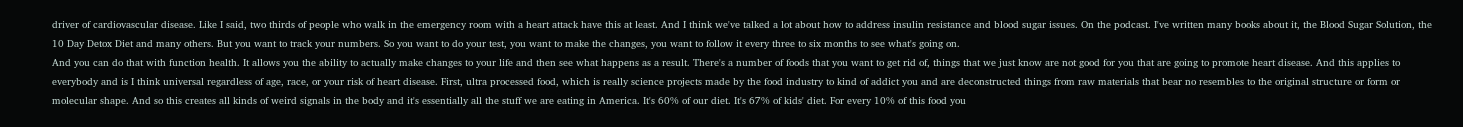driver of cardiovascular disease. Like I said, two thirds of people who walk in the emergency room with a heart attack have this at least. And I think we've talked a lot about how to address insulin resistance and blood sugar issues. On the podcast. I've written many books about it, the Blood Sugar Solution, the 10 Day Detox Diet and many others. But you want to track your numbers. So you want to do your test, you want to make the changes, you want to follow it every three to six months to see what's going on.
And you can do that with function health. It allows you the ability to actually make changes to your life and then see what happens as a result. There's a number of foods that you want to get rid of, things that we just know are not good for you that are going to promote heart disease. And this applies to everybody and is I think universal regardless of age, race, or your risk of heart disease. First, ultra processed food, which is really science projects made by the food industry to kind of addict you and are deconstructed things from raw materials that bear no resembles to the original structure or form or molecular shape. And so this creates all kinds of weird signals in the body and it's essentially all the stuff we are eating in America. It's 60% of our diet. It's 67% of kids' diet. For every 10% of this food you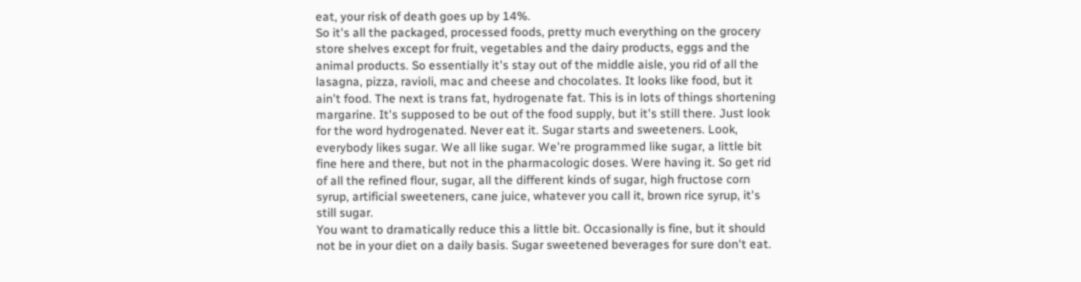eat, your risk of death goes up by 14%.
So it's all the packaged, processed foods, pretty much everything on the grocery store shelves except for fruit, vegetables and the dairy products, eggs and the animal products. So essentially it's stay out of the middle aisle, you rid of all the lasagna, pizza, ravioli, mac and cheese and chocolates. It looks like food, but it ain't food. The next is trans fat, hydrogenate fat. This is in lots of things shortening margarine. It's supposed to be out of the food supply, but it's still there. Just look for the word hydrogenated. Never eat it. Sugar starts and sweeteners. Look, everybody likes sugar. We all like sugar. We're programmed like sugar, a little bit fine here and there, but not in the pharmacologic doses. Were having it. So get rid of all the refined flour, sugar, all the different kinds of sugar, high fructose corn syrup, artificial sweeteners, cane juice, whatever you call it, brown rice syrup, it's still sugar.
You want to dramatically reduce this a little bit. Occasionally is fine, but it should not be in your diet on a daily basis. Sugar sweetened beverages for sure don't eat.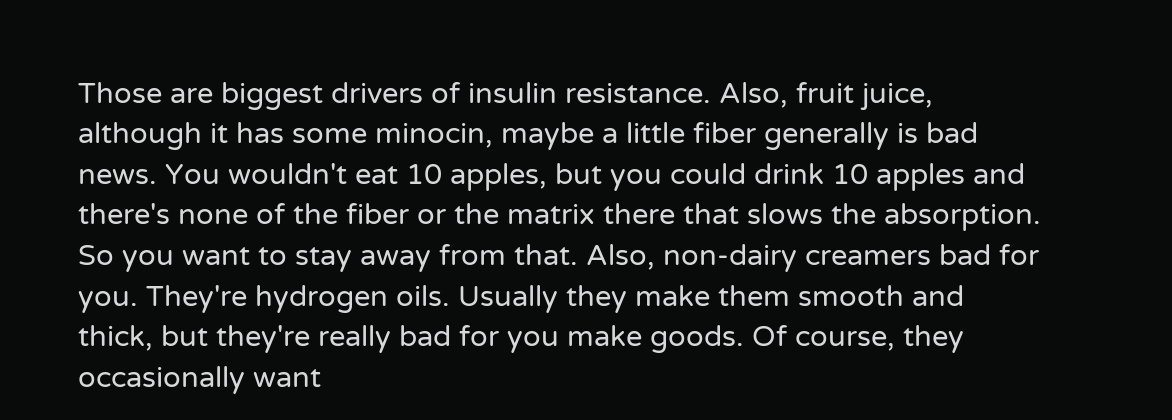Those are biggest drivers of insulin resistance. Also, fruit juice, although it has some minocin, maybe a little fiber generally is bad news. You wouldn't eat 10 apples, but you could drink 10 apples and there's none of the fiber or the matrix there that slows the absorption. So you want to stay away from that. Also, non-dairy creamers bad for you. They're hydrogen oils. Usually they make them smooth and thick, but they're really bad for you make goods. Of course, they occasionally want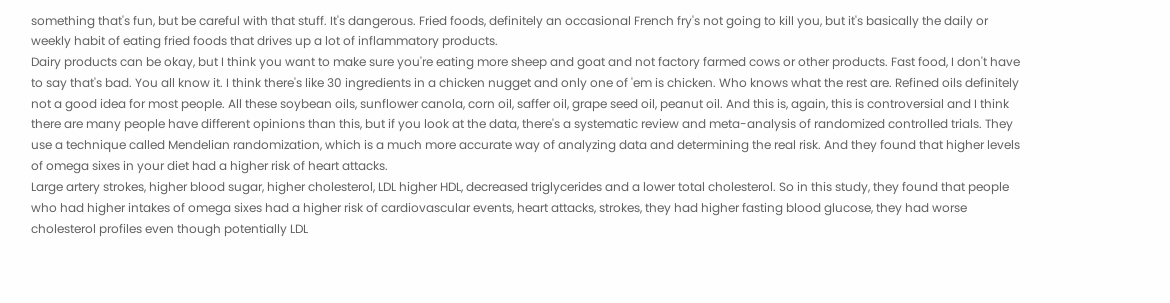something that's fun, but be careful with that stuff. It's dangerous. Fried foods, definitely an occasional French fry's not going to kill you, but it's basically the daily or weekly habit of eating fried foods that drives up a lot of inflammatory products.
Dairy products can be okay, but I think you want to make sure you're eating more sheep and goat and not factory farmed cows or other products. Fast food, I don't have to say that's bad. You all know it. I think there's like 30 ingredients in a chicken nugget and only one of 'em is chicken. Who knows what the rest are. Refined oils definitely not a good idea for most people. All these soybean oils, sunflower canola, corn oil, saffer oil, grape seed oil, peanut oil. And this is, again, this is controversial and I think there are many people have different opinions than this, but if you look at the data, there's a systematic review and meta-analysis of randomized controlled trials. They use a technique called Mendelian randomization, which is a much more accurate way of analyzing data and determining the real risk. And they found that higher levels of omega sixes in your diet had a higher risk of heart attacks.
Large artery strokes, higher blood sugar, higher cholesterol, LDL higher HDL, decreased triglycerides and a lower total cholesterol. So in this study, they found that people who had higher intakes of omega sixes had a higher risk of cardiovascular events, heart attacks, strokes, they had higher fasting blood glucose, they had worse cholesterol profiles even though potentially LDL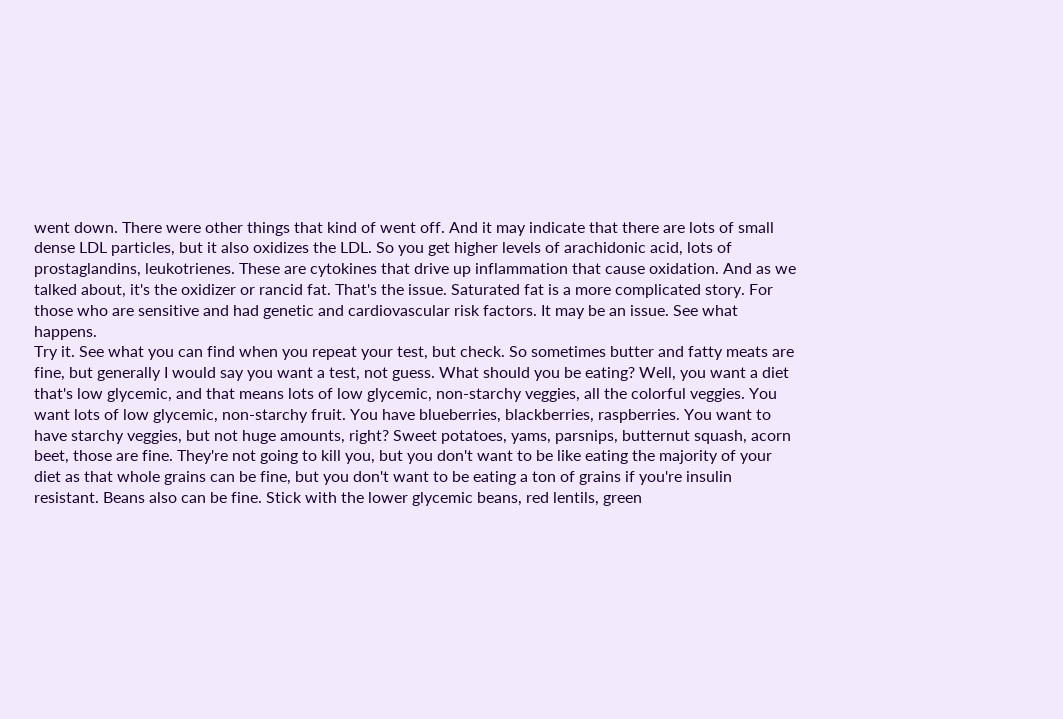went down. There were other things that kind of went off. And it may indicate that there are lots of small dense LDL particles, but it also oxidizes the LDL. So you get higher levels of arachidonic acid, lots of prostaglandins, leukotrienes. These are cytokines that drive up inflammation that cause oxidation. And as we talked about, it's the oxidizer or rancid fat. That's the issue. Saturated fat is a more complicated story. For those who are sensitive and had genetic and cardiovascular risk factors. It may be an issue. See what happens.
Try it. See what you can find when you repeat your test, but check. So sometimes butter and fatty meats are fine, but generally I would say you want a test, not guess. What should you be eating? Well, you want a diet that's low glycemic, and that means lots of low glycemic, non-starchy veggies, all the colorful veggies. You want lots of low glycemic, non-starchy fruit. You have blueberries, blackberries, raspberries. You want to have starchy veggies, but not huge amounts, right? Sweet potatoes, yams, parsnips, butternut squash, acorn beet, those are fine. They're not going to kill you, but you don't want to be like eating the majority of your diet as that whole grains can be fine, but you don't want to be eating a ton of grains if you're insulin resistant. Beans also can be fine. Stick with the lower glycemic beans, red lentils, green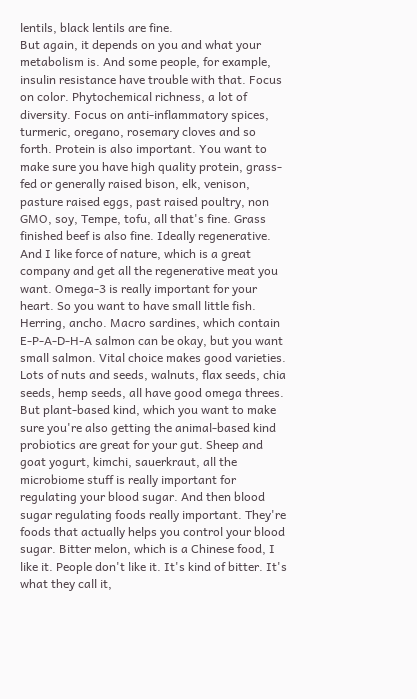lentils, black lentils are fine.
But again, it depends on you and what your metabolism is. And some people, for example, insulin resistance have trouble with that. Focus on color. Phytochemical richness, a lot of diversity. Focus on anti-inflammatory spices, turmeric, oregano, rosemary cloves and so forth. Protein is also important. You want to make sure you have high quality protein, grass-fed or generally raised bison, elk, venison, pasture raised eggs, past raised poultry, non GMO, soy, Tempe, tofu, all that's fine. Grass finished beef is also fine. Ideally regenerative. And I like force of nature, which is a great company and get all the regenerative meat you want. Omega-3 is really important for your heart. So you want to have small little fish. Herring, ancho. Macro sardines, which contain E-P-A-D-H-A salmon can be okay, but you want small salmon. Vital choice makes good varieties. Lots of nuts and seeds, walnuts, flax seeds, chia seeds, hemp seeds, all have good omega threes.
But plant-based kind, which you want to make sure you're also getting the animal-based kind probiotics are great for your gut. Sheep and goat yogurt, kimchi, sauerkraut, all the microbiome stuff is really important for regulating your blood sugar. And then blood sugar regulating foods really important. They're foods that actually helps you control your blood sugar. Bitter melon, which is a Chinese food, I like it. People don't like it. It's kind of bitter. It's what they call it,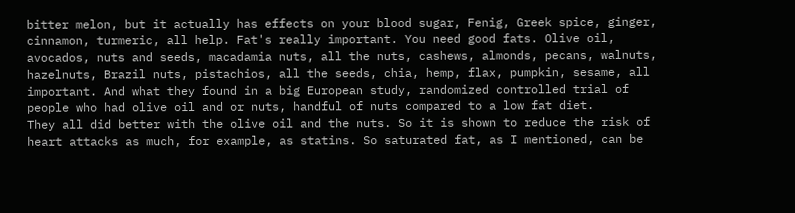bitter melon, but it actually has effects on your blood sugar, Fenig, Greek spice, ginger, cinnamon, turmeric, all help. Fat's really important. You need good fats. Olive oil, avocados, nuts and seeds, macadamia nuts, all the nuts, cashews, almonds, pecans, walnuts, hazelnuts, Brazil nuts, pistachios, all the seeds, chia, hemp, flax, pumpkin, sesame, all important. And what they found in a big European study, randomized controlled trial of people who had olive oil and or nuts, handful of nuts compared to a low fat diet.
They all did better with the olive oil and the nuts. So it is shown to reduce the risk of heart attacks as much, for example, as statins. So saturated fat, as I mentioned, can be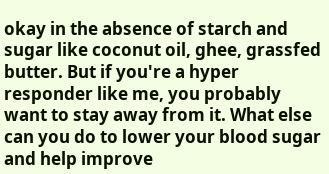okay in the absence of starch and sugar like coconut oil, ghee, grassfed butter. But if you're a hyper responder like me, you probably want to stay away from it. What else can you do to lower your blood sugar and help improve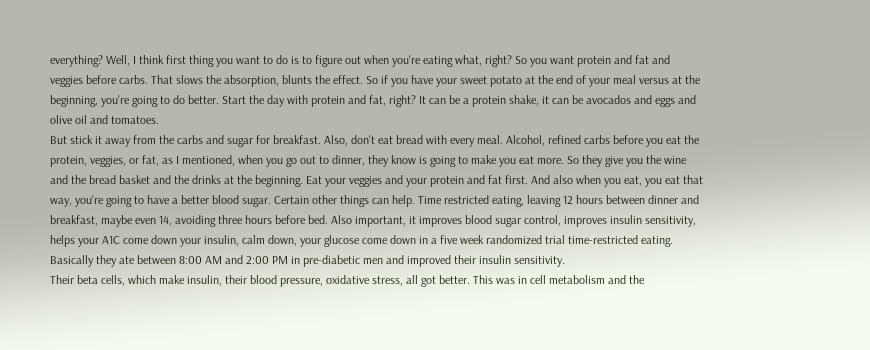everything? Well, I think first thing you want to do is to figure out when you're eating what, right? So you want protein and fat and veggies before carbs. That slows the absorption, blunts the effect. So if you have your sweet potato at the end of your meal versus at the beginning, you're going to do better. Start the day with protein and fat, right? It can be a protein shake, it can be avocados and eggs and olive oil and tomatoes.
But stick it away from the carbs and sugar for breakfast. Also, don't eat bread with every meal. Alcohol, refined carbs before you eat the protein, veggies, or fat, as I mentioned, when you go out to dinner, they know is going to make you eat more. So they give you the wine and the bread basket and the drinks at the beginning. Eat your veggies and your protein and fat first. And also when you eat, you eat that way, you're going to have a better blood sugar. Certain other things can help. Time restricted eating, leaving 12 hours between dinner and breakfast, maybe even 14, avoiding three hours before bed. Also important, it improves blood sugar control, improves insulin sensitivity, helps your A1C come down your insulin, calm down, your glucose come down in a five week randomized trial time-restricted eating. Basically they ate between 8:00 AM and 2:00 PM in pre-diabetic men and improved their insulin sensitivity.
Their beta cells, which make insulin, their blood pressure, oxidative stress, all got better. This was in cell metabolism and the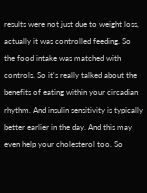results were not just due to weight loss, actually it was controlled feeding. So the food intake was matched with controls. So it's really talked about the benefits of eating within your circadian rhythm. And insulin sensitivity is typically better earlier in the day. And this may even help your cholesterol too. So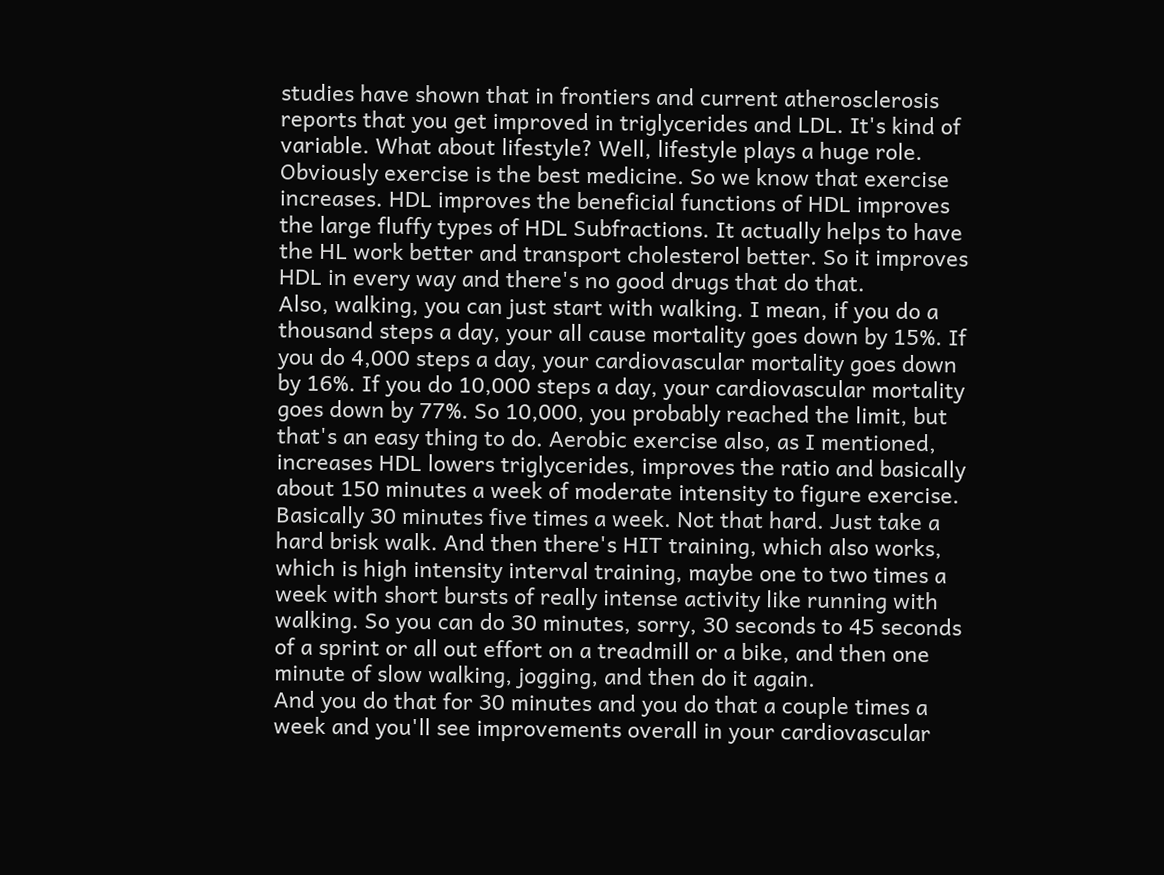studies have shown that in frontiers and current atherosclerosis reports that you get improved in triglycerides and LDL. It's kind of variable. What about lifestyle? Well, lifestyle plays a huge role. Obviously exercise is the best medicine. So we know that exercise increases. HDL improves the beneficial functions of HDL improves the large fluffy types of HDL Subfractions. It actually helps to have the HL work better and transport cholesterol better. So it improves HDL in every way and there's no good drugs that do that.
Also, walking, you can just start with walking. I mean, if you do a thousand steps a day, your all cause mortality goes down by 15%. If you do 4,000 steps a day, your cardiovascular mortality goes down by 16%. If you do 10,000 steps a day, your cardiovascular mortality goes down by 77%. So 10,000, you probably reached the limit, but that's an easy thing to do. Aerobic exercise also, as I mentioned, increases HDL lowers triglycerides, improves the ratio and basically about 150 minutes a week of moderate intensity to figure exercise. Basically 30 minutes five times a week. Not that hard. Just take a hard brisk walk. And then there's HIT training, which also works, which is high intensity interval training, maybe one to two times a week with short bursts of really intense activity like running with walking. So you can do 30 minutes, sorry, 30 seconds to 45 seconds of a sprint or all out effort on a treadmill or a bike, and then one minute of slow walking, jogging, and then do it again.
And you do that for 30 minutes and you do that a couple times a week and you'll see improvements overall in your cardiovascular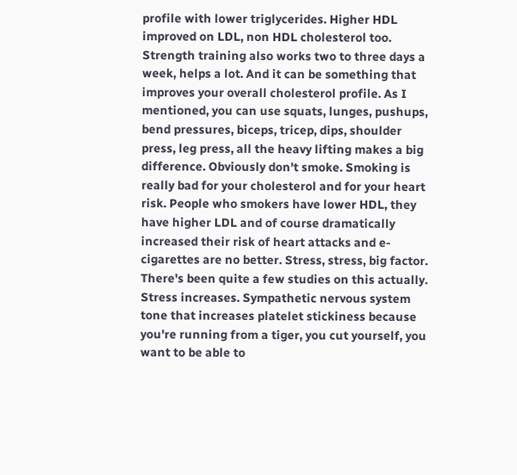profile with lower triglycerides. Higher HDL improved on LDL, non HDL cholesterol too. Strength training also works two to three days a week, helps a lot. And it can be something that improves your overall cholesterol profile. As I mentioned, you can use squats, lunges, pushups, bend pressures, biceps, tricep, dips, shoulder press, leg press, all the heavy lifting makes a big difference. Obviously don't smoke. Smoking is really bad for your cholesterol and for your heart risk. People who smokers have lower HDL, they have higher LDL and of course dramatically increased their risk of heart attacks and e-cigarettes are no better. Stress, stress, big factor. There's been quite a few studies on this actually. Stress increases. Sympathetic nervous system tone that increases platelet stickiness because you're running from a tiger, you cut yourself, you want to be able to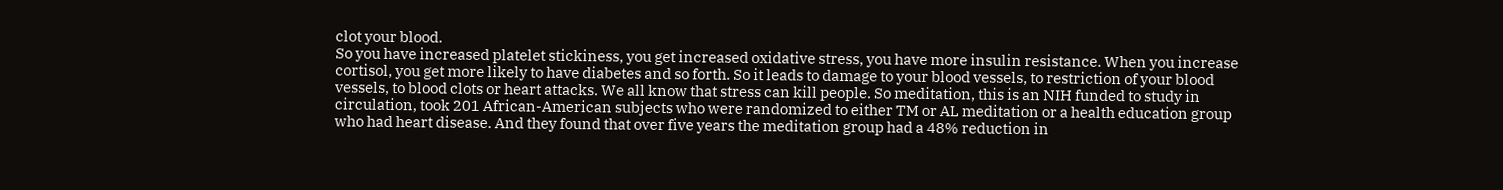clot your blood.
So you have increased platelet stickiness, you get increased oxidative stress, you have more insulin resistance. When you increase cortisol, you get more likely to have diabetes and so forth. So it leads to damage to your blood vessels, to restriction of your blood vessels, to blood clots or heart attacks. We all know that stress can kill people. So meditation, this is an NIH funded to study in circulation, took 201 African-American subjects who were randomized to either TM or AL meditation or a health education group who had heart disease. And they found that over five years the meditation group had a 48% reduction in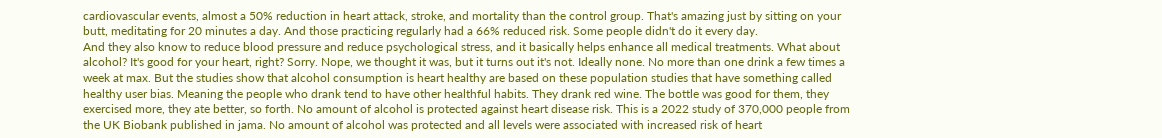cardiovascular events, almost a 50% reduction in heart attack, stroke, and mortality than the control group. That's amazing just by sitting on your butt, meditating for 20 minutes a day. And those practicing regularly had a 66% reduced risk. Some people didn't do it every day.
And they also know to reduce blood pressure and reduce psychological stress, and it basically helps enhance all medical treatments. What about alcohol? It's good for your heart, right? Sorry. Nope, we thought it was, but it turns out it's not. Ideally none. No more than one drink a few times a week at max. But the studies show that alcohol consumption is heart healthy are based on these population studies that have something called healthy user bias. Meaning the people who drank tend to have other healthful habits. They drank red wine. The bottle was good for them, they exercised more, they ate better, so forth. No amount of alcohol is protected against heart disease risk. This is a 2022 study of 370,000 people from the UK Biobank published in jama. No amount of alcohol was protected and all levels were associated with increased risk of heart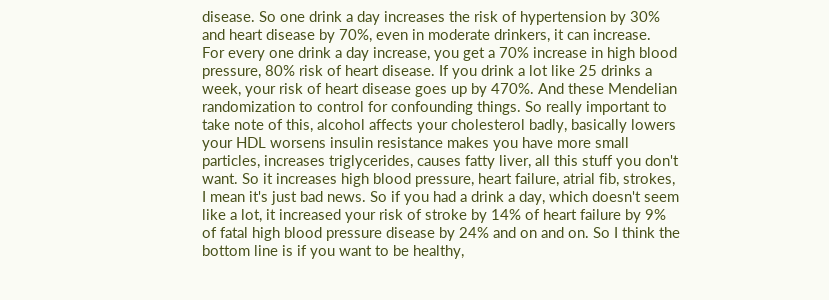disease. So one drink a day increases the risk of hypertension by 30% and heart disease by 70%, even in moderate drinkers, it can increase.
For every one drink a day increase, you get a 70% increase in high blood pressure, 80% risk of heart disease. If you drink a lot like 25 drinks a week, your risk of heart disease goes up by 470%. And these Mendelian randomization to control for confounding things. So really important to take note of this, alcohol affects your cholesterol badly, basically lowers your HDL worsens insulin resistance makes you have more small particles, increases triglycerides, causes fatty liver, all this stuff you don't want. So it increases high blood pressure, heart failure, atrial fib, strokes, I mean it's just bad news. So if you had a drink a day, which doesn't seem like a lot, it increased your risk of stroke by 14% of heart failure by 9% of fatal high blood pressure disease by 24% and on and on. So I think the bottom line is if you want to be healthy,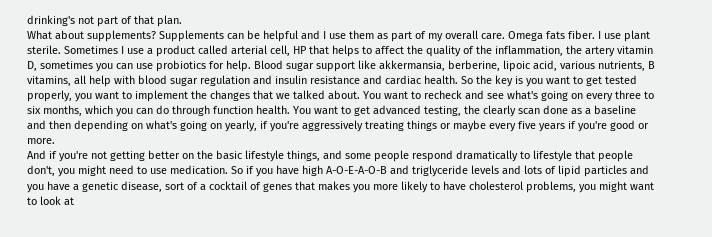drinking's not part of that plan.
What about supplements? Supplements can be helpful and I use them as part of my overall care. Omega fats fiber. I use plant sterile. Sometimes I use a product called arterial cell, HP that helps to affect the quality of the inflammation, the artery vitamin D, sometimes you can use probiotics for help. Blood sugar support like akkermansia, berberine, lipoic acid, various nutrients, B vitamins, all help with blood sugar regulation and insulin resistance and cardiac health. So the key is you want to get tested properly, you want to implement the changes that we talked about. You want to recheck and see what's going on every three to six months, which you can do through function health. You want to get advanced testing, the clearly scan done as a baseline and then depending on what's going on yearly, if you're aggressively treating things or maybe every five years if you're good or more.
And if you're not getting better on the basic lifestyle things, and some people respond dramatically to lifestyle that people don't, you might need to use medication. So if you have high A-O-E-A-O-B and triglyceride levels and lots of lipid particles and you have a genetic disease, sort of a cocktail of genes that makes you more likely to have cholesterol problems, you might want to look at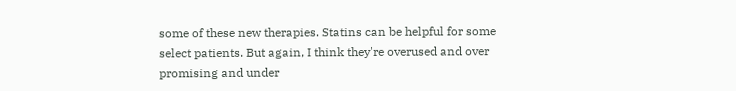some of these new therapies. Statins can be helpful for some select patients. But again, I think they're overused and over promising and under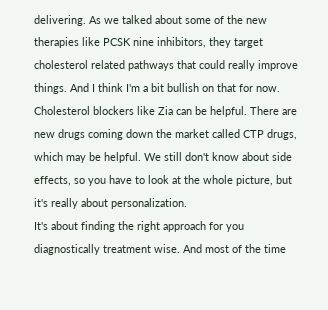delivering. As we talked about some of the new therapies like PCSK nine inhibitors, they target cholesterol related pathways that could really improve things. And I think I'm a bit bullish on that for now. Cholesterol blockers like Zia can be helpful. There are new drugs coming down the market called CTP drugs, which may be helpful. We still don't know about side effects, so you have to look at the whole picture, but it's really about personalization.
It's about finding the right approach for you diagnostically treatment wise. And most of the time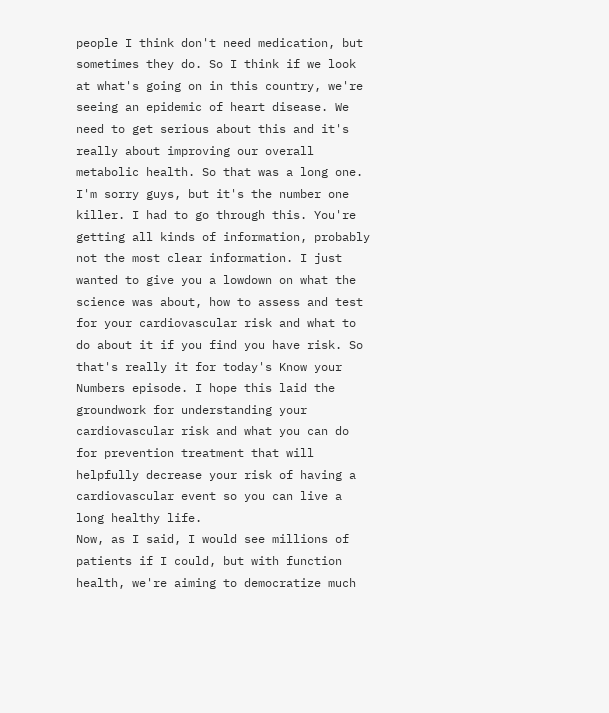people I think don't need medication, but sometimes they do. So I think if we look at what's going on in this country, we're seeing an epidemic of heart disease. We need to get serious about this and it's really about improving our overall metabolic health. So that was a long one. I'm sorry guys, but it's the number one killer. I had to go through this. You're getting all kinds of information, probably not the most clear information. I just wanted to give you a lowdown on what the science was about, how to assess and test for your cardiovascular risk and what to do about it if you find you have risk. So that's really it for today's Know your Numbers episode. I hope this laid the groundwork for understanding your cardiovascular risk and what you can do for prevention treatment that will helpfully decrease your risk of having a cardiovascular event so you can live a long healthy life.
Now, as I said, I would see millions of patients if I could, but with function health, we're aiming to democratize much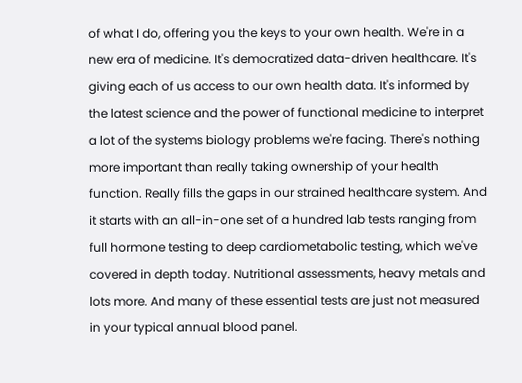of what I do, offering you the keys to your own health. We're in a new era of medicine. It's democratized data-driven healthcare. It's giving each of us access to our own health data. It's informed by the latest science and the power of functional medicine to interpret a lot of the systems biology problems we're facing. There's nothing more important than really taking ownership of your health function. Really fills the gaps in our strained healthcare system. And it starts with an all-in-one set of a hundred lab tests ranging from full hormone testing to deep cardiometabolic testing, which we've covered in depth today. Nutritional assessments, heavy metals and lots more. And many of these essential tests are just not measured in your typical annual blood panel.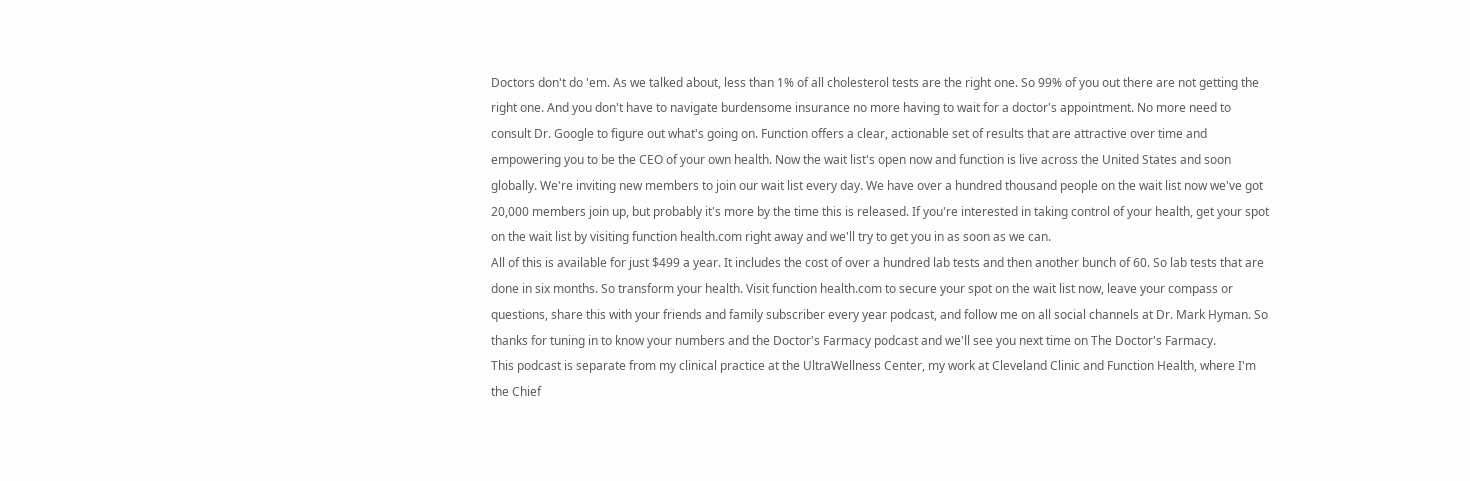Doctors don't do 'em. As we talked about, less than 1% of all cholesterol tests are the right one. So 99% of you out there are not getting the right one. And you don't have to navigate burdensome insurance no more having to wait for a doctor's appointment. No more need to consult Dr. Google to figure out what's going on. Function offers a clear, actionable set of results that are attractive over time and empowering you to be the CEO of your own health. Now the wait list's open now and function is live across the United States and soon globally. We're inviting new members to join our wait list every day. We have over a hundred thousand people on the wait list now we've got 20,000 members join up, but probably it's more by the time this is released. If you're interested in taking control of your health, get your spot on the wait list by visiting function health.com right away and we'll try to get you in as soon as we can.
All of this is available for just $499 a year. It includes the cost of over a hundred lab tests and then another bunch of 60. So lab tests that are done in six months. So transform your health. Visit function health.com to secure your spot on the wait list now, leave your compass or questions, share this with your friends and family subscriber every year podcast, and follow me on all social channels at Dr. Mark Hyman. So thanks for tuning in to know your numbers and the Doctor's Farmacy podcast and we'll see you next time on The Doctor's Farmacy.
This podcast is separate from my clinical practice at the UltraWellness Center, my work at Cleveland Clinic and Function Health, where I'm the Chief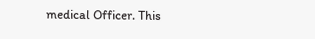medical Officer. This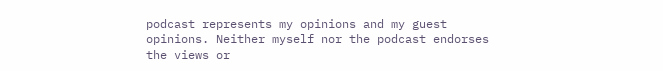podcast represents my opinions and my guest opinions. Neither myself nor the podcast endorses the views or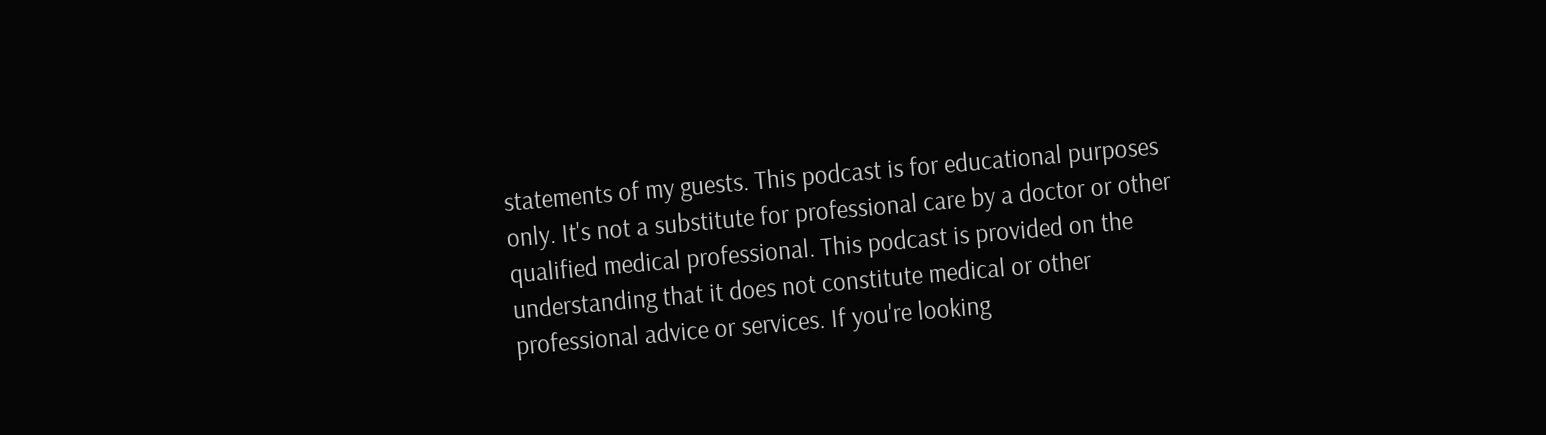statements of my guests. This podcast is for educational purposes only. It's not a substitute for professional care by a doctor or other qualified medical professional. This podcast is provided on the understanding that it does not constitute medical or other professional advice or services. If you're looking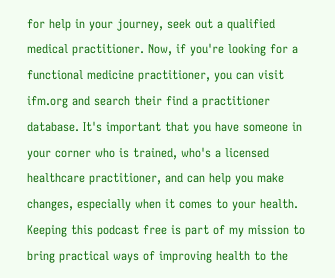for help in your journey, seek out a qualified medical practitioner. Now, if you're looking for a functional medicine practitioner, you can visit ifm.org and search their find a practitioner database. It's important that you have someone in your corner who is trained, who's a licensed healthcare practitioner, and can help you make changes, especially when it comes to your health. Keeping this podcast free is part of my mission to bring practical ways of improving health to the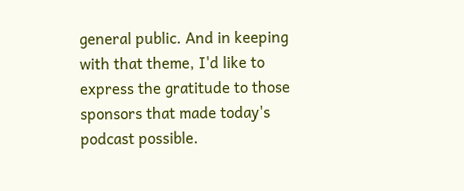general public. And in keeping with that theme, I'd like to express the gratitude to those sponsors that made today's podcast possible.